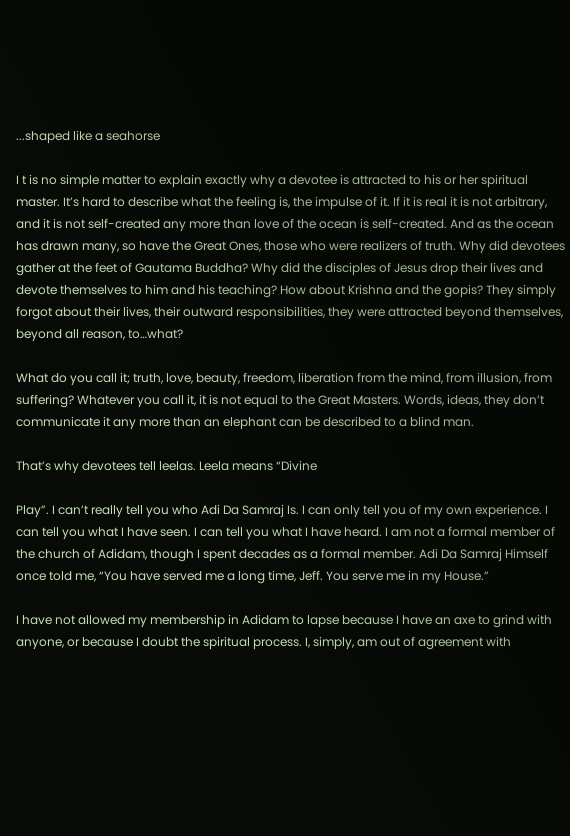...shaped like a seahorse

I t is no simple matter to explain exactly why a devotee is attracted to his or her spiritual master. It’s hard to describe what the feeling is, the impulse of it. If it is real it is not arbitrary, and it is not self-created any more than love of the ocean is self-created. And as the ocean has drawn many, so have the Great Ones, those who were realizers of truth. Why did devotees gather at the feet of Gautama Buddha? Why did the disciples of Jesus drop their lives and devote themselves to him and his teaching? How about Krishna and the gopis? They simply forgot about their lives, their outward responsibilities, they were attracted beyond themselves, beyond all reason, to…what?

What do you call it; truth, love, beauty, freedom, liberation from the mind, from illusion, from suffering? Whatever you call it, it is not equal to the Great Masters. Words, ideas, they don’t communicate it any more than an elephant can be described to a blind man.

That’s why devotees tell leelas. Leela means “Divine

Play”. I can’t really tell you who Adi Da Samraj Is. I can only tell you of my own experience. I can tell you what I have seen. I can tell you what I have heard. I am not a formal member of the church of Adidam, though I spent decades as a formal member. Adi Da Samraj Himself once told me, “You have served me a long time, Jeff. You serve me in my House.”

I have not allowed my membership in Adidam to lapse because I have an axe to grind with anyone, or because I doubt the spiritual process. I, simply, am out of agreement with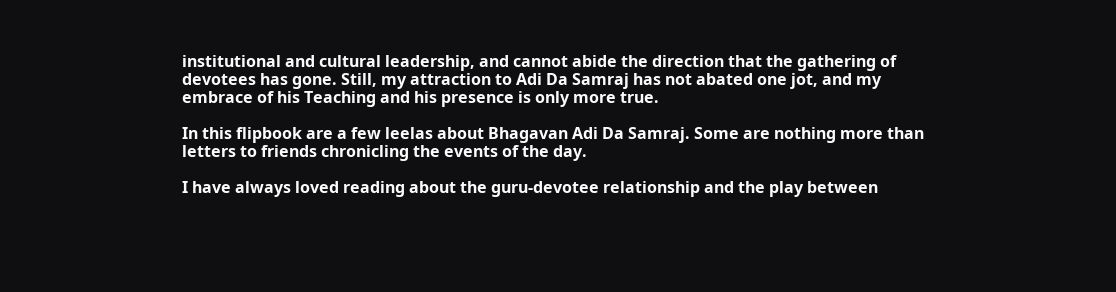institutional and cultural leadership, and cannot abide the direction that the gathering of devotees has gone. Still, my attraction to Adi Da Samraj has not abated one jot, and my embrace of his Teaching and his presence is only more true.

In this flipbook are a few leelas about Bhagavan Adi Da Samraj. Some are nothing more than letters to friends chronicling the events of the day.

I have always loved reading about the guru-devotee relationship and the play between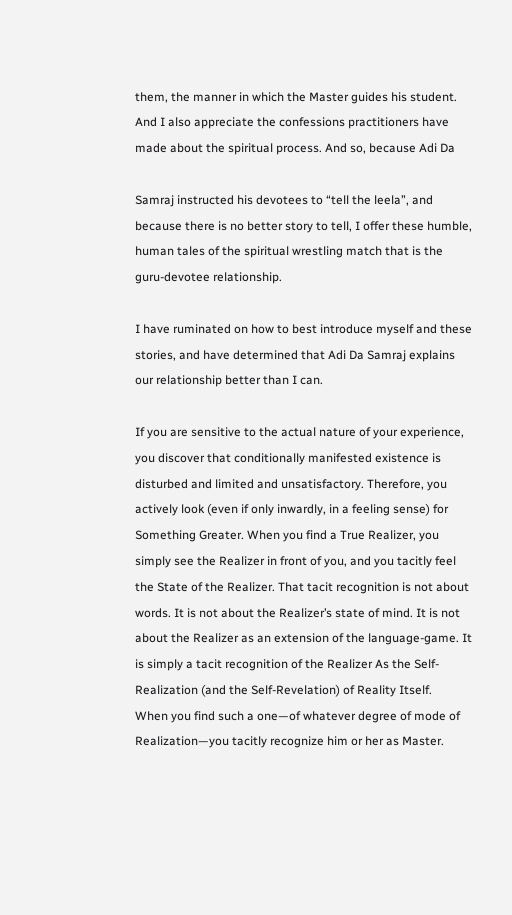them, the manner in which the Master guides his student. And I also appreciate the confessions practitioners have made about the spiritual process. And so, because Adi Da

Samraj instructed his devotees to “tell the leela”, and because there is no better story to tell, I offer these humble, human tales of the spiritual wrestling match that is the guru-devotee relationship.

I have ruminated on how to best introduce myself and these stories, and have determined that Adi Da Samraj explains our relationship better than I can.

If you are sensitive to the actual nature of your experience, you discover that conditionally manifested existence is disturbed and limited and unsatisfactory. Therefore, you actively look (even if only inwardly, in a feeling sense) for Something Greater. When you find a True Realizer, you simply see the Realizer in front of you, and you tacitly feel the State of the Realizer. That tacit recognition is not about words. It is not about the Realizer’s state of mind. It is not about the Realizer as an extension of the language-game. It is simply a tacit recognition of the Realizer As the Self-Realization (and the Self-Revelation) of Reality Itself.
When you find such a one—of whatever degree of mode of Realization—you tacitly recognize him or her as Master.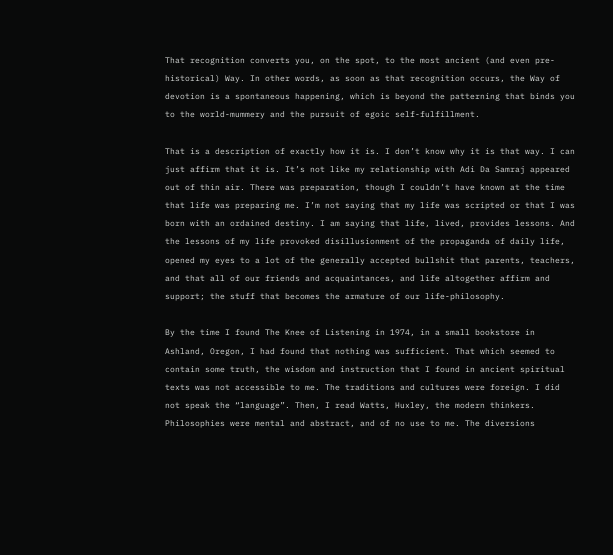That recognition converts you, on the spot, to the most ancient (and even pre-historical) Way. In other words, as soon as that recognition occurs, the Way of devotion is a spontaneous happening, which is beyond the patterning that binds you to the world-mummery and the pursuit of egoic self-fulfillment.

That is a description of exactly how it is. I don’t know why it is that way. I can just affirm that it is. It’s not like my relationship with Adi Da Samraj appeared out of thin air. There was preparation, though I couldn’t have known at the time that life was preparing me. I’m not saying that my life was scripted or that I was born with an ordained destiny. I am saying that life, lived, provides lessons. And the lessons of my life provoked disillusionment of the propaganda of daily life, opened my eyes to a lot of the generally accepted bullshit that parents, teachers, and that all of our friends and acquaintances, and life altogether affirm and support; the stuff that becomes the armature of our life-philosophy.

By the time I found The Knee of Listening in 1974, in a small bookstore in Ashland, Oregon, I had found that nothing was sufficient. That which seemed to contain some truth, the wisdom and instruction that I found in ancient spiritual texts was not accessible to me. The traditions and cultures were foreign. I did not speak the “language”. Then, I read Watts, Huxley, the modern thinkers. Philosophies were mental and abstract, and of no use to me. The diversions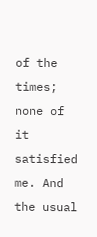of the times; none of it satisfied me. And the usual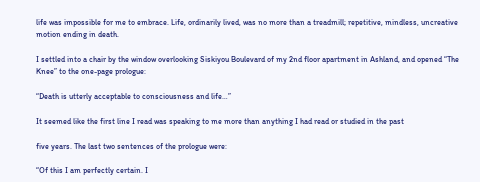life was impossible for me to embrace. Life, ordinarily lived, was no more than a treadmill; repetitive, mindless, uncreative motion ending in death.

I settled into a chair by the window overlooking Siskiyou Boulevard of my 2nd floor apartment in Ashland, and opened “The Knee” to the one-page prologue:

“Death is utterly acceptable to consciousness and life…”

It seemed like the first line I read was speaking to me more than anything I had read or studied in the past

five years. The last two sentences of the prologue were:

“Of this I am perfectly certain. I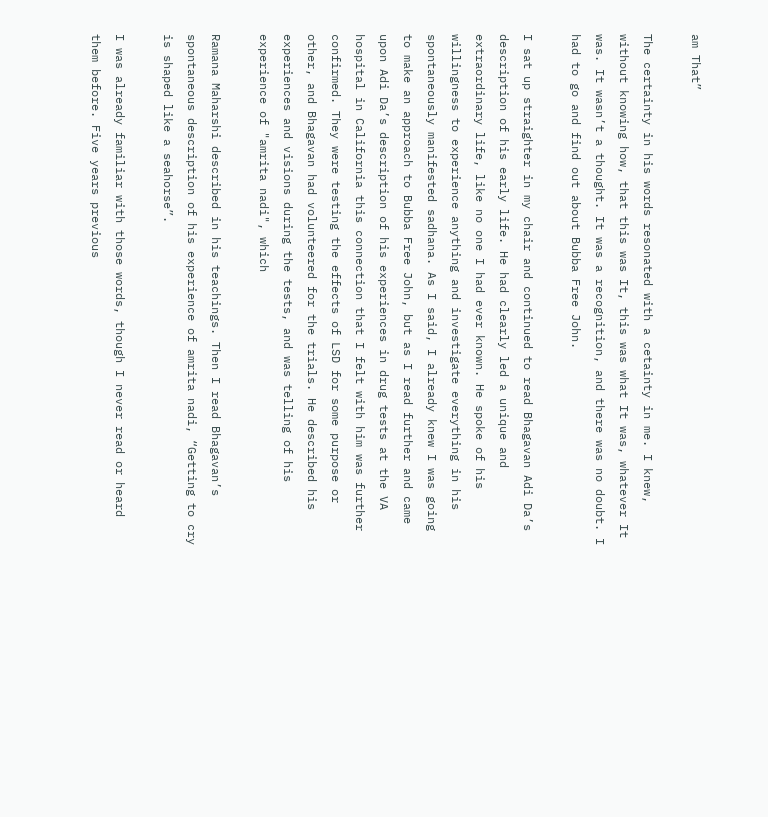am That”

The certainty in his words resonated with a cetainty in me. I knew, without knowing how, that this was It, this was what It was, whatever It was. It wasn’t a thought. It was a recognition, and there was no doubt. I had to go and find out about Bubba Free John.

I sat up straighter in my chair and continued to read Bhagavan Adi Da’s description of his early life. He had clearly led a unique and extraordinary life, like no one I had ever known. He spoke of his willingness to experience anything and investigate everything in his spontaneously manifested sadhana. As I said, I already knew I was going to make an approach to Bubba Free John, but as I read further and came upon Adi Da’s description of his experiences in drug tests at the VA hospital in California this connection that I felt with him was further confirmed. They were testing the effects of LSD for some purpose or other, and Bhagavan had volunteered for the trials. He described his experiences and visions during the tests, and was telling of his experience of "amrita nadi", which

Ramana Maharshi described in his teachings. Then I read Bhagavan’s spontaneous description of his experience of amrita nadi, “Getting to cry is shaped like a seahorse”.

I was already familiar with those words, though I never read or heard them before. Five years previous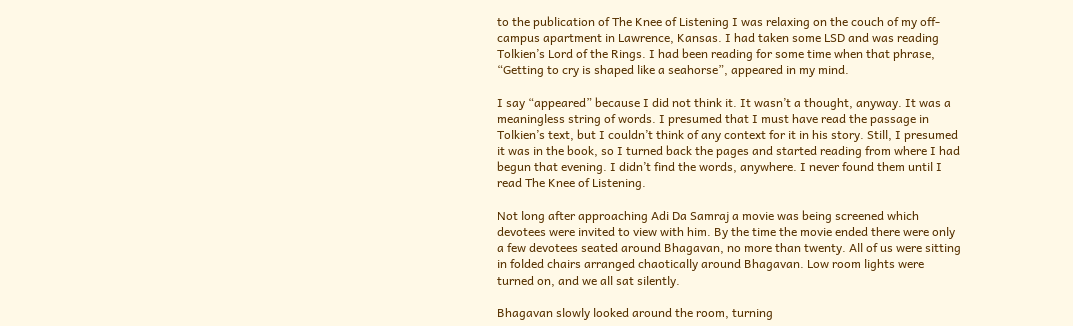to the publication of The Knee of Listening I was relaxing on the couch of my off-campus apartment in Lawrence, Kansas. I had taken some LSD and was reading Tolkien’s Lord of the Rings. I had been reading for some time when that phrase, “Getting to cry is shaped like a seahorse”, appeared in my mind.

I say “appeared” because I did not think it. It wasn’t a thought, anyway. It was a meaningless string of words. I presumed that I must have read the passage in Tolkien’s text, but I couldn’t think of any context for it in his story. Still, I presumed it was in the book, so I turned back the pages and started reading from where I had begun that evening. I didn’t find the words, anywhere. I never found them until I read The Knee of Listening.

Not long after approaching Adi Da Samraj a movie was being screened which devotees were invited to view with him. By the time the movie ended there were only a few devotees seated around Bhagavan, no more than twenty. All of us were sitting in folded chairs arranged chaotically around Bhagavan. Low room lights were turned on, and we all sat silently.

Bhagavan slowly looked around the room, turning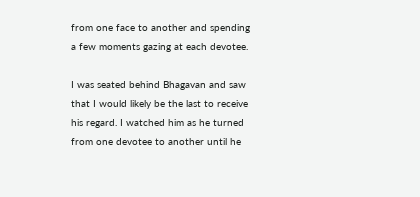from one face to another and spending a few moments gazing at each devotee.

I was seated behind Bhagavan and saw that I would likely be the last to receive his regard. I watched him as he turned from one devotee to another until he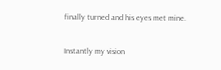finally turned and his eyes met mine.

Instantly my vision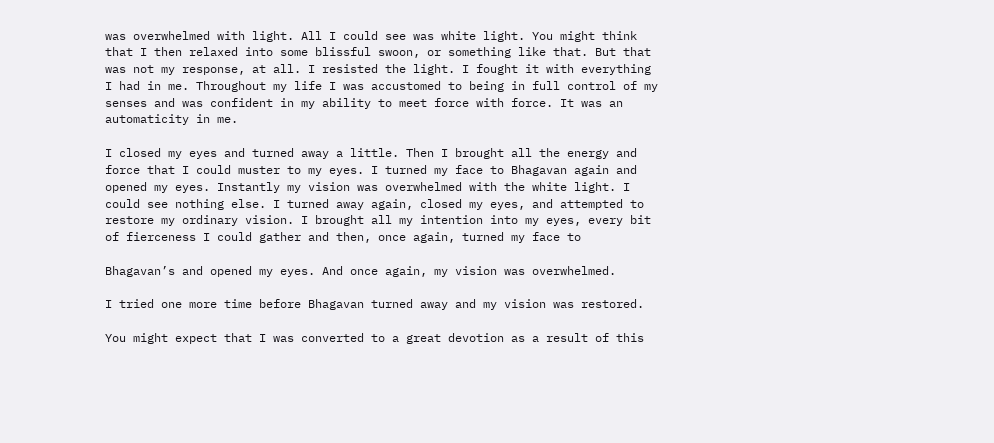was overwhelmed with light. All I could see was white light. You might think that I then relaxed into some blissful swoon, or something like that. But that was not my response, at all. I resisted the light. I fought it with everything I had in me. Throughout my life I was accustomed to being in full control of my senses and was confident in my ability to meet force with force. It was an automaticity in me.

I closed my eyes and turned away a little. Then I brought all the energy and force that I could muster to my eyes. I turned my face to Bhagavan again and opened my eyes. Instantly my vision was overwhelmed with the white light. I could see nothing else. I turned away again, closed my eyes, and attempted to restore my ordinary vision. I brought all my intention into my eyes, every bit of fierceness I could gather and then, once again, turned my face to

Bhagavan’s and opened my eyes. And once again, my vision was overwhelmed.

I tried one more time before Bhagavan turned away and my vision was restored.

You might expect that I was converted to a great devotion as a result of this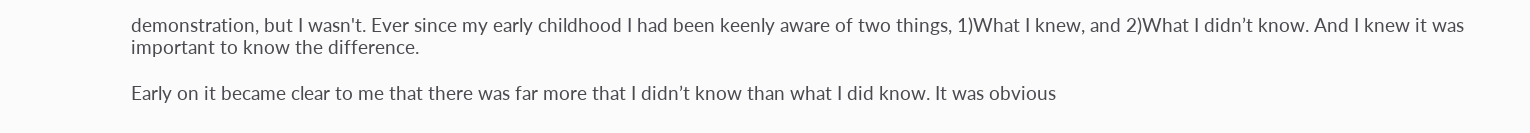demonstration, but I wasn't. Ever since my early childhood I had been keenly aware of two things, 1)What I knew, and 2)What I didn’t know. And I knew it was important to know the difference.

Early on it became clear to me that there was far more that I didn’t know than what I did know. It was obvious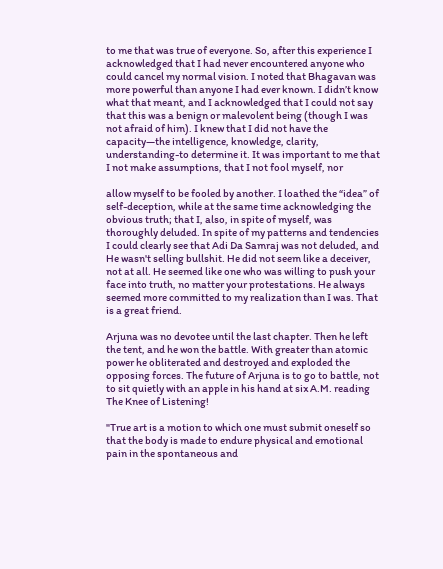to me that was true of everyone. So, after this experience I acknowledged that I had never encountered anyone who could cancel my normal vision. I noted that Bhagavan was more powerful than anyone I had ever known. I didn’t know what that meant, and I acknowledged that I could not say that this was a benign or malevolent being (though I was not afraid of him). I knew that I did not have the capacity—the intelligence, knowledge, clarity, understanding-to determine it. It was important to me that I not make assumptions, that I not fool myself, nor

allow myself to be fooled by another. I loathed the “idea” of self-deception, while at the same time acknowledging the obvious truth; that I, also, in spite of myself, was thoroughly deluded. In spite of my patterns and tendencies I could clearly see that Adi Da Samraj was not deluded, and He wasn't selling bullshit. He did not seem like a deceiver, not at all. He seemed like one who was willing to push your face into truth, no matter your protestations. He always seemed more committed to my realization than I was. That is a great friend.

Arjuna was no devotee until the last chapter. Then he left the tent, and he won the battle. With greater than atomic power he obliterated and destroyed and exploded the opposing forces. The future of Arjuna is to go to battle, not to sit quietly with an apple in his hand at six A.M. reading The Knee of Listening!

"True art is a motion to which one must submit oneself so that the body is made to endure physical and emotional pain in the spontaneous and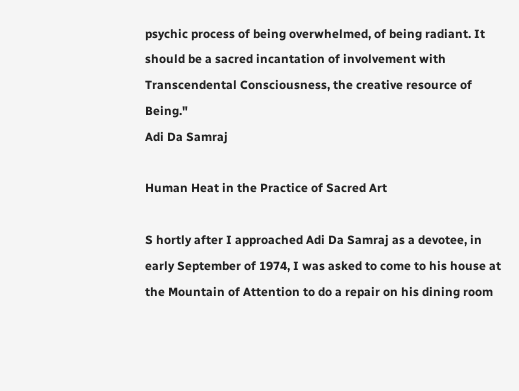psychic process of being overwhelmed, of being radiant. It should be a sacred incantation of involvement with Transcendental Consciousness, the creative resource of Being."
Adi Da Samraj

Human Heat in the Practice of Sacred Art

S hortly after I approached Adi Da Samraj as a devotee, in early September of 1974, I was asked to come to his house at the Mountain of Attention to do a repair on his dining room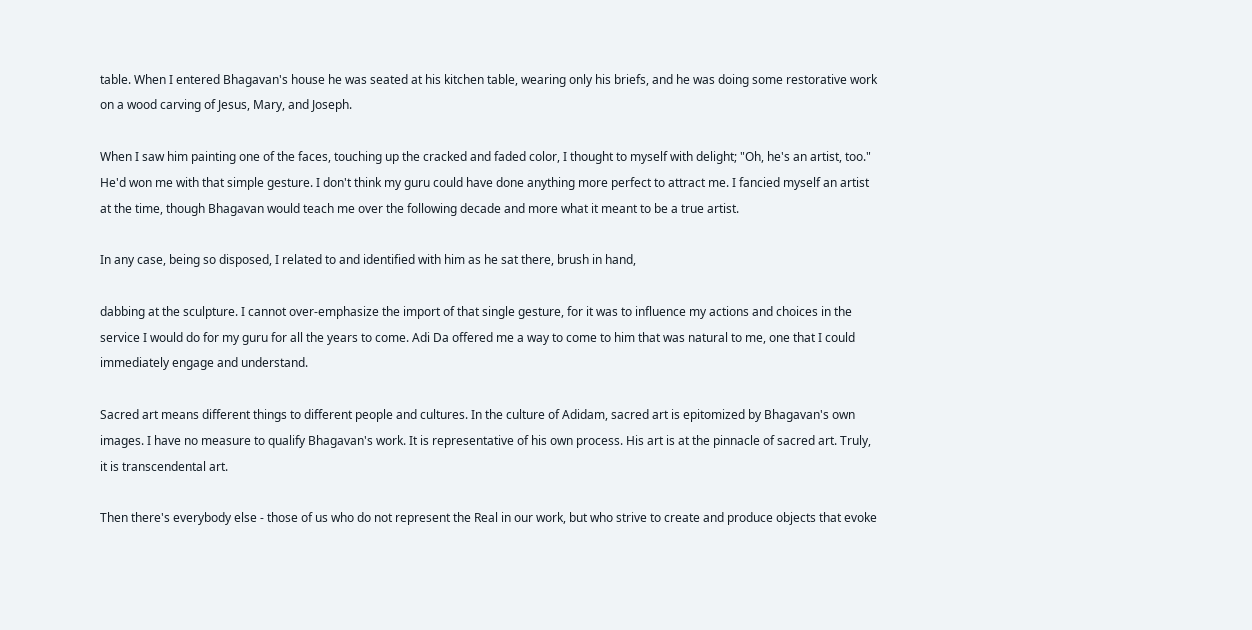table. When I entered Bhagavan's house he was seated at his kitchen table, wearing only his briefs, and he was doing some restorative work on a wood carving of Jesus, Mary, and Joseph.

When I saw him painting one of the faces, touching up the cracked and faded color, I thought to myself with delight; "Oh, he's an artist, too." He'd won me with that simple gesture. I don't think my guru could have done anything more perfect to attract me. I fancied myself an artist at the time, though Bhagavan would teach me over the following decade and more what it meant to be a true artist.

In any case, being so disposed, I related to and identified with him as he sat there, brush in hand,

dabbing at the sculpture. I cannot over-emphasize the import of that single gesture, for it was to influence my actions and choices in the service I would do for my guru for all the years to come. Adi Da offered me a way to come to him that was natural to me, one that I could immediately engage and understand.

Sacred art means different things to different people and cultures. In the culture of Adidam, sacred art is epitomized by Bhagavan's own images. I have no measure to qualify Bhagavan's work. It is representative of his own process. His art is at the pinnacle of sacred art. Truly, it is transcendental art.

Then there's everybody else - those of us who do not represent the Real in our work, but who strive to create and produce objects that evoke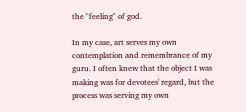the "feeling" of god.

In my case, art serves my own contemplation and remembrance of my guru. I often knew that the object I was making was for devotees' regard, but the process was serving my own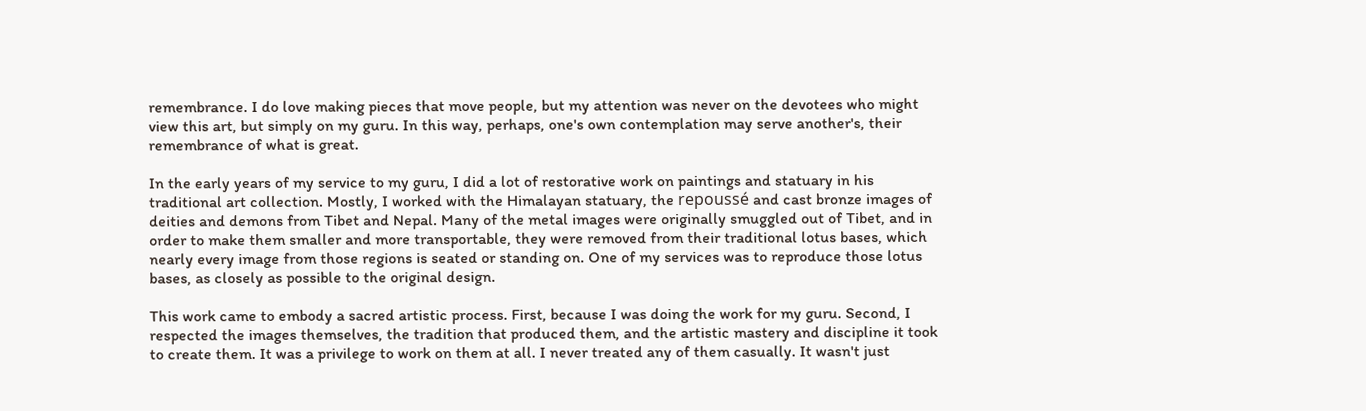remembrance. I do love making pieces that move people, but my attention was never on the devotees who might view this art, but simply on my guru. In this way, perhaps, one's own contemplation may serve another's, their remembrance of what is great.

In the early years of my service to my guru, I did a lot of restorative work on paintings and statuary in his traditional art collection. Mostly, I worked with the Himalayan statuary, the repoussé and cast bronze images of deities and demons from Tibet and Nepal. Many of the metal images were originally smuggled out of Tibet, and in order to make them smaller and more transportable, they were removed from their traditional lotus bases, which nearly every image from those regions is seated or standing on. One of my services was to reproduce those lotus bases, as closely as possible to the original design.

This work came to embody a sacred artistic process. First, because I was doing the work for my guru. Second, I respected the images themselves, the tradition that produced them, and the artistic mastery and discipline it took to create them. It was a privilege to work on them at all. I never treated any of them casually. It wasn't just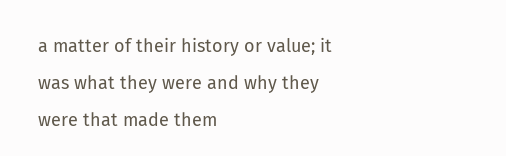a matter of their history or value; it was what they were and why they were that made them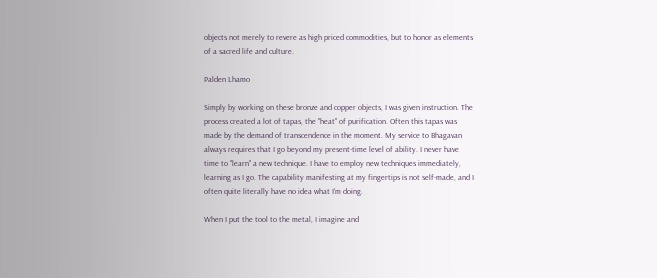objects not merely to revere as high priced commodities, but to honor as elements of a sacred life and culture.

Palden Lhamo

Simply by working on these bronze and copper objects, I was given instruction. The process created a lot of tapas, the "heat" of purification. Often this tapas was made by the demand of transcendence in the moment. My service to Bhagavan always requires that I go beyond my present-time level of ability. I never have time to "learn" a new technique. I have to employ new techniques immediately, learning as I go. The capability manifesting at my fingertips is not self-made, and I often quite literally have no idea what I'm doing.

When I put the tool to the metal, I imagine and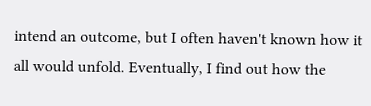intend an outcome, but I often haven't known how it all would unfold. Eventually, I find out how the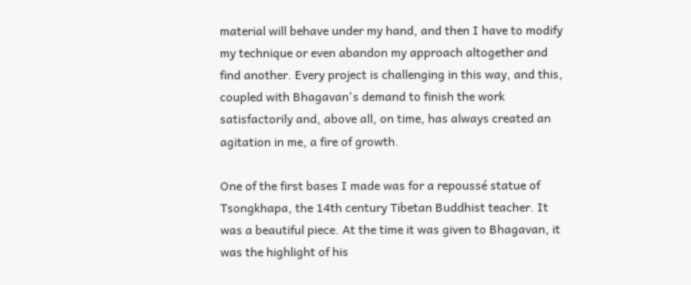material will behave under my hand, and then I have to modify my technique or even abandon my approach altogether and find another. Every project is challenging in this way, and this, coupled with Bhagavan's demand to finish the work satisfactorily and, above all, on time, has always created an agitation in me, a fire of growth.

One of the first bases I made was for a repoussé statue of Tsongkhapa, the 14th century Tibetan Buddhist teacher. It was a beautiful piece. At the time it was given to Bhagavan, it was the highlight of his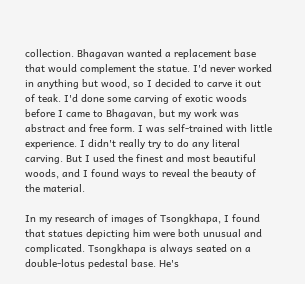collection. Bhagavan wanted a replacement base that would complement the statue. I'd never worked in anything but wood, so I decided to carve it out of teak. I'd done some carving of exotic woods before I came to Bhagavan, but my work was abstract and free form. I was self-trained with little experience. I didn't really try to do any literal carving. But I used the finest and most beautiful woods, and I found ways to reveal the beauty of the material.

In my research of images of Tsongkhapa, I found that statues depicting him were both unusual and complicated. Tsongkhapa is always seated on a double-lotus pedestal base. He's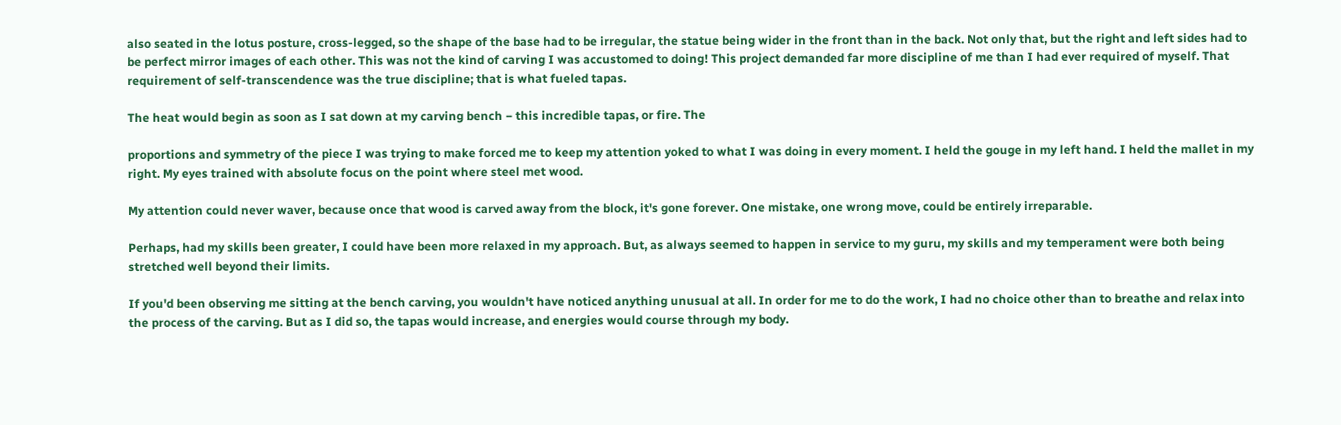also seated in the lotus posture, cross-legged, so the shape of the base had to be irregular, the statue being wider in the front than in the back. Not only that, but the right and left sides had to be perfect mirror images of each other. This was not the kind of carving I was accustomed to doing! This project demanded far more discipline of me than I had ever required of myself. That requirement of self-transcendence was the true discipline; that is what fueled tapas.

The heat would begin as soon as I sat down at my carving bench − this incredible tapas, or fire. The

proportions and symmetry of the piece I was trying to make forced me to keep my attention yoked to what I was doing in every moment. I held the gouge in my left hand. I held the mallet in my right. My eyes trained with absolute focus on the point where steel met wood.

My attention could never waver, because once that wood is carved away from the block, it's gone forever. One mistake, one wrong move, could be entirely irreparable.

Perhaps, had my skills been greater, I could have been more relaxed in my approach. But, as always seemed to happen in service to my guru, my skills and my temperament were both being stretched well beyond their limits.

If you'd been observing me sitting at the bench carving, you wouldn't have noticed anything unusual at all. In order for me to do the work, I had no choice other than to breathe and relax into the process of the carving. But as I did so, the tapas would increase, and energies would course through my body.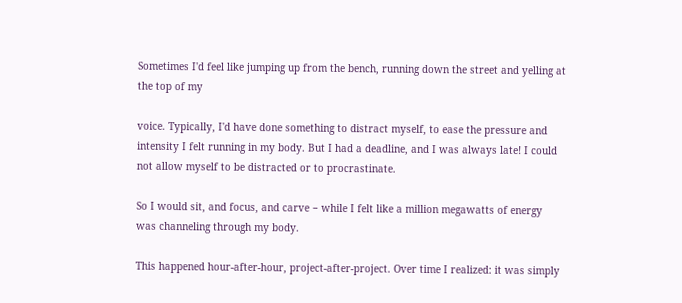Sometimes I'd feel like jumping up from the bench, running down the street and yelling at the top of my

voice. Typically, I'd have done something to distract myself, to ease the pressure and intensity I felt running in my body. But I had a deadline, and I was always late! I could not allow myself to be distracted or to procrastinate.

So I would sit, and focus, and carve − while I felt like a million megawatts of energy was channeling through my body.

This happened hour-after-hour, project-after-project. Over time I realized: it was simply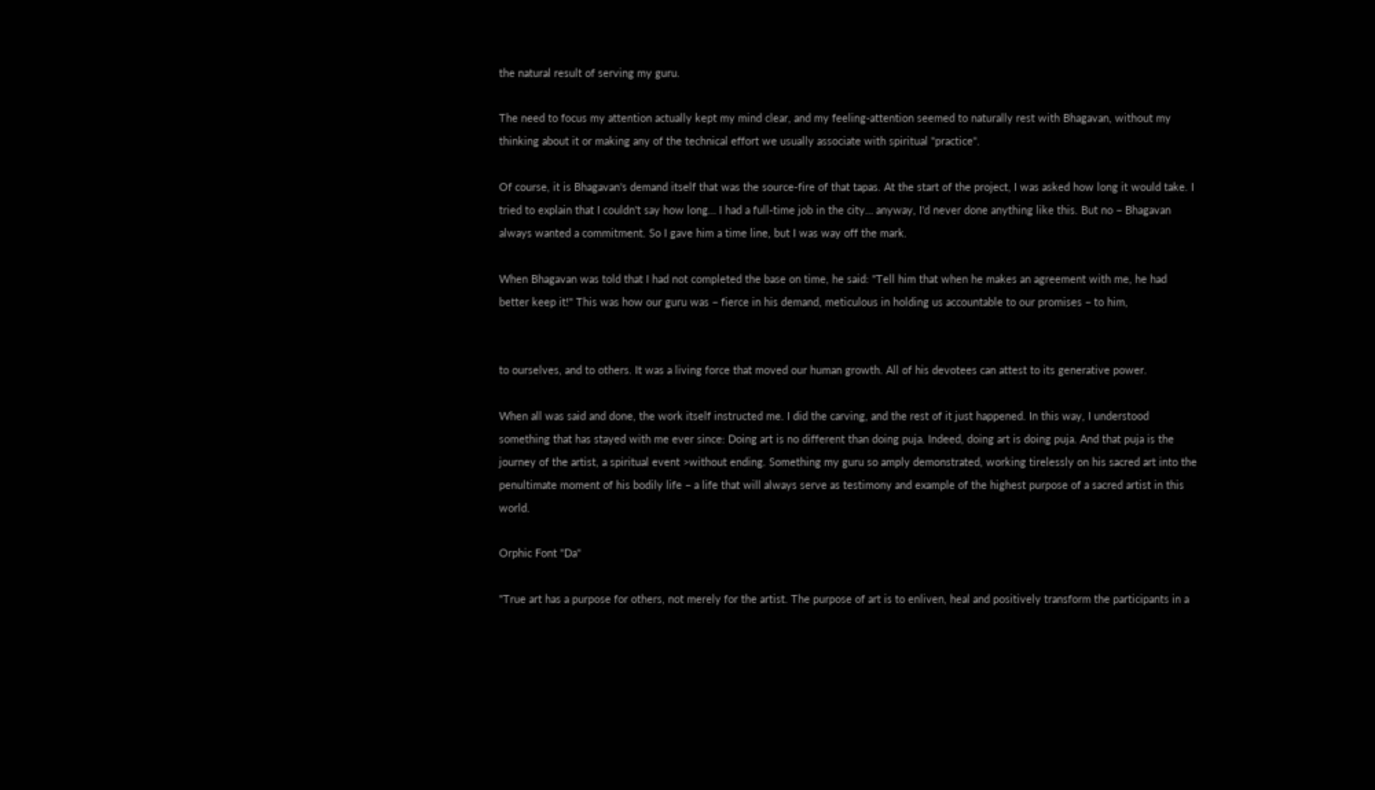the natural result of serving my guru.

The need to focus my attention actually kept my mind clear, and my feeling-attention seemed to naturally rest with Bhagavan, without my thinking about it or making any of the technical effort we usually associate with spiritual "practice".

Of course, it is Bhagavan's demand itself that was the source-fire of that tapas. At the start of the project, I was asked how long it would take. I tried to explain that I couldn't say how long… I had a full-time job in the city… anyway, I'd never done anything like this. But no − Bhagavan always wanted a commitment. So I gave him a time line, but I was way off the mark.

When Bhagavan was told that I had not completed the base on time, he said: "Tell him that when he makes an agreement with me, he had better keep it!" This was how our guru was − fierce in his demand, meticulous in holding us accountable to our promises − to him,


to ourselves, and to others. It was a living force that moved our human growth. All of his devotees can attest to its generative power.

When all was said and done, the work itself instructed me. I did the carving, and the rest of it just happened. In this way, I understood something that has stayed with me ever since: Doing art is no different than doing puja. Indeed, doing art is doing puja. And that puja is the journey of the artist, a spiritual event >without ending. Something my guru so amply demonstrated, working tirelessly on his sacred art into the penultimate moment of his bodily life − a life that will always serve as testimony and example of the highest purpose of a sacred artist in this world.

Orphic Font "Da"

"True art has a purpose for others, not merely for the artist. The purpose of art is to enliven, heal and positively transform the participants in a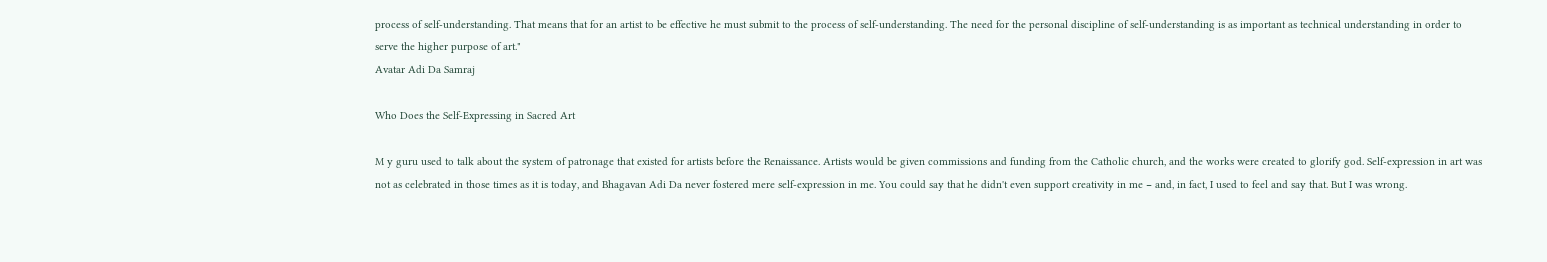process of self-understanding. That means that for an artist to be effective he must submit to the process of self-understanding. The need for the personal discipline of self-understanding is as important as technical understanding in order to serve the higher purpose of art."
Avatar Adi Da Samraj

Who Does the Self-Expressing in Sacred Art

M y guru used to talk about the system of patronage that existed for artists before the Renaissance. Artists would be given commissions and funding from the Catholic church, and the works were created to glorify god. Self-expression in art was not as celebrated in those times as it is today, and Bhagavan Adi Da never fostered mere self-expression in me. You could say that he didn't even support creativity in me − and, in fact, I used to feel and say that. But I was wrong.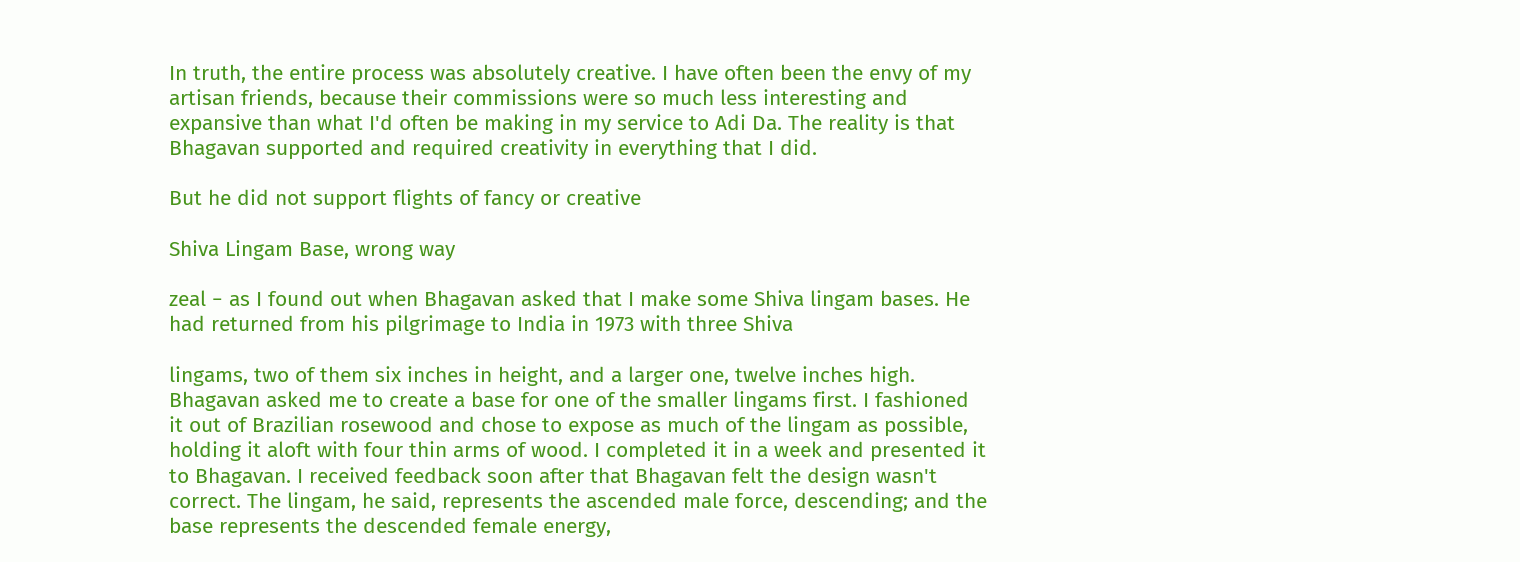In truth, the entire process was absolutely creative. I have often been the envy of my artisan friends, because their commissions were so much less interesting and expansive than what I'd often be making in my service to Adi Da. The reality is that Bhagavan supported and required creativity in everything that I did.

But he did not support flights of fancy or creative

Shiva Lingam Base, wrong way

zeal − as I found out when Bhagavan asked that I make some Shiva lingam bases. He had returned from his pilgrimage to India in 1973 with three Shiva

lingams, two of them six inches in height, and a larger one, twelve inches high. Bhagavan asked me to create a base for one of the smaller lingams first. I fashioned it out of Brazilian rosewood and chose to expose as much of the lingam as possible, holding it aloft with four thin arms of wood. I completed it in a week and presented it to Bhagavan. I received feedback soon after that Bhagavan felt the design wasn't correct. The lingam, he said, represents the ascended male force, descending; and the base represents the descended female energy,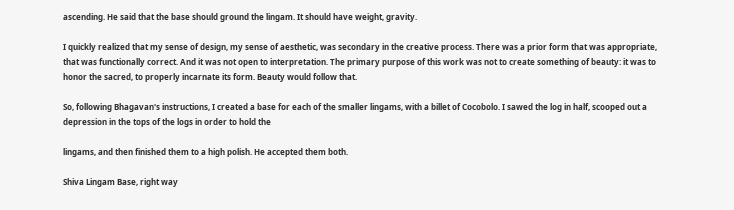ascending. He said that the base should ground the lingam. It should have weight, gravity.

I quickly realized that my sense of design, my sense of aesthetic, was secondary in the creative process. There was a prior form that was appropriate, that was functionally correct. And it was not open to interpretation. The primary purpose of this work was not to create something of beauty: it was to honor the sacred, to properly incarnate its form. Beauty would follow that.

So, following Bhagavan's instructions, I created a base for each of the smaller lingams, with a billet of Cocobolo. I sawed the log in half, scooped out a depression in the tops of the logs in order to hold the

lingams, and then finished them to a high polish. He accepted them both.

Shiva Lingam Base, right way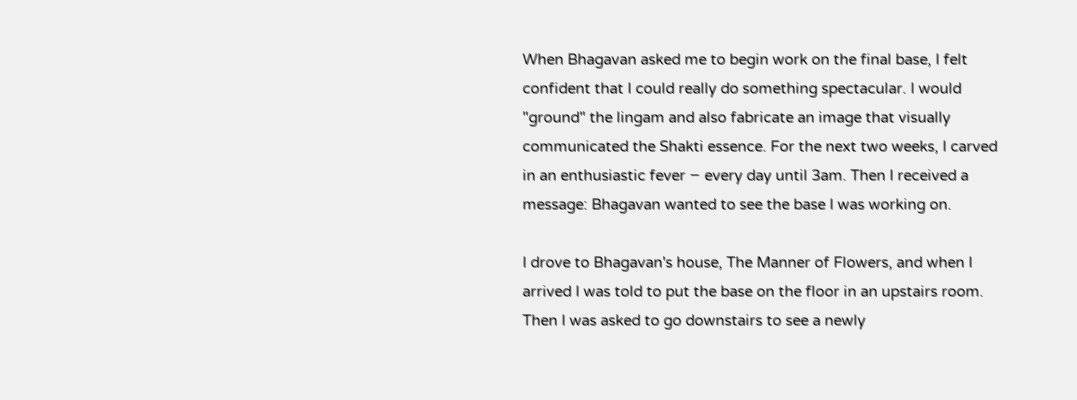When Bhagavan asked me to begin work on the final base, I felt confident that I could really do something spectacular. I would "ground" the lingam and also fabricate an image that visually communicated the Shakti essence. For the next two weeks, I carved in an enthusiastic fever − every day until 3am. Then I received a message: Bhagavan wanted to see the base I was working on.

I drove to Bhagavan's house, The Manner of Flowers, and when I arrived I was told to put the base on the floor in an upstairs room. Then I was asked to go downstairs to see a newly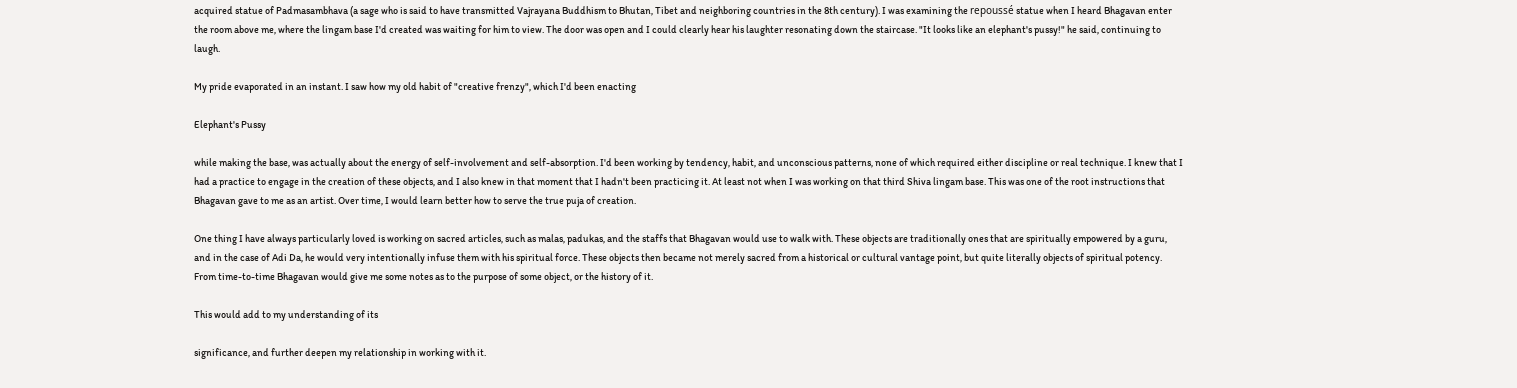acquired statue of Padmasambhava (a sage who is said to have transmitted Vajrayana Buddhism to Bhutan, Tibet and neighboring countries in the 8th century). I was examining the repoussé statue when I heard Bhagavan enter the room above me, where the lingam base I'd created was waiting for him to view. The door was open and I could clearly hear his laughter resonating down the staircase. "It looks like an elephant's pussy!" he said, continuing to laugh.

My pride evaporated in an instant. I saw how my old habit of "creative frenzy", which I'd been enacting

Elephant's Pussy

while making the base, was actually about the energy of self-involvement and self-absorption. I'd been working by tendency, habit, and unconscious patterns, none of which required either discipline or real technique. I knew that I had a practice to engage in the creation of these objects, and I also knew in that moment that I hadn't been practicing it. At least not when I was working on that third Shiva lingam base. This was one of the root instructions that Bhagavan gave to me as an artist. Over time, I would learn better how to serve the true puja of creation.

One thing I have always particularly loved is working on sacred articles, such as malas, padukas, and the staffs that Bhagavan would use to walk with. These objects are traditionally ones that are spiritually empowered by a guru, and in the case of Adi Da, he would very intentionally infuse them with his spiritual force. These objects then became not merely sacred from a historical or cultural vantage point, but quite literally objects of spiritual potency. From time-to-time Bhagavan would give me some notes as to the purpose of some object, or the history of it.

This would add to my understanding of its

significance, and further deepen my relationship in working with it.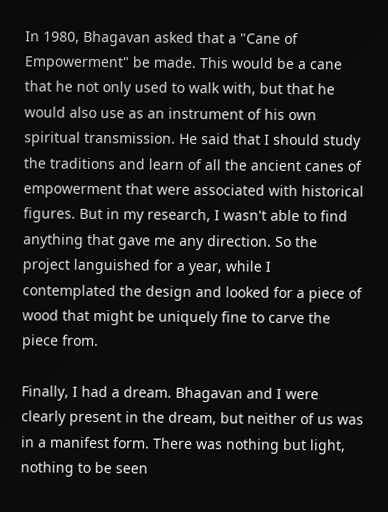In 1980, Bhagavan asked that a "Cane of Empowerment" be made. This would be a cane that he not only used to walk with, but that he would also use as an instrument of his own spiritual transmission. He said that I should study the traditions and learn of all the ancient canes of empowerment that were associated with historical figures. But in my research, I wasn't able to find anything that gave me any direction. So the project languished for a year, while I contemplated the design and looked for a piece of wood that might be uniquely fine to carve the piece from.

Finally, I had a dream. Bhagavan and I were clearly present in the dream, but neither of us was in a manifest form. There was nothing but light, nothing to be seen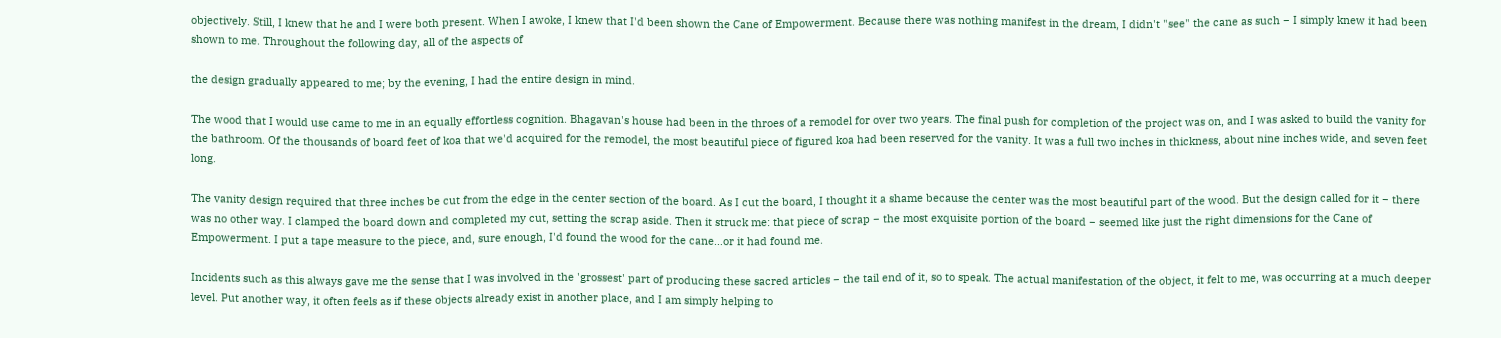objectively. Still, I knew that he and I were both present. When I awoke, I knew that I'd been shown the Cane of Empowerment. Because there was nothing manifest in the dream, I didn't "see" the cane as such − I simply knew it had been shown to me. Throughout the following day, all of the aspects of

the design gradually appeared to me; by the evening, I had the entire design in mind.

The wood that I would use came to me in an equally effortless cognition. Bhagavan's house had been in the throes of a remodel for over two years. The final push for completion of the project was on, and I was asked to build the vanity for the bathroom. Of the thousands of board feet of koa that we'd acquired for the remodel, the most beautiful piece of figured koa had been reserved for the vanity. It was a full two inches in thickness, about nine inches wide, and seven feet long.

The vanity design required that three inches be cut from the edge in the center section of the board. As I cut the board, I thought it a shame because the center was the most beautiful part of the wood. But the design called for it − there was no other way. I clamped the board down and completed my cut, setting the scrap aside. Then it struck me: that piece of scrap − the most exquisite portion of the board − seemed like just the right dimensions for the Cane of Empowerment. I put a tape measure to the piece, and, sure enough, I'd found the wood for the cane…or it had found me.

Incidents such as this always gave me the sense that I was involved in the 'grossest' part of producing these sacred articles − the tail end of it, so to speak. The actual manifestation of the object, it felt to me, was occurring at a much deeper level. Put another way, it often feels as if these objects already exist in another place, and I am simply helping to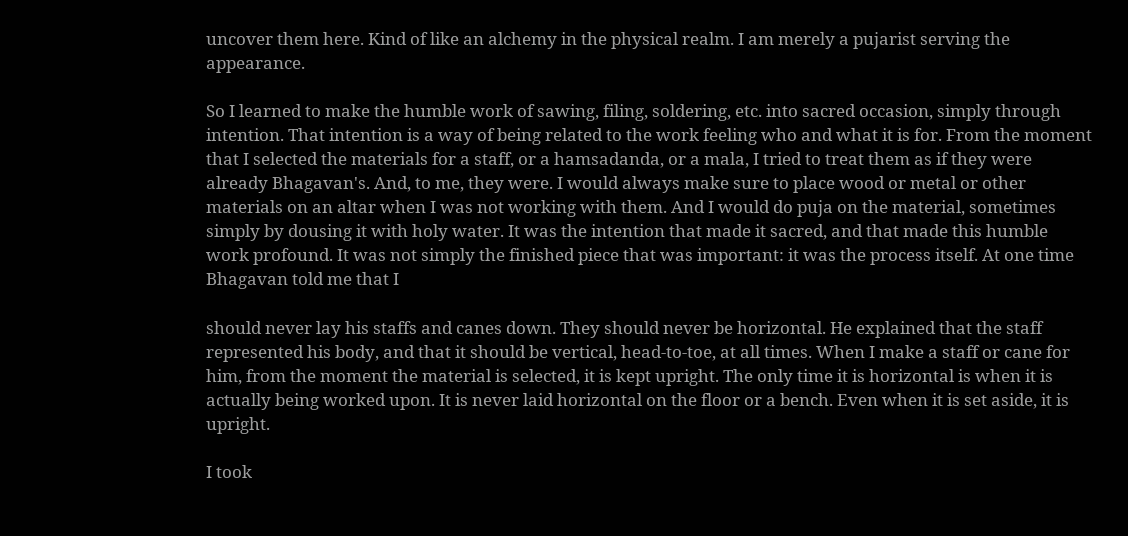uncover them here. Kind of like an alchemy in the physical realm. I am merely a pujarist serving the appearance.

So I learned to make the humble work of sawing, filing, soldering, etc. into sacred occasion, simply through intention. That intention is a way of being related to the work feeling who and what it is for. From the moment that I selected the materials for a staff, or a hamsadanda, or a mala, I tried to treat them as if they were already Bhagavan's. And, to me, they were. I would always make sure to place wood or metal or other materials on an altar when I was not working with them. And I would do puja on the material, sometimes simply by dousing it with holy water. It was the intention that made it sacred, and that made this humble work profound. It was not simply the finished piece that was important: it was the process itself. At one time Bhagavan told me that I

should never lay his staffs and canes down. They should never be horizontal. He explained that the staff represented his body, and that it should be vertical, head-to-toe, at all times. When I make a staff or cane for him, from the moment the material is selected, it is kept upright. The only time it is horizontal is when it is actually being worked upon. It is never laid horizontal on the floor or a bench. Even when it is set aside, it is upright.

I took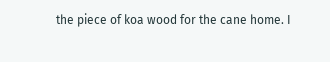the piece of koa wood for the cane home. I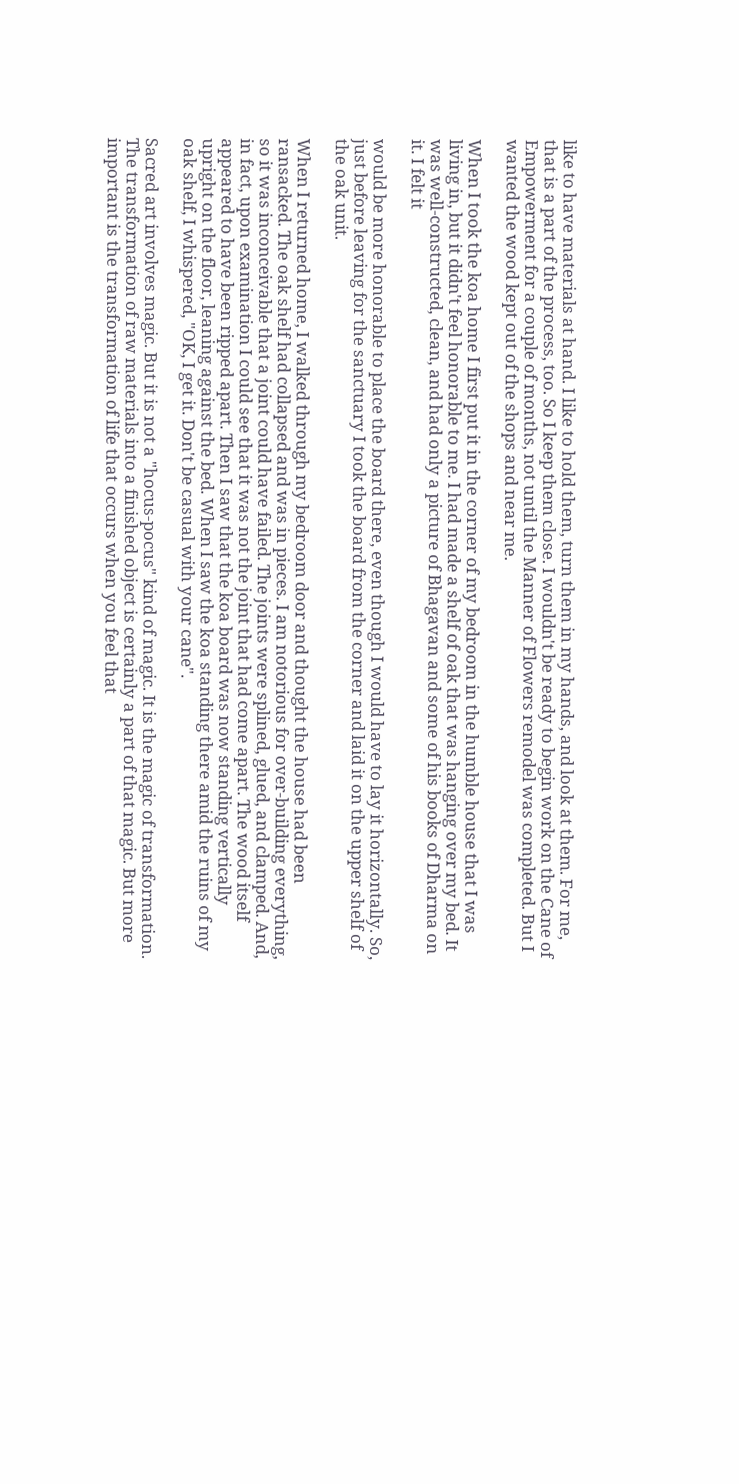like to have materials at hand. I like to hold them, turn them in my hands, and look at them. For me, that is a part of the process, too. So I keep them close. I wouldn't be ready to begin work on the Cane of Empowerment for a couple of months, not until the Manner of Flowers remodel was completed. But I wanted the wood kept out of the shops and near me.

When I took the koa home I first put it in the corner of my bedroom in the humble house that I was living in, but it didn't feel honorable to me. I had made a shelf of oak that was hanging over my bed. It was well-constructed, clean, and had only a picture of Bhagavan and some of his books of Dharma on it. I felt it

would be more honorable to place the board there, even though I would have to lay it horizontally. So, just before leaving for the sanctuary I took the board from the corner and laid it on the upper shelf of the oak unit.

When I returned home, I walked through my bedroom door and thought the house had been ransacked. The oak shelf had collapsed and was in pieces. I am notorious for over-building everything, so it was inconceivable that a joint could have failed. The joints were splined, glued, and clamped. And, in fact, upon examination I could see that it was not the joint that had come apart. The wood itself appeared to have been ripped apart. Then I saw that the koa board was now standing vertically upright on the floor, leaning against the bed. When I saw the koa standing there amid the ruins of my oak shelf, I whispered, "OK, I get it. Don't be casual with your cane".

Sacred art involves magic. But it is not a "hocus-pocus" kind of magic. It is the magic of transformation. The transformation of raw materials into a finished object is certainly a part of that magic. But more important is the transformation of life that occurs when you feel that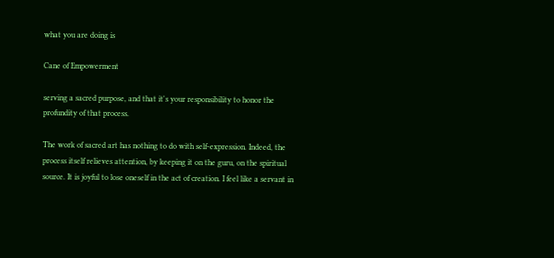what you are doing is

Cane of Empowerment

serving a sacred purpose, and that it's your responsibility to honor the profundity of that process.

The work of sacred art has nothing to do with self-expression. Indeed, the process itself relieves attention, by keeping it on the guru, on the spiritual source. It is joyful to lose oneself in the act of creation. I feel like a servant in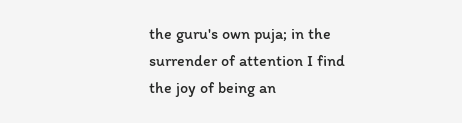the guru's own puja; in the surrender of attention I find the joy of being an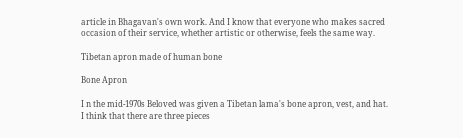article in Bhagavan's own work. And I know that everyone who makes sacred occasion of their service, whether artistic or otherwise, feels the same way.

Tibetan apron made of human bone

Bone Apron

I n the mid-1970s Beloved was given a Tibetan lama's bone apron, vest, and hat. I think that there are three pieces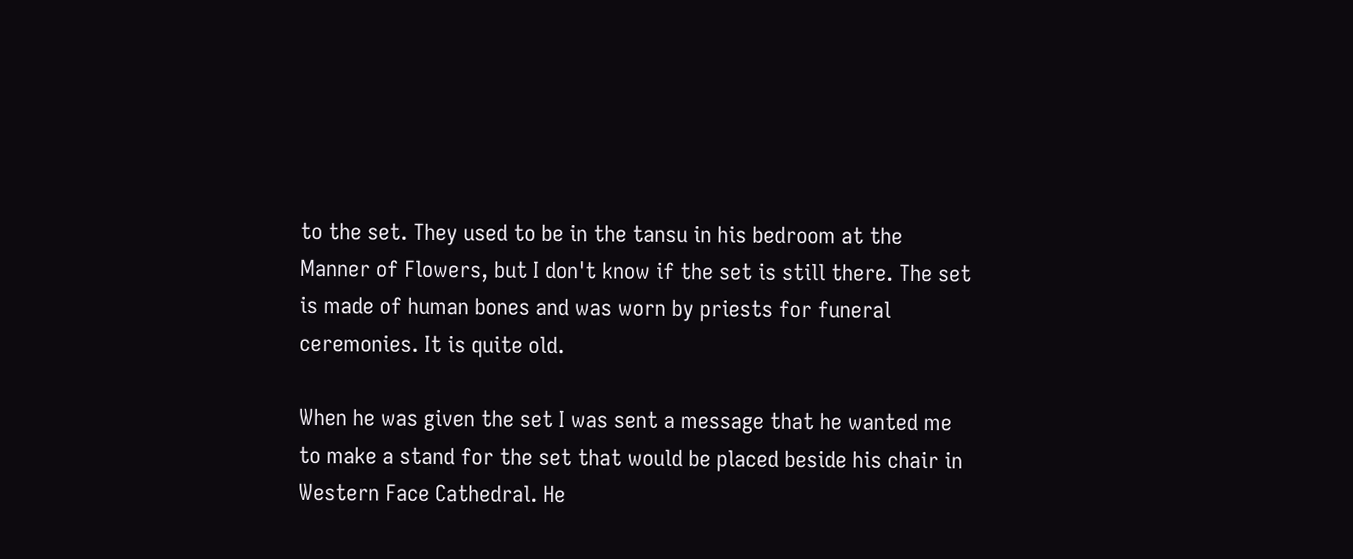to the set. They used to be in the tansu in his bedroom at the Manner of Flowers, but I don't know if the set is still there. The set is made of human bones and was worn by priests for funeral ceremonies. It is quite old.

When he was given the set I was sent a message that he wanted me to make a stand for the set that would be placed beside his chair in Western Face Cathedral. He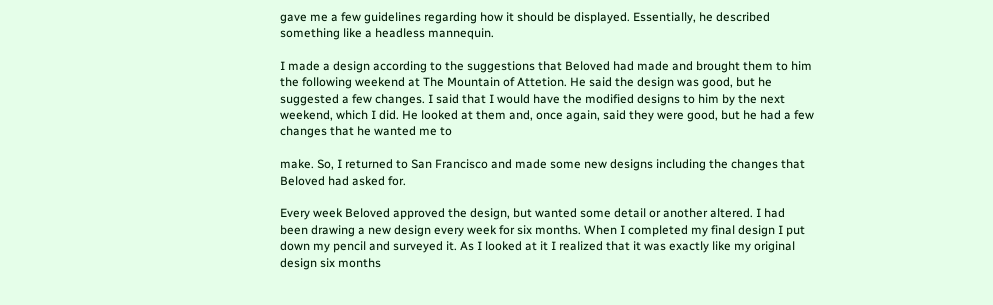gave me a few guidelines regarding how it should be displayed. Essentially, he described something like a headless mannequin.

I made a design according to the suggestions that Beloved had made and brought them to him the following weekend at The Mountain of Attetion. He said the design was good, but he suggested a few changes. I said that I would have the modified designs to him by the next weekend, which I did. He looked at them and, once again, said they were good, but he had a few changes that he wanted me to

make. So, I returned to San Francisco and made some new designs including the changes that Beloved had asked for.

Every week Beloved approved the design, but wanted some detail or another altered. I had been drawing a new design every week for six months. When I completed my final design I put down my pencil and surveyed it. As I looked at it I realized that it was exactly like my original design six months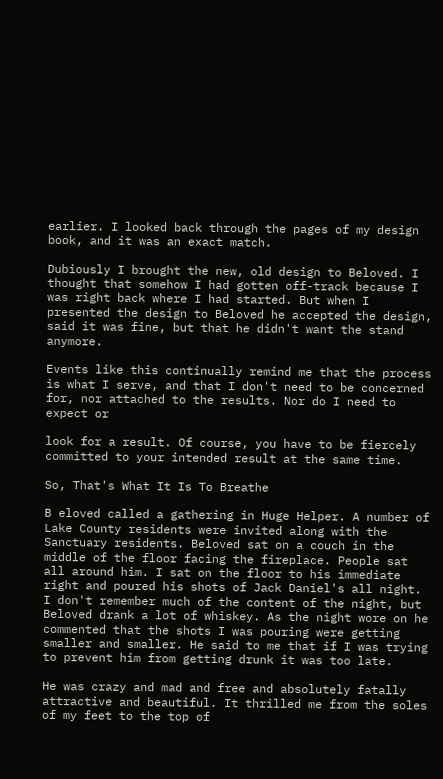earlier. I looked back through the pages of my design book, and it was an exact match.

Dubiously I brought the new, old design to Beloved. I thought that somehow I had gotten off-track because I was right back where I had started. But when I presented the design to Beloved he accepted the design, said it was fine, but that he didn't want the stand anymore.

Events like this continually remind me that the process is what I serve, and that I don't need to be concerned for, nor attached to the results. Nor do I need to expect or

look for a result. Of course, you have to be fiercely committed to your intended result at the same time.

So, That's What It Is To Breathe

B eloved called a gathering in Huge Helper. A number of Lake County residents were invited along with the Sanctuary residents. Beloved sat on a couch in the middle of the floor facing the fireplace. People sat all around him. I sat on the floor to his immediate right and poured his shots of Jack Daniel's all night. I don't remember much of the content of the night, but Beloved drank a lot of whiskey. As the night wore on he commented that the shots I was pouring were getting smaller and smaller. He said to me that if I was trying to prevent him from getting drunk it was too late.

He was crazy and mad and free and absolutely fatally attractive and beautiful. It thrilled me from the soles of my feet to the top of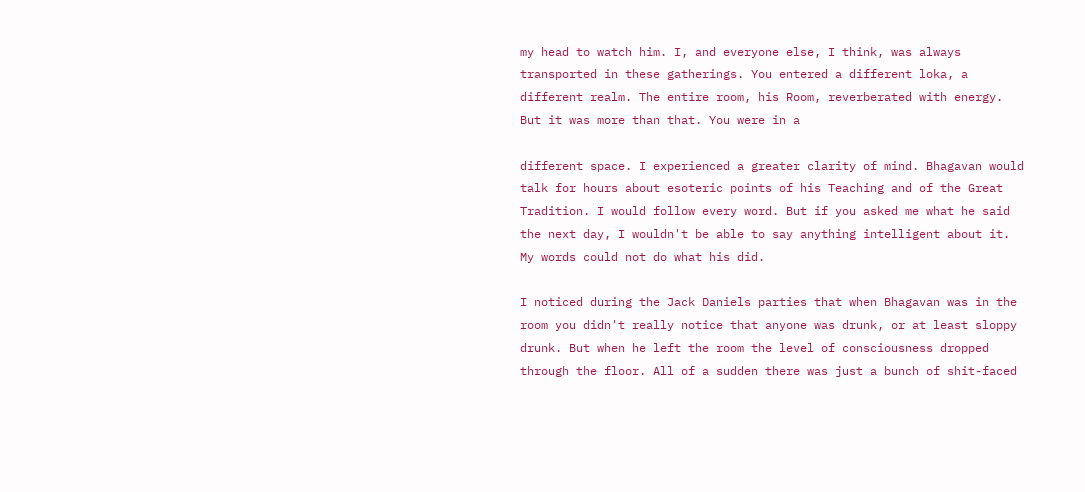my head to watch him. I, and everyone else, I think, was always transported in these gatherings. You entered a different loka, a different realm. The entire room, his Room, reverberated with energy. But it was more than that. You were in a

different space. I experienced a greater clarity of mind. Bhagavan would talk for hours about esoteric points of his Teaching and of the Great Tradition. I would follow every word. But if you asked me what he said the next day, I wouldn't be able to say anything intelligent about it. My words could not do what his did.

I noticed during the Jack Daniels parties that when Bhagavan was in the room you didn't really notice that anyone was drunk, or at least sloppy drunk. But when he left the room the level of consciousness dropped through the floor. All of a sudden there was just a bunch of shit-faced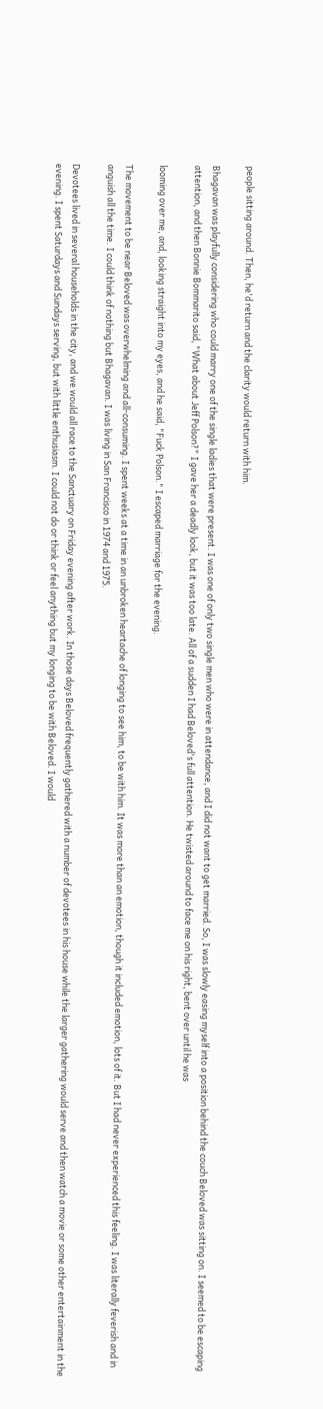people sitting around. Then, he'd return and the clarity would return with him.

Bhagavan was playfully considering who could marry one of the single ladies that were present. I was one of only two single men who were in attendance, and I did not want to get married. So, I was slowly easing myself into a position behind the couch Beloved was sitting on. I seemed to be escaping attention, and then Bonnie Bommarito said, "What about Jeff Polson?" I gave her a deadly look, but it was too late. All of a sudden I had Beloved's full attention. He twisted around to face me on his right, bent over until he was

looming over me, and, looking straight into my eyes, and he said, "Fuck Polson." I escaped marriage for the evening.

The movement to be near Beloved was overwhelming and all-consuming. I spent weeks at a time in an unbroken heartache of longing to see him, to be with him. It was more than an emotion, though it included emotion, lots of it. But I had never experienced this feeling. I was literally feverish and in anguish all the time. I could think of nothing but Bhagavan. I was living in San Francisco in 1974 and 1975.

Devotees lived in several households in the city, and we would all race to the Sanctuary on Friday evening after work. In those days Beloved frequently gathered with a number of devotees in his house while the larger gathering would serve and then watch a movie or some other entertainment in the evening. I spent Saturdays and Sundays serving, but with little enthusiasm. I could not do or think or feel anything but my longing to be with Beloved. I would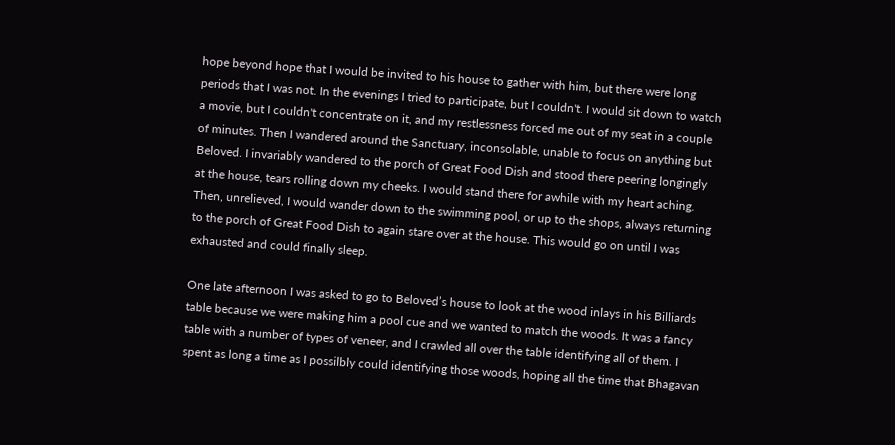hope beyond hope that I would be invited to his house to gather with him, but there were long periods that I was not. In the evenings I tried to participate, but I couldn't. I would sit down to watch a movie, but I couldn't concentrate on it, and my restlessness forced me out of my seat in a couple of minutes. Then I wandered around the Sanctuary, inconsolable, unable to focus on anything but Beloved. I invariably wandered to the porch of Great Food Dish and stood there peering longingly at the house, tears rolling down my cheeks. I would stand there for awhile with my heart aching. Then, unrelieved, I would wander down to the swimming pool, or up to the shops, always returning to the porch of Great Food Dish to again stare over at the house. This would go on until I was exhausted and could finally sleep.

One late afternoon I was asked to go to Beloved’s house to look at the wood inlays in his Billiards table because we were making him a pool cue and we wanted to match the woods. It was a fancy table with a number of types of veneer, and I crawled all over the table identifying all of them. I spent as long a time as I possilbly could identifying those woods, hoping all the time that Bhagavan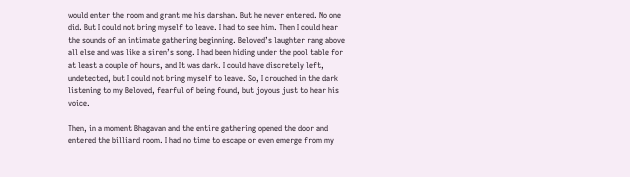would enter the room and grant me his darshan. But he never entered. No one did. But I could not bring myself to leave. I had to see him. Then I could hear the sounds of an intimate gathering beginning. Beloved’s laughter rang above all else and was like a siren’s song. I had been hiding under the pool table for at least a couple of hours, and It was dark. I could have discretely left, undetected, but I could not bring myself to leave. So, I crouched in the dark listening to my Beloved, fearful of being found, but joyous just to hear his voice.

Then, in a moment Bhagavan and the entire gathering opened the door and entered the billiard room. I had no time to escape or even emerge from my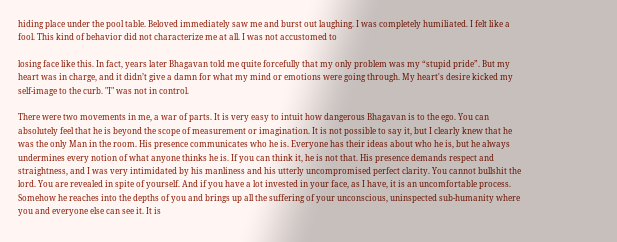hiding place under the pool table. Beloved immediately saw me and burst out laughing. I was completely humiliated. I felt like a fool. This kind of behavior did not characterize me at all. I was not accustomed to

losing face like this. In fact, years later Bhagavan told me quite forcefully that my only problem was my “stupid pride”. But my heart was in charge, and it didn’t give a damn for what my mind or emotions were going through. My heart's desire kicked my self-image to the curb. "I" was not in control.

There were two movements in me, a war of parts. It is very easy to intuit how dangerous Bhagavan is to the ego. You can absolutely feel that he is beyond the scope of measurement or imagination. It is not possible to say it, but I clearly knew that he was the only Man in the room. His presence communicates who he is. Everyone has their ideas about who he is, but he always undermines every notion of what anyone thinks he is. If you can think it, he is not that. His presence demands respect and straightness, and I was very intimidated by his manliness and his utterly uncompromised perfect clarity. You cannot bullshit the lord. You are revealed in spite of yourself. And if you have a lot invested in your face, as I have, it is an uncomfortable process. Somehow he reaches into the depths of you and brings up all the suffering of your unconscious, uninspected sub-humanity where you and everyone else can see it. It is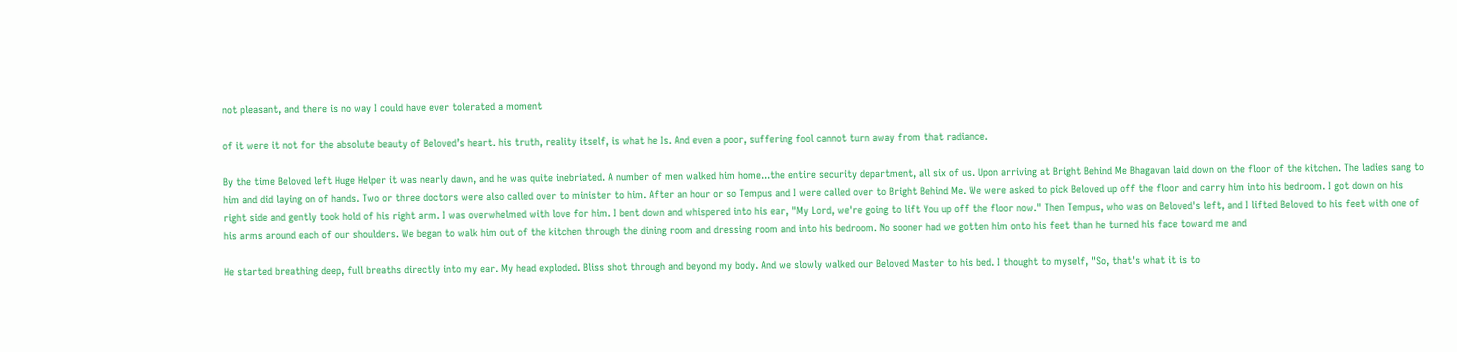not pleasant, and there is no way I could have ever tolerated a moment

of it were it not for the absolute beauty of Beloved’s heart. his truth, reality itself, is what he Is. And even a poor, suffering fool cannot turn away from that radiance.

By the time Beloved left Huge Helper it was nearly dawn, and he was quite inebriated. A number of men walked him home...the entire security department, all six of us. Upon arriving at Bright Behind Me Bhagavan laid down on the floor of the kitchen. The ladies sang to him and did laying on of hands. Two or three doctors were also called over to minister to him. After an hour or so Tempus and I were called over to Bright Behind Me. We were asked to pick Beloved up off the floor and carry him into his bedroom. I got down on his right side and gently took hold of his right arm. I was overwhelmed with love for him. I bent down and whispered into his ear, "My Lord, we're going to lift You up off the floor now." Then Tempus, who was on Beloved's left, and I lifted Beloved to his feet with one of his arms around each of our shoulders. We began to walk him out of the kitchen through the dining room and dressing room and into his bedroom. No sooner had we gotten him onto his feet than he turned his face toward me and

He started breathing deep, full breaths directly into my ear. My head exploded. Bliss shot through and beyond my body. And we slowly walked our Beloved Master to his bed. I thought to myself, "So, that's what it is to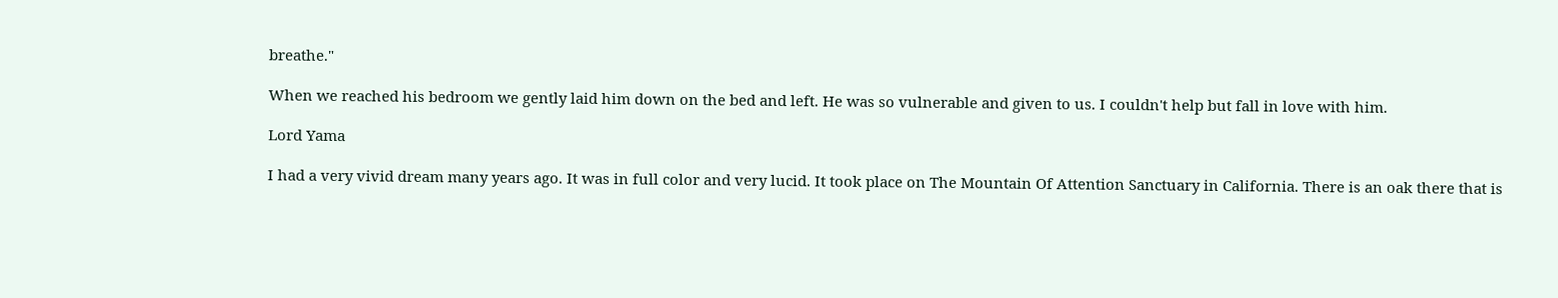breathe."

When we reached his bedroom we gently laid him down on the bed and left. He was so vulnerable and given to us. I couldn't help but fall in love with him.

Lord Yama

I had a very vivid dream many years ago. It was in full color and very lucid. It took place on The Mountain Of Attention Sanctuary in California. There is an oak there that is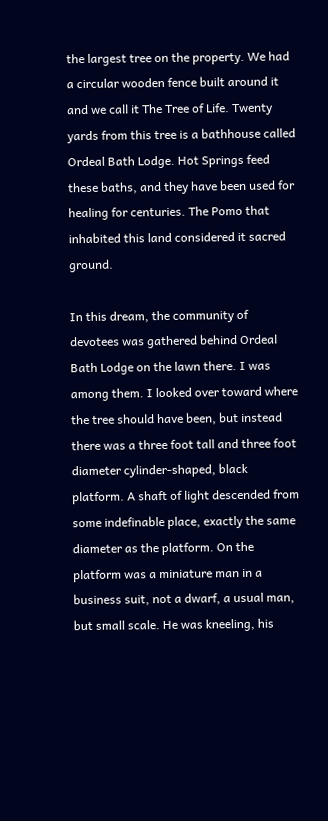the largest tree on the property. We had a circular wooden fence built around it and we call it The Tree of Life. Twenty yards from this tree is a bathhouse called Ordeal Bath Lodge. Hot Springs feed these baths, and they have been used for healing for centuries. The Pomo that inhabited this land considered it sacred ground.

In this dream, the community of devotees was gathered behind Ordeal Bath Lodge on the lawn there. I was among them. I looked over toward where the tree should have been, but instead there was a three foot tall and three foot diameter cylinder-shaped, black platform. A shaft of light descended from some indefinable place, exactly the same diameter as the platform. On the platform was a miniature man in a business suit, not a dwarf, a usual man, but small scale. He was kneeling, his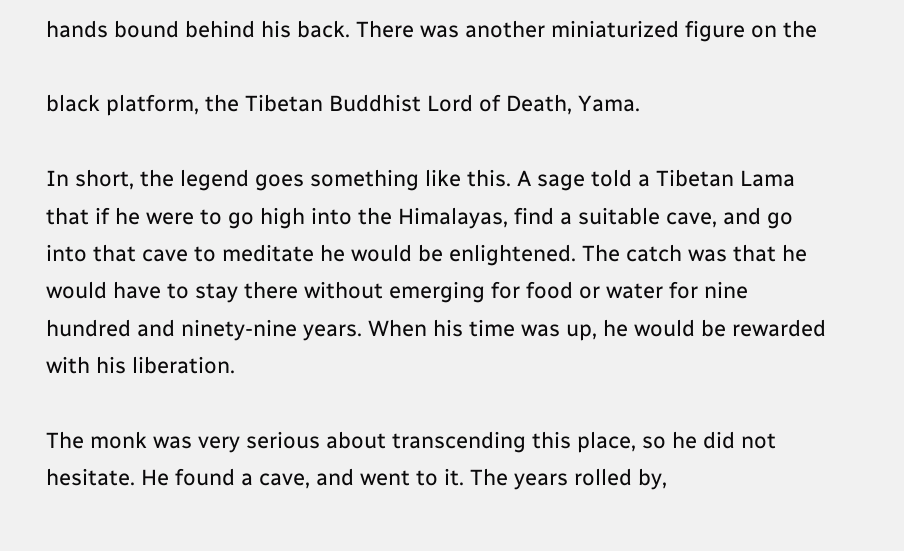hands bound behind his back. There was another miniaturized figure on the

black platform, the Tibetan Buddhist Lord of Death, Yama.

In short, the legend goes something like this. A sage told a Tibetan Lama that if he were to go high into the Himalayas, find a suitable cave, and go into that cave to meditate he would be enlightened. The catch was that he would have to stay there without emerging for food or water for nine hundred and ninety-nine years. When his time was up, he would be rewarded with his liberation.

The monk was very serious about transcending this place, so he did not hesitate. He found a cave, and went to it. The years rolled by,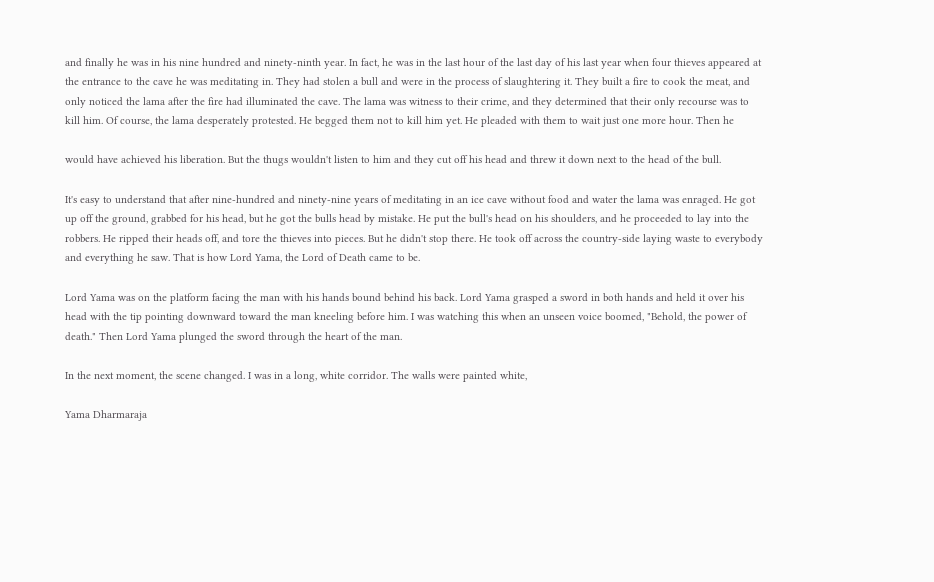and finally he was in his nine hundred and ninety-ninth year. In fact, he was in the last hour of the last day of his last year when four thieves appeared at the entrance to the cave he was meditating in. They had stolen a bull and were in the process of slaughtering it. They built a fire to cook the meat, and only noticed the lama after the fire had illuminated the cave. The lama was witness to their crime, and they determined that their only recourse was to kill him. Of course, the lama desperately protested. He begged them not to kill him yet. He pleaded with them to wait just one more hour. Then he

would have achieved his liberation. But the thugs wouldn't listen to him and they cut off his head and threw it down next to the head of the bull.

It's easy to understand that after nine-hundred and ninety-nine years of meditating in an ice cave without food and water the lama was enraged. He got up off the ground, grabbed for his head, but he got the bulls head by mistake. He put the bull's head on his shoulders, and he proceeded to lay into the robbers. He ripped their heads off, and tore the thieves into pieces. But he didn't stop there. He took off across the country-side laying waste to everybody and everything he saw. That is how Lord Yama, the Lord of Death came to be.

Lord Yama was on the platform facing the man with his hands bound behind his back. Lord Yama grasped a sword in both hands and held it over his head with the tip pointing downward toward the man kneeling before him. I was watching this when an unseen voice boomed, "Behold, the power of death." Then Lord Yama plunged the sword through the heart of the man.

In the next moment, the scene changed. I was in a long, white corridor. The walls were painted white,

Yama Dharmaraja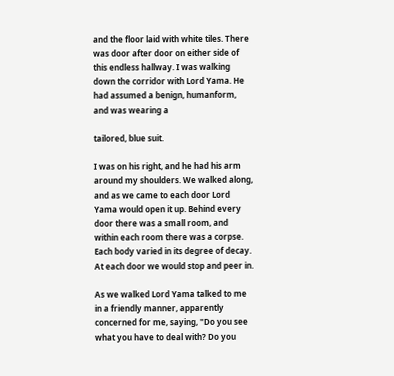and the floor laid with white tiles. There was door after door on either side of this endless hallway. I was walking down the corridor with Lord Yama. He had assumed a benign, humanform, and was wearing a

tailored, blue suit.

I was on his right, and he had his arm around my shoulders. We walked along, and as we came to each door Lord Yama would open it up. Behind every door there was a small room, and within each room there was a corpse. Each body varied in its degree of decay. At each door we would stop and peer in.

As we walked Lord Yama talked to me in a friendly manner, apparently concerned for me, saying, "Do you see what you have to deal with? Do you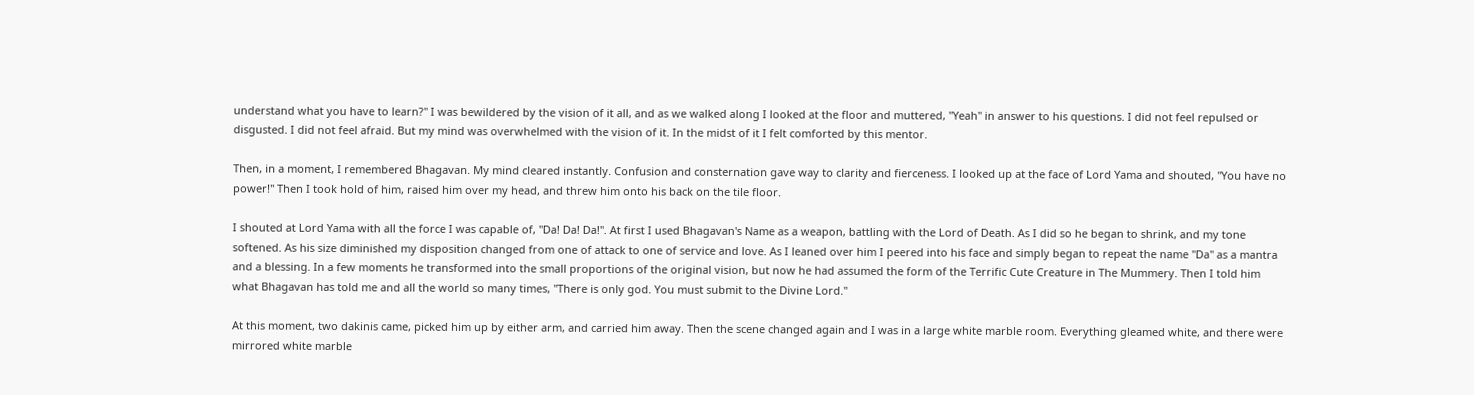understand what you have to learn?" I was bewildered by the vision of it all, and as we walked along I looked at the floor and muttered, "Yeah" in answer to his questions. I did not feel repulsed or disgusted. I did not feel afraid. But my mind was overwhelmed with the vision of it. In the midst of it I felt comforted by this mentor.

Then, in a moment, I remembered Bhagavan. My mind cleared instantly. Confusion and consternation gave way to clarity and fierceness. I looked up at the face of Lord Yama and shouted, "You have no power!" Then I took hold of him, raised him over my head, and threw him onto his back on the tile floor.

I shouted at Lord Yama with all the force I was capable of, "Da! Da! Da!". At first I used Bhagavan's Name as a weapon, battling with the Lord of Death. As I did so he began to shrink, and my tone softened. As his size diminished my disposition changed from one of attack to one of service and love. As I leaned over him I peered into his face and simply began to repeat the name "Da" as a mantra and a blessing. In a few moments he transformed into the small proportions of the original vision, but now he had assumed the form of the Terrific Cute Creature in The Mummery. Then I told him what Bhagavan has told me and all the world so many times, "There is only god. You must submit to the Divine Lord."

At this moment, two dakinis came, picked him up by either arm, and carried him away. Then the scene changed again and I was in a large white marble room. Everything gleamed white, and there were mirrored white marble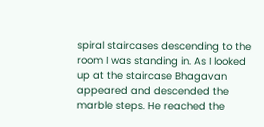spiral staircases descending to the room I was standing in. As I looked up at the staircase Bhagavan appeared and descended the marble steps. He reached the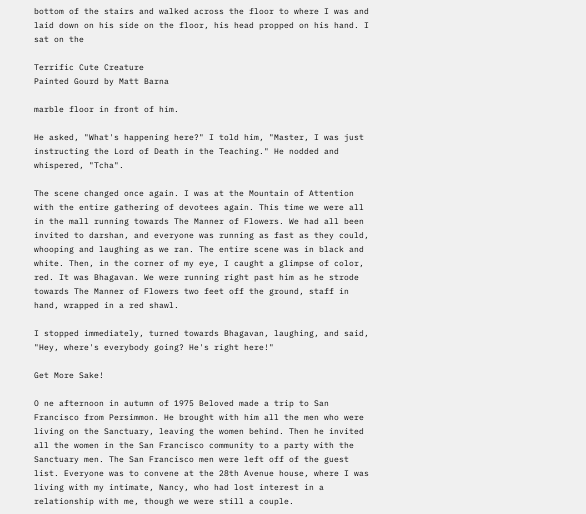bottom of the stairs and walked across the floor to where I was and laid down on his side on the floor, his head propped on his hand. I sat on the

Terrific Cute Creature
Painted Gourd by Matt Barna

marble floor in front of him.

He asked, "What's happening here?" I told him, "Master, I was just instructing the Lord of Death in the Teaching." He nodded and whispered, "Tcha".

The scene changed once again. I was at the Mountain of Attention with the entire gathering of devotees again. This time we were all in the mall running towards The Manner of Flowers. We had all been invited to darshan, and everyone was running as fast as they could, whooping and laughing as we ran. The entire scene was in black and white. Then, in the corner of my eye, I caught a glimpse of color, red. It was Bhagavan. We were running right past him as he strode towards The Manner of Flowers two feet off the ground, staff in hand, wrapped in a red shawl.

I stopped immediately, turned towards Bhagavan, laughing, and said, "Hey, where's everybody going? He's right here!"

Get More Sake!

O ne afternoon in autumn of 1975 Beloved made a trip to San Francisco from Persimmon. He brought with him all the men who were living on the Sanctuary, leaving the women behind. Then he invited all the women in the San Francisco community to a party with the Sanctuary men. The San Francisco men were left off of the guest list. Everyone was to convene at the 28th Avenue house, where I was living with my intimate, Nancy, who had lost interest in a relationship with me, though we were still a couple.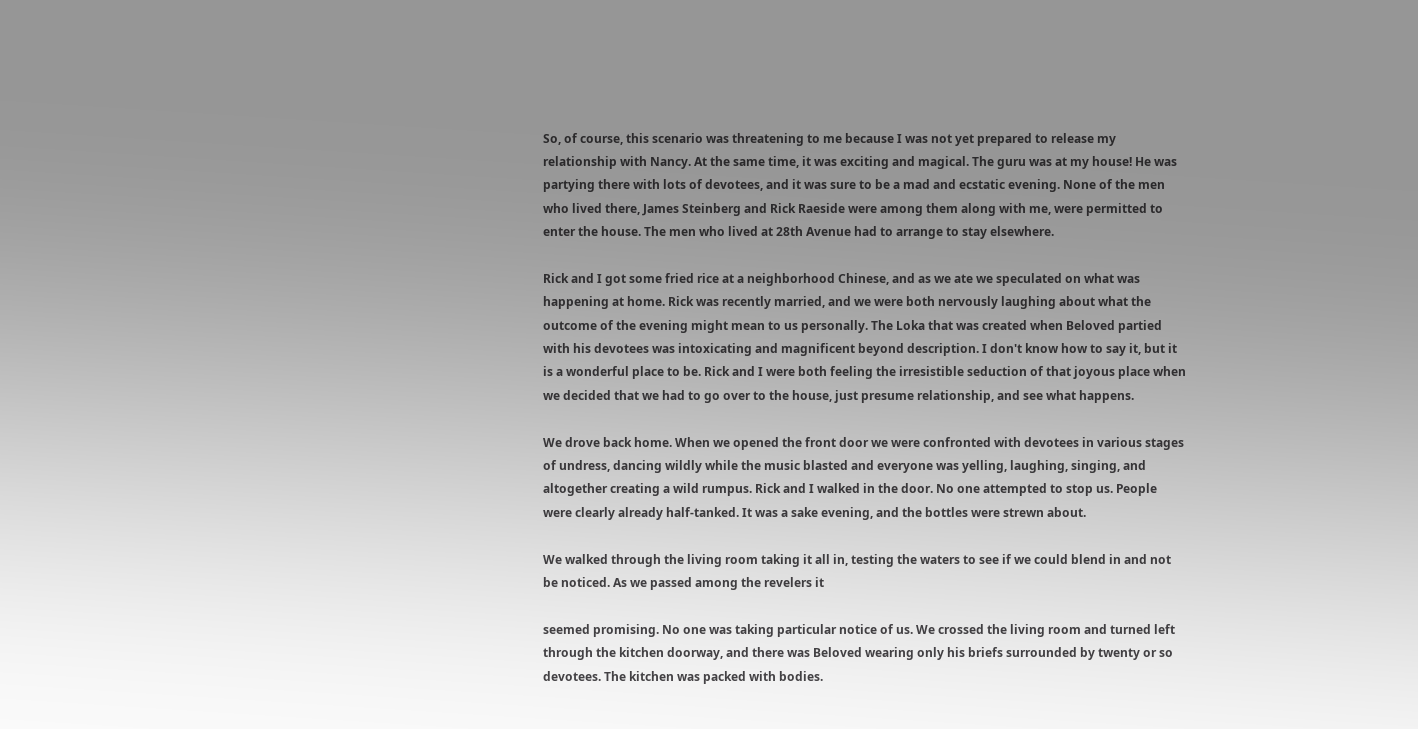So, of course, this scenario was threatening to me because I was not yet prepared to release my relationship with Nancy. At the same time, it was exciting and magical. The guru was at my house! He was partying there with lots of devotees, and it was sure to be a mad and ecstatic evening. None of the men who lived there, James Steinberg and Rick Raeside were among them along with me, were permitted to enter the house. The men who lived at 28th Avenue had to arrange to stay elsewhere.

Rick and I got some fried rice at a neighborhood Chinese, and as we ate we speculated on what was happening at home. Rick was recently married, and we were both nervously laughing about what the outcome of the evening might mean to us personally. The Loka that was created when Beloved partied with his devotees was intoxicating and magnificent beyond description. I don't know how to say it, but it is a wonderful place to be. Rick and I were both feeling the irresistible seduction of that joyous place when we decided that we had to go over to the house, just presume relationship, and see what happens.

We drove back home. When we opened the front door we were confronted with devotees in various stages of undress, dancing wildly while the music blasted and everyone was yelling, laughing, singing, and altogether creating a wild rumpus. Rick and I walked in the door. No one attempted to stop us. People were clearly already half-tanked. It was a sake evening, and the bottles were strewn about.

We walked through the living room taking it all in, testing the waters to see if we could blend in and not be noticed. As we passed among the revelers it

seemed promising. No one was taking particular notice of us. We crossed the living room and turned left through the kitchen doorway, and there was Beloved wearing only his briefs surrounded by twenty or so devotees. The kitchen was packed with bodies.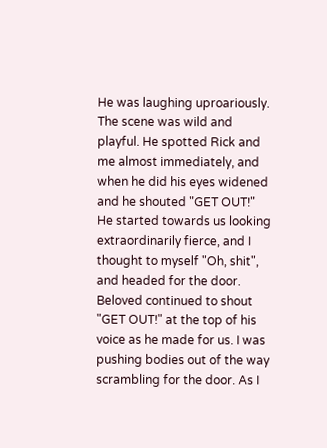He was laughing uproariously. The scene was wild and playful. He spotted Rick and me almost immediately, and when he did his eyes widened and he shouted "GET OUT!" He started towards us looking extraordinarily fierce, and I thought to myself "Oh, shit", and headed for the door. Beloved continued to shout "GET OUT!" at the top of his voice as he made for us. I was pushing bodies out of the way scrambling for the door. As I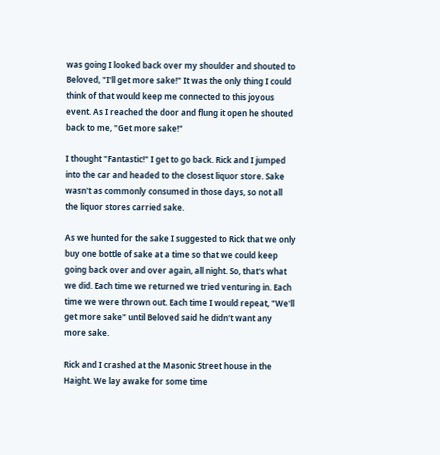was going I looked back over my shoulder and shouted to Beloved, "I'll get more sake!" It was the only thing I could think of that would keep me connected to this joyous event. As I reached the door and flung it open he shouted back to me, "Get more sake!"

I thought "Fantastic!" I get to go back. Rick and I jumped into the car and headed to the closest liquor store. Sake wasn't as commonly consumed in those days, so not all the liquor stores carried sake.

As we hunted for the sake I suggested to Rick that we only buy one bottle of sake at a time so that we could keep going back over and over again, all night. So, that's what we did. Each time we returned we tried venturing in. Each time we were thrown out. Each time I would repeat, "We'll get more sake" until Beloved said he didn't want any more sake.

Rick and I crashed at the Masonic Street house in the Haight. We lay awake for some time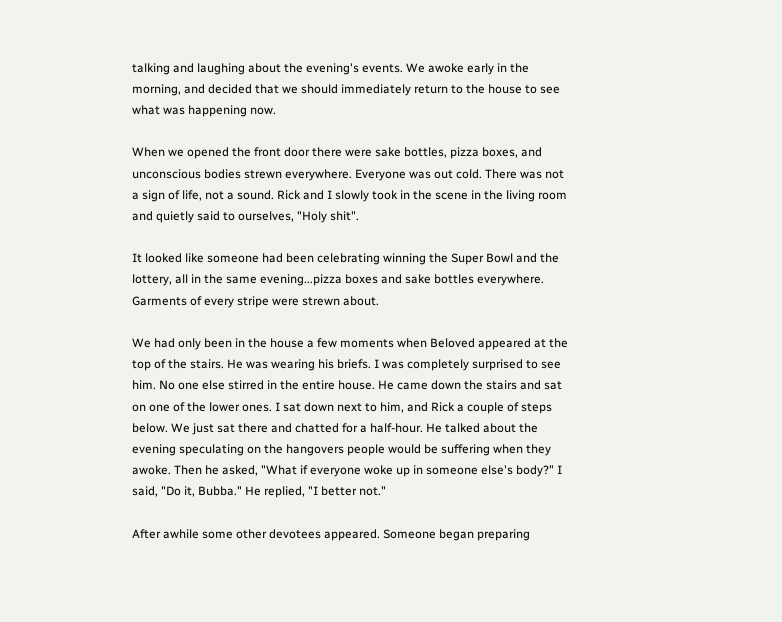talking and laughing about the evening's events. We awoke early in the morning, and decided that we should immediately return to the house to see what was happening now.

When we opened the front door there were sake bottles, pizza boxes, and unconscious bodies strewn everywhere. Everyone was out cold. There was not a sign of life, not a sound. Rick and I slowly took in the scene in the living room and quietly said to ourselves, "Holy shit".

It looked like someone had been celebrating winning the Super Bowl and the lottery, all in the same evening...pizza boxes and sake bottles everywhere. Garments of every stripe were strewn about.

We had only been in the house a few moments when Beloved appeared at the top of the stairs. He was wearing his briefs. I was completely surprised to see him. No one else stirred in the entire house. He came down the stairs and sat on one of the lower ones. I sat down next to him, and Rick a couple of steps below. We just sat there and chatted for a half-hour. He talked about the evening speculating on the hangovers people would be suffering when they awoke. Then he asked, "What if everyone woke up in someone else's body?" I said, "Do it, Bubba." He replied, "I better not."

After awhile some other devotees appeared. Someone began preparing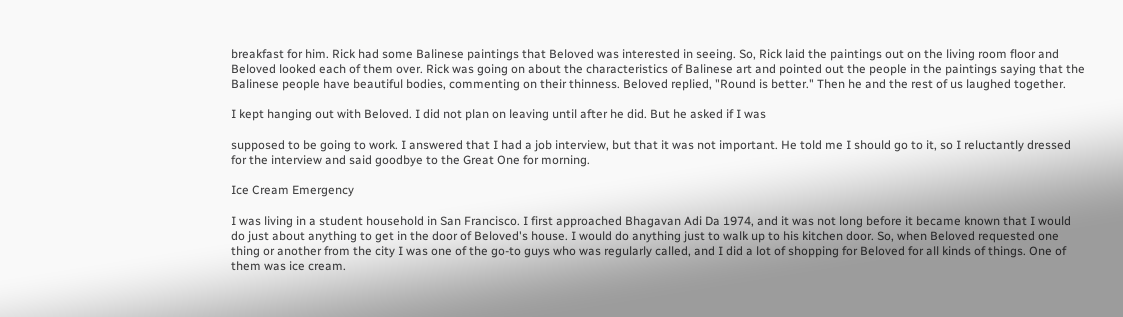breakfast for him. Rick had some Balinese paintings that Beloved was interested in seeing. So, Rick laid the paintings out on the living room floor and Beloved looked each of them over. Rick was going on about the characteristics of Balinese art and pointed out the people in the paintings saying that the Balinese people have beautiful bodies, commenting on their thinness. Beloved replied, "Round is better." Then he and the rest of us laughed together.

I kept hanging out with Beloved. I did not plan on leaving until after he did. But he asked if I was

supposed to be going to work. I answered that I had a job interview, but that it was not important. He told me I should go to it, so I reluctantly dressed for the interview and said goodbye to the Great One for morning.

Ice Cream Emergency

I was living in a student household in San Francisco. I first approached Bhagavan Adi Da 1974, and it was not long before it became known that I would do just about anything to get in the door of Beloved's house. I would do anything just to walk up to his kitchen door. So, when Beloved requested one thing or another from the city I was one of the go-to guys who was regularly called, and I did a lot of shopping for Beloved for all kinds of things. One of them was ice cream.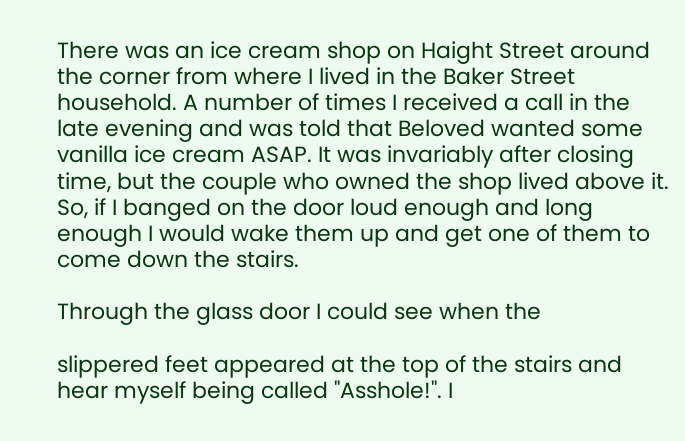There was an ice cream shop on Haight Street around the corner from where I lived in the Baker Street household. A number of times I received a call in the late evening and was told that Beloved wanted some vanilla ice cream ASAP. It was invariably after closing time, but the couple who owned the shop lived above it. So, if I banged on the door loud enough and long enough I would wake them up and get one of them to come down the stairs.

Through the glass door I could see when the

slippered feet appeared at the top of the stairs and hear myself being called "Asshole!". I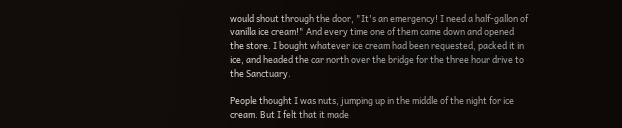would shout through the door, "It's an emergency! I need a half-gallon of vanilla ice cream!" And every time one of them came down and opened the store. I bought whatever ice cream had been requested, packed it in ice, and headed the car north over the bridge for the three hour drive to the Sanctuary.

People thought I was nuts, jumping up in the middle of the night for ice cream. But I felt that it made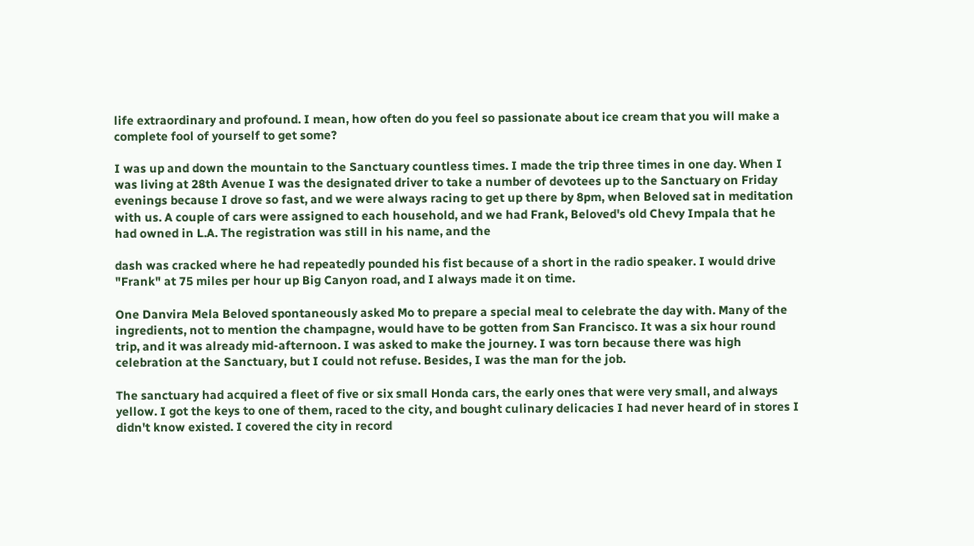life extraordinary and profound. I mean, how often do you feel so passionate about ice cream that you will make a complete fool of yourself to get some?

I was up and down the mountain to the Sanctuary countless times. I made the trip three times in one day. When I was living at 28th Avenue I was the designated driver to take a number of devotees up to the Sanctuary on Friday evenings because I drove so fast, and we were always racing to get up there by 8pm, when Beloved sat in meditation with us. A couple of cars were assigned to each household, and we had Frank, Beloved's old Chevy Impala that he had owned in L.A. The registration was still in his name, and the

dash was cracked where he had repeatedly pounded his fist because of a short in the radio speaker. I would drive "Frank" at 75 miles per hour up Big Canyon road, and I always made it on time.

One Danvira Mela Beloved spontaneously asked Mo to prepare a special meal to celebrate the day with. Many of the ingredients, not to mention the champagne, would have to be gotten from San Francisco. It was a six hour round trip, and it was already mid-afternoon. I was asked to make the journey. I was torn because there was high celebration at the Sanctuary, but I could not refuse. Besides, I was the man for the job.

The sanctuary had acquired a fleet of five or six small Honda cars, the early ones that were very small, and always yellow. I got the keys to one of them, raced to the city, and bought culinary delicacies I had never heard of in stores I didn't know existed. I covered the city in record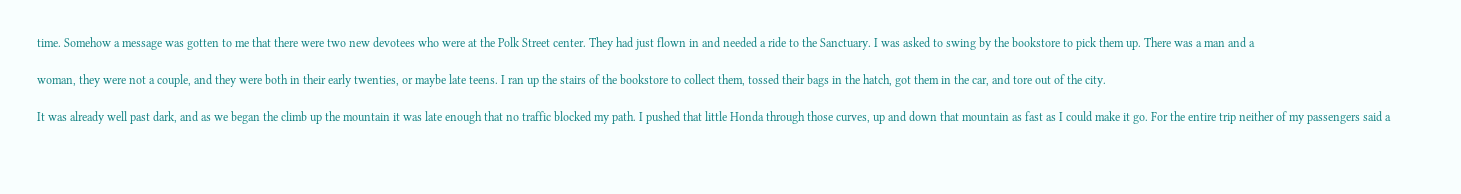time. Somehow a message was gotten to me that there were two new devotees who were at the Polk Street center. They had just flown in and needed a ride to the Sanctuary. I was asked to swing by the bookstore to pick them up. There was a man and a

woman, they were not a couple, and they were both in their early twenties, or maybe late teens. I ran up the stairs of the bookstore to collect them, tossed their bags in the hatch, got them in the car, and tore out of the city.

It was already well past dark, and as we began the climb up the mountain it was late enough that no traffic blocked my path. I pushed that little Honda through those curves, up and down that mountain as fast as I could make it go. For the entire trip neither of my passengers said a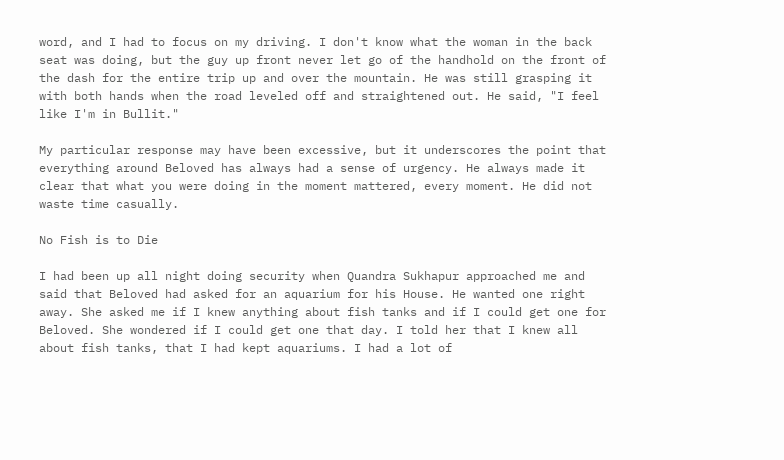word, and I had to focus on my driving. I don't know what the woman in the back seat was doing, but the guy up front never let go of the handhold on the front of the dash for the entire trip up and over the mountain. He was still grasping it with both hands when the road leveled off and straightened out. He said, "I feel like I'm in Bullit."

My particular response may have been excessive, but it underscores the point that everything around Beloved has always had a sense of urgency. He always made it clear that what you were doing in the moment mattered, every moment. He did not waste time casually.

No Fish is to Die

I had been up all night doing security when Quandra Sukhapur approached me and said that Beloved had asked for an aquarium for his House. He wanted one right away. She asked me if I knew anything about fish tanks and if I could get one for Beloved. She wondered if I could get one that day. I told her that I knew all about fish tanks, that I had kept aquariums. I had a lot of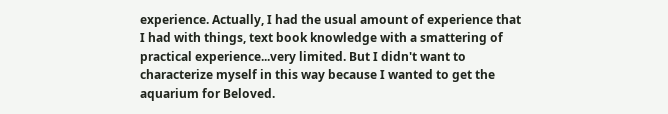experience. Actually, I had the usual amount of experience that I had with things, text book knowledge with a smattering of practical experience...very limited. But I didn't want to characterize myself in this way because I wanted to get the aquarium for Beloved.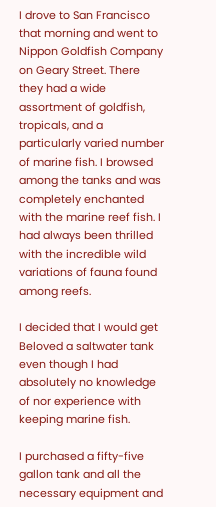I drove to San Francisco that morning and went to Nippon Goldfish Company on Geary Street. There they had a wide assortment of goldfish, tropicals, and a particularly varied number of marine fish. I browsed among the tanks and was completely enchanted with the marine reef fish. I had always been thrilled with the incredible wild variations of fauna found among reefs.

I decided that I would get Beloved a saltwater tank even though I had absolutely no knowledge of nor experience with keeping marine fish.

I purchased a fifty-five gallon tank and all the necessary equipment and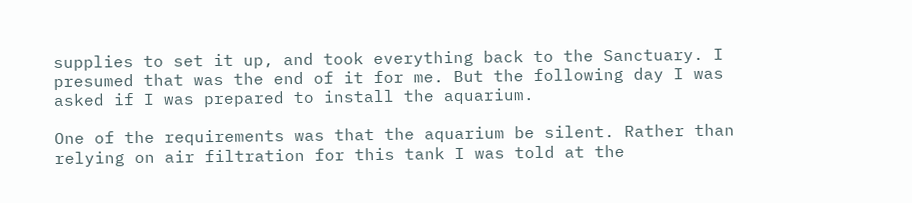supplies to set it up, and took everything back to the Sanctuary. I presumed that was the end of it for me. But the following day I was asked if I was prepared to install the aquarium.

One of the requirements was that the aquarium be silent. Rather than relying on air filtration for this tank I was told at the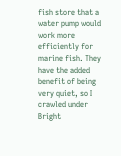fish store that a water pump would work more efficiently for marine fish. They have the added benefit of being very quiet, so I crawled under Bright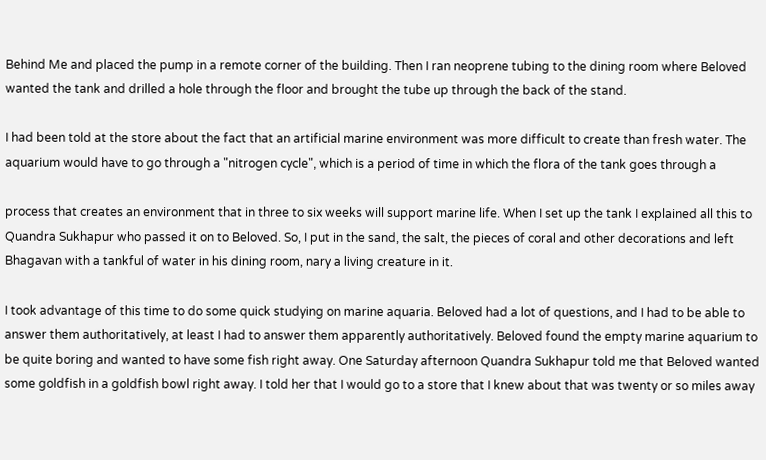Behind Me and placed the pump in a remote corner of the building. Then I ran neoprene tubing to the dining room where Beloved wanted the tank and drilled a hole through the floor and brought the tube up through the back of the stand.

I had been told at the store about the fact that an artificial marine environment was more difficult to create than fresh water. The aquarium would have to go through a "nitrogen cycle", which is a period of time in which the flora of the tank goes through a

process that creates an environment that in three to six weeks will support marine life. When I set up the tank I explained all this to Quandra Sukhapur who passed it on to Beloved. So, I put in the sand, the salt, the pieces of coral and other decorations and left Bhagavan with a tankful of water in his dining room, nary a living creature in it.

I took advantage of this time to do some quick studying on marine aquaria. Beloved had a lot of questions, and I had to be able to answer them authoritatively, at least I had to answer them apparently authoritatively. Beloved found the empty marine aquarium to be quite boring and wanted to have some fish right away. One Saturday afternoon Quandra Sukhapur told me that Beloved wanted some goldfish in a goldfish bowl right away. I told her that I would go to a store that I knew about that was twenty or so miles away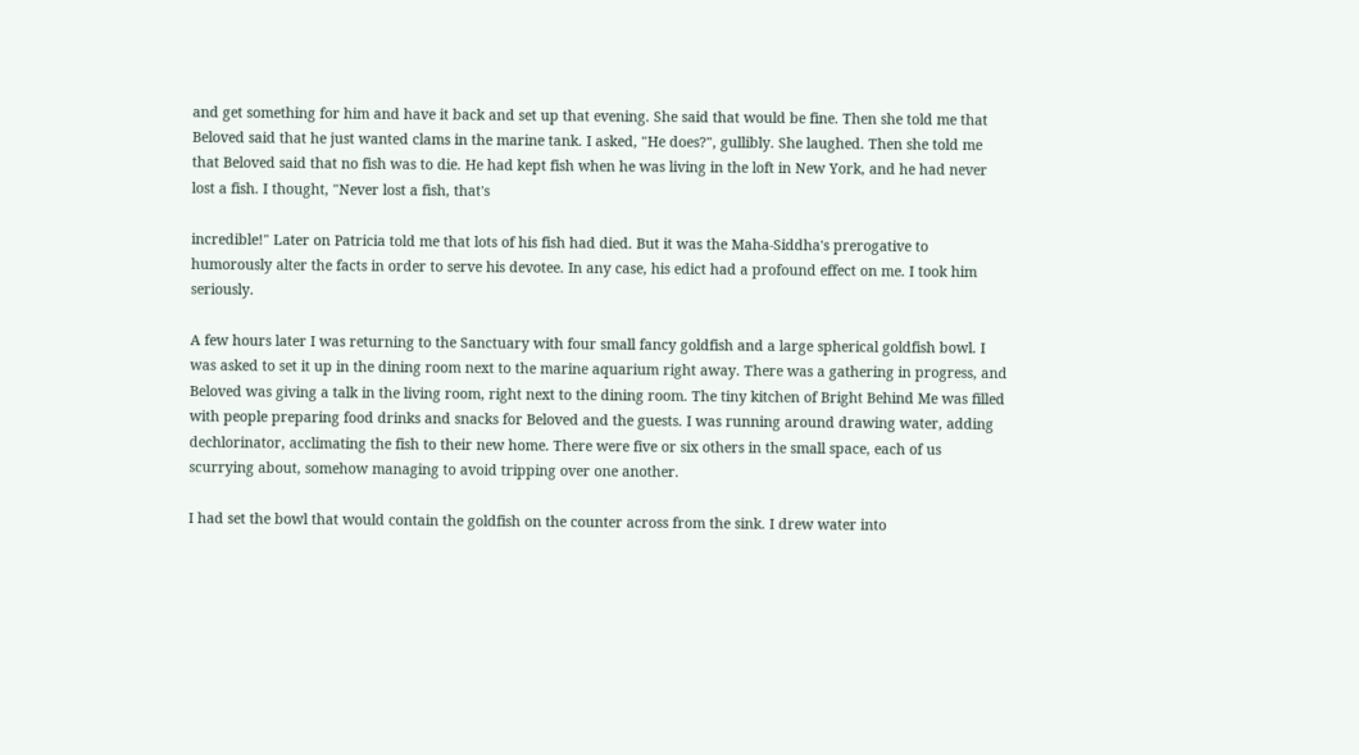and get something for him and have it back and set up that evening. She said that would be fine. Then she told me that Beloved said that he just wanted clams in the marine tank. I asked, "He does?", gullibly. She laughed. Then she told me that Beloved said that no fish was to die. He had kept fish when he was living in the loft in New York, and he had never lost a fish. I thought, "Never lost a fish, that's

incredible!" Later on Patricia told me that lots of his fish had died. But it was the Maha-Siddha's prerogative to humorously alter the facts in order to serve his devotee. In any case, his edict had a profound effect on me. I took him seriously.

A few hours later I was returning to the Sanctuary with four small fancy goldfish and a large spherical goldfish bowl. I was asked to set it up in the dining room next to the marine aquarium right away. There was a gathering in progress, and Beloved was giving a talk in the living room, right next to the dining room. The tiny kitchen of Bright Behind Me was filled with people preparing food drinks and snacks for Beloved and the guests. I was running around drawing water, adding dechlorinator, acclimating the fish to their new home. There were five or six others in the small space, each of us scurrying about, somehow managing to avoid tripping over one another.

I had set the bowl that would contain the goldfish on the counter across from the sink. I drew water into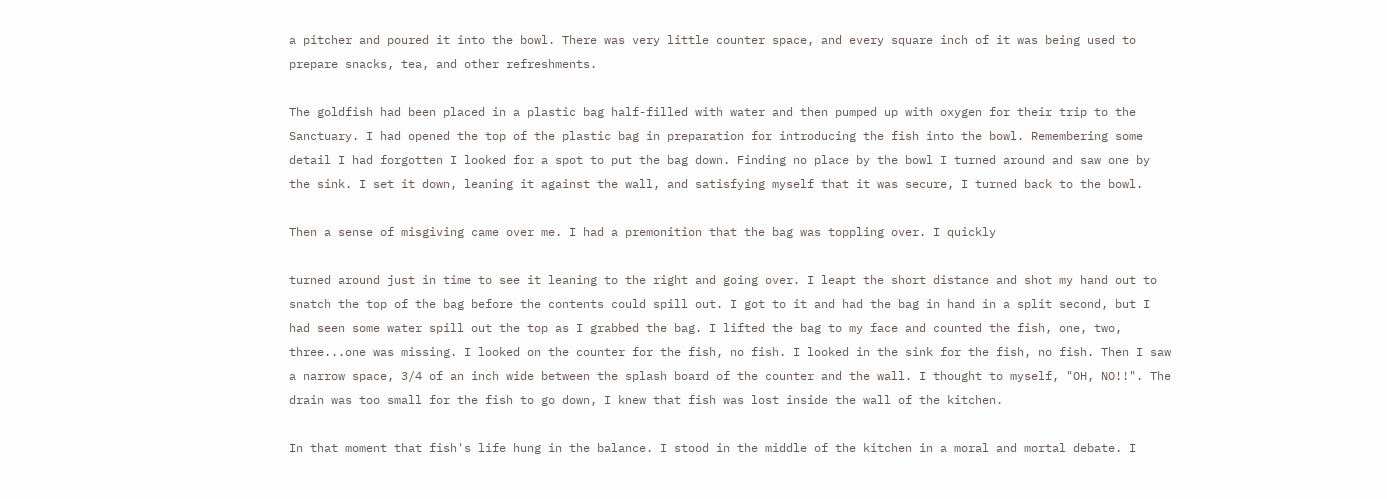a pitcher and poured it into the bowl. There was very little counter space, and every square inch of it was being used to prepare snacks, tea, and other refreshments.

The goldfish had been placed in a plastic bag half-filled with water and then pumped up with oxygen for their trip to the Sanctuary. I had opened the top of the plastic bag in preparation for introducing the fish into the bowl. Remembering some detail I had forgotten I looked for a spot to put the bag down. Finding no place by the bowl I turned around and saw one by the sink. I set it down, leaning it against the wall, and satisfying myself that it was secure, I turned back to the bowl.

Then a sense of misgiving came over me. I had a premonition that the bag was toppling over. I quickly

turned around just in time to see it leaning to the right and going over. I leapt the short distance and shot my hand out to snatch the top of the bag before the contents could spill out. I got to it and had the bag in hand in a split second, but I had seen some water spill out the top as I grabbed the bag. I lifted the bag to my face and counted the fish, one, two, three...one was missing. I looked on the counter for the fish, no fish. I looked in the sink for the fish, no fish. Then I saw a narrow space, 3/4 of an inch wide between the splash board of the counter and the wall. I thought to myself, "OH, NO!!". The drain was too small for the fish to go down, I knew that fish was lost inside the wall of the kitchen.

In that moment that fish's life hung in the balance. I stood in the middle of the kitchen in a moral and mortal debate. I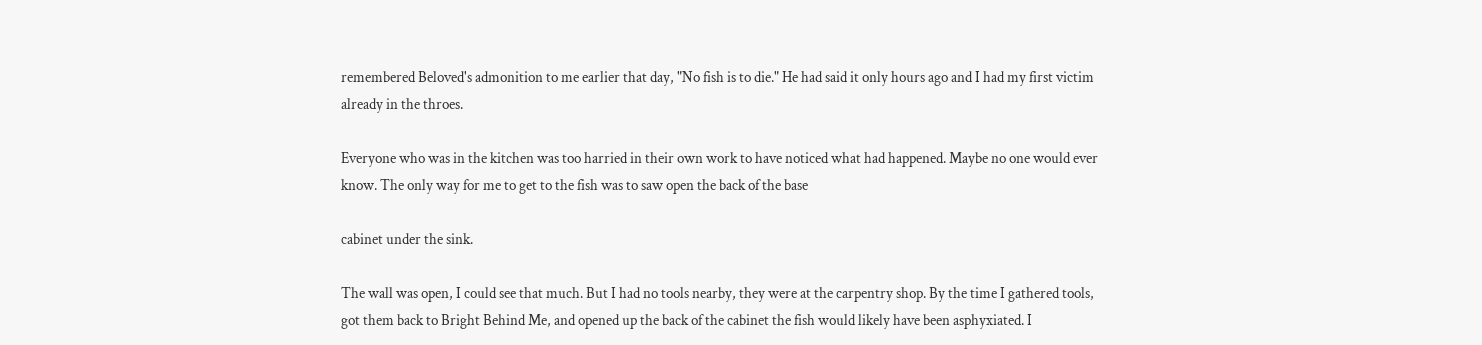remembered Beloved's admonition to me earlier that day, "No fish is to die." He had said it only hours ago and I had my first victim already in the throes.

Everyone who was in the kitchen was too harried in their own work to have noticed what had happened. Maybe no one would ever know. The only way for me to get to the fish was to saw open the back of the base

cabinet under the sink.

The wall was open, I could see that much. But I had no tools nearby, they were at the carpentry shop. By the time I gathered tools, got them back to Bright Behind Me, and opened up the back of the cabinet the fish would likely have been asphyxiated. I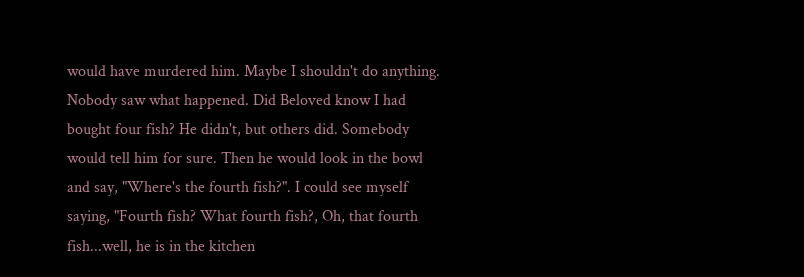would have murdered him. Maybe I shouldn't do anything. Nobody saw what happened. Did Beloved know I had bought four fish? He didn't, but others did. Somebody would tell him for sure. Then he would look in the bowl and say, "Where's the fourth fish?". I could see myself saying, "Fourth fish? What fourth fish?, Oh, that fourth fish...well, he is in the kitchen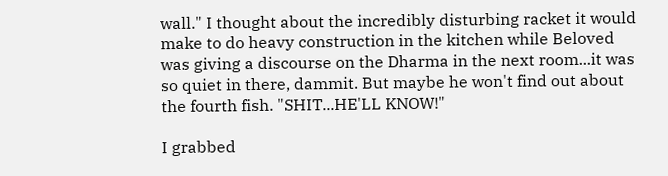wall." I thought about the incredibly disturbing racket it would make to do heavy construction in the kitchen while Beloved was giving a discourse on the Dharma in the next room...it was so quiet in there, dammit. But maybe he won't find out about the fourth fish. "SHIT...HE'LL KNOW!"

I grabbed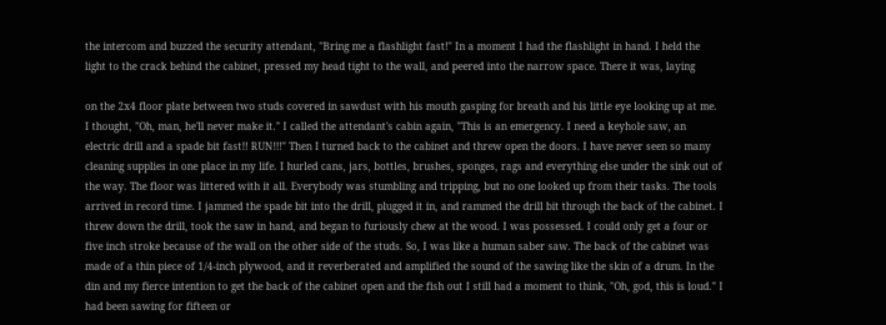the intercom and buzzed the security attendant, "Bring me a flashlight fast!" In a moment I had the flashlight in hand. I held the light to the crack behind the cabinet, pressed my head tight to the wall, and peered into the narrow space. There it was, laying

on the 2x4 floor plate between two studs covered in sawdust with his mouth gasping for breath and his little eye looking up at me. I thought, "Oh, man, he'll never make it." I called the attendant's cabin again, "This is an emergency. I need a keyhole saw, an electric drill and a spade bit fast!! RUN!!!" Then I turned back to the cabinet and threw open the doors. I have never seen so many cleaning supplies in one place in my life. I hurled cans, jars, bottles, brushes, sponges, rags and everything else under the sink out of the way. The floor was littered with it all. Everybody was stumbling and tripping, but no one looked up from their tasks. The tools arrived in record time. I jammed the spade bit into the drill, plugged it in, and rammed the drill bit through the back of the cabinet. I threw down the drill, took the saw in hand, and began to furiously chew at the wood. I was possessed. I could only get a four or five inch stroke because of the wall on the other side of the studs. So, I was like a human saber saw. The back of the cabinet was made of a thin piece of 1/4-inch plywood, and it reverberated and amplified the sound of the sawing like the skin of a drum. In the din and my fierce intention to get the back of the cabinet open and the fish out I still had a moment to think, "Oh, god, this is loud." I had been sawing for fifteen or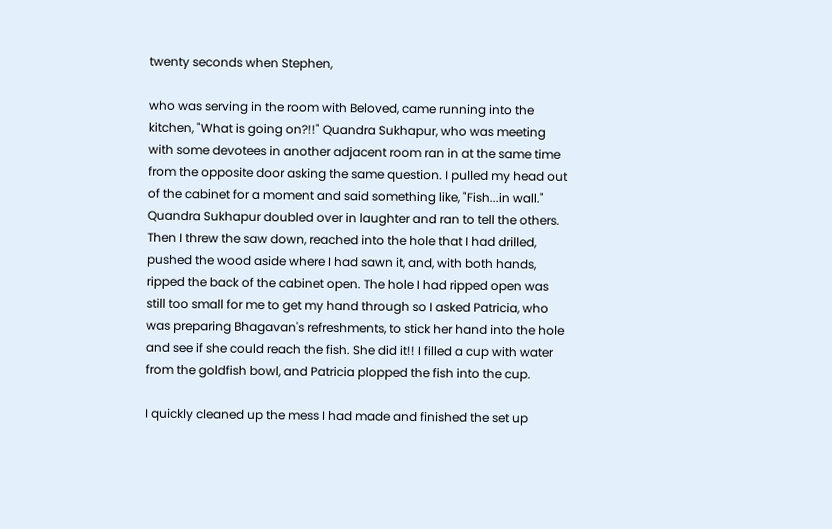twenty seconds when Stephen,

who was serving in the room with Beloved, came running into the kitchen, "What is going on?!!" Quandra Sukhapur, who was meeting with some devotees in another adjacent room ran in at the same time from the opposite door asking the same question. I pulled my head out of the cabinet for a moment and said something like, "Fish...in wall." Quandra Sukhapur doubled over in laughter and ran to tell the others. Then I threw the saw down, reached into the hole that I had drilled, pushed the wood aside where I had sawn it, and, with both hands, ripped the back of the cabinet open. The hole I had ripped open was still too small for me to get my hand through so I asked Patricia, who was preparing Bhagavan's refreshments, to stick her hand into the hole and see if she could reach the fish. She did it!! I filled a cup with water from the goldfish bowl, and Patricia plopped the fish into the cup.

I quickly cleaned up the mess I had made and finished the set up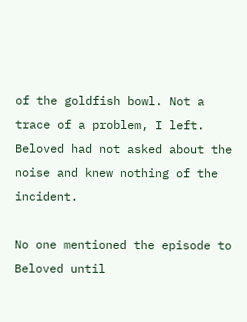of the goldfish bowl. Not a trace of a problem, I left. Beloved had not asked about the noise and knew nothing of the incident.

No one mentioned the episode to Beloved until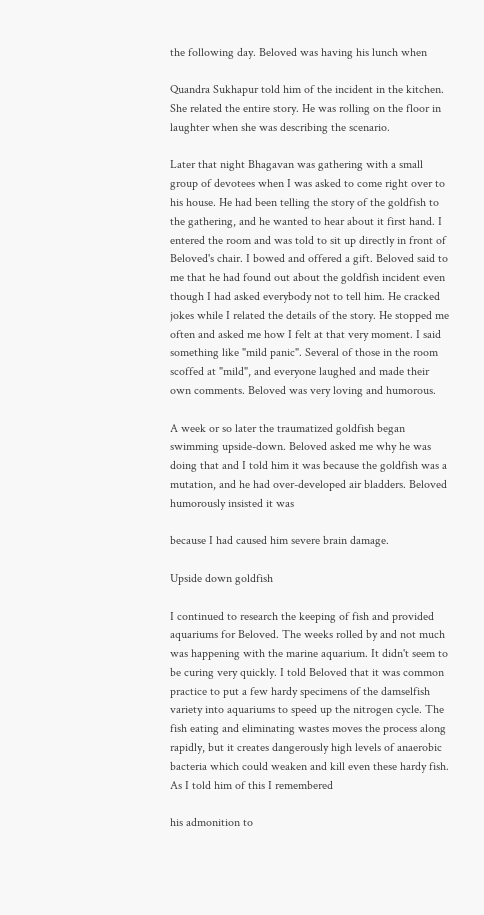the following day. Beloved was having his lunch when

Quandra Sukhapur told him of the incident in the kitchen. She related the entire story. He was rolling on the floor in laughter when she was describing the scenario.

Later that night Bhagavan was gathering with a small group of devotees when I was asked to come right over to his house. He had been telling the story of the goldfish to the gathering, and he wanted to hear about it first hand. I entered the room and was told to sit up directly in front of Beloved's chair. I bowed and offered a gift. Beloved said to me that he had found out about the goldfish incident even though I had asked everybody not to tell him. He cracked jokes while I related the details of the story. He stopped me often and asked me how I felt at that very moment. I said something like "mild panic". Several of those in the room scoffed at "mild", and everyone laughed and made their own comments. Beloved was very loving and humorous.

A week or so later the traumatized goldfish began swimming upside-down. Beloved asked me why he was doing that and I told him it was because the goldfish was a mutation, and he had over-developed air bladders. Beloved humorously insisted it was

because I had caused him severe brain damage.

Upside down goldfish

I continued to research the keeping of fish and provided aquariums for Beloved. The weeks rolled by and not much was happening with the marine aquarium. It didn't seem to be curing very quickly. I told Beloved that it was common practice to put a few hardy specimens of the damselfish variety into aquariums to speed up the nitrogen cycle. The fish eating and eliminating wastes moves the process along rapidly, but it creates dangerously high levels of anaerobic bacteria which could weaken and kill even these hardy fish. As I told him of this I remembered

his admonition to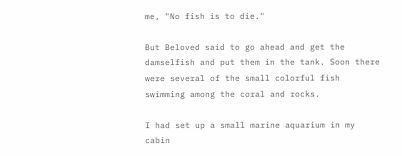me, "No fish is to die."

But Beloved said to go ahead and get the damselfish and put them in the tank. Soon there were several of the small colorful fish swimming among the coral and rocks.

I had set up a small marine aquarium in my cabin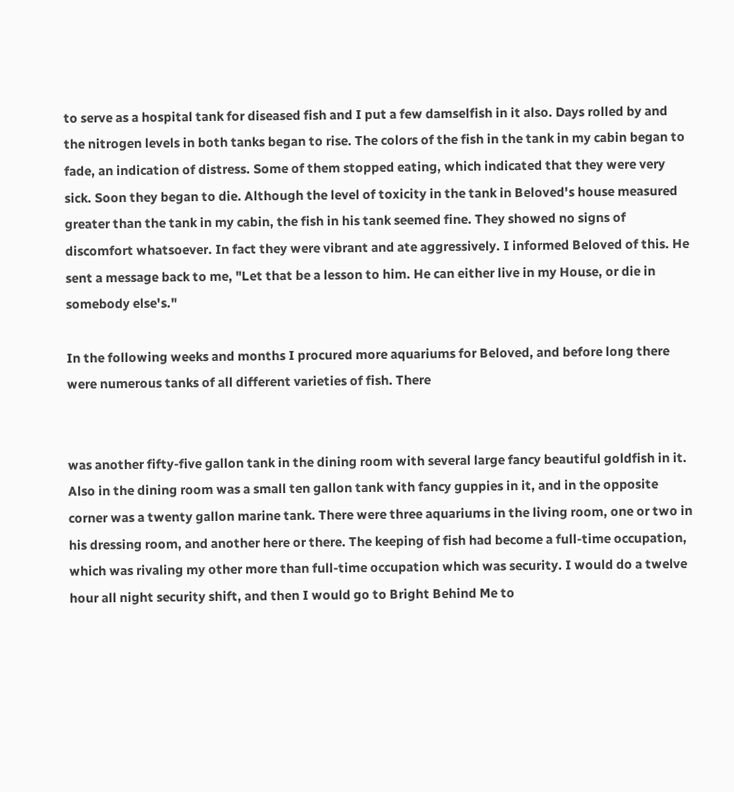to serve as a hospital tank for diseased fish and I put a few damselfish in it also. Days rolled by and the nitrogen levels in both tanks began to rise. The colors of the fish in the tank in my cabin began to fade, an indication of distress. Some of them stopped eating, which indicated that they were very sick. Soon they began to die. Although the level of toxicity in the tank in Beloved's house measured greater than the tank in my cabin, the fish in his tank seemed fine. They showed no signs of discomfort whatsoever. In fact they were vibrant and ate aggressively. I informed Beloved of this. He sent a message back to me, "Let that be a lesson to him. He can either live in my House, or die in somebody else's."

In the following weeks and months I procured more aquariums for Beloved, and before long there were numerous tanks of all different varieties of fish. There


was another fifty-five gallon tank in the dining room with several large fancy beautiful goldfish in it. Also in the dining room was a small ten gallon tank with fancy guppies in it, and in the opposite corner was a twenty gallon marine tank. There were three aquariums in the living room, one or two in his dressing room, and another here or there. The keeping of fish had become a full-time occupation, which was rivaling my other more than full-time occupation which was security. I would do a twelve hour all night security shift, and then I would go to Bright Behind Me to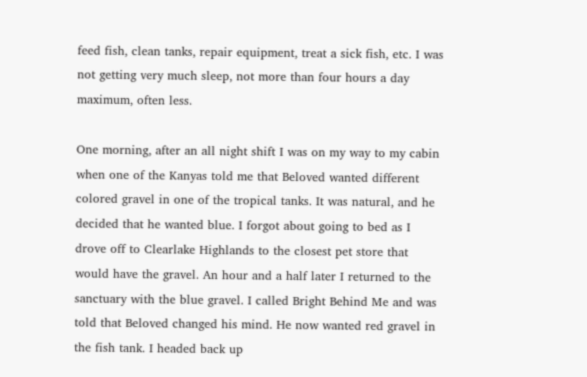feed fish, clean tanks, repair equipment, treat a sick fish, etc. I was not getting very much sleep, not more than four hours a day maximum, often less.

One morning, after an all night shift I was on my way to my cabin when one of the Kanyas told me that Beloved wanted different colored gravel in one of the tropical tanks. It was natural, and he decided that he wanted blue. I forgot about going to bed as I drove off to Clearlake Highlands to the closest pet store that would have the gravel. An hour and a half later I returned to the sanctuary with the blue gravel. I called Bright Behind Me and was told that Beloved changed his mind. He now wanted red gravel in the fish tank. I headed back up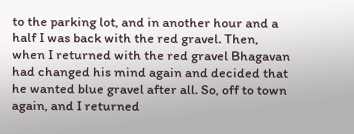to the parking lot, and in another hour and a half I was back with the red gravel. Then, when I returned with the red gravel Bhagavan had changed his mind again and decided that he wanted blue gravel after all. So, off to town again, and I returned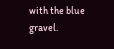with the blue gravel.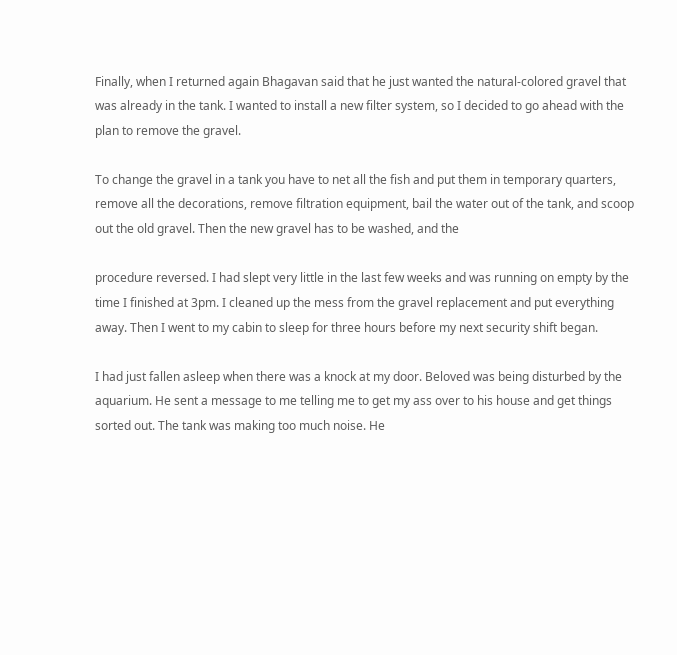Finally, when I returned again Bhagavan said that he just wanted the natural-colored gravel that was already in the tank. I wanted to install a new filter system, so I decided to go ahead with the plan to remove the gravel.

To change the gravel in a tank you have to net all the fish and put them in temporary quarters, remove all the decorations, remove filtration equipment, bail the water out of the tank, and scoop out the old gravel. Then the new gravel has to be washed, and the

procedure reversed. I had slept very little in the last few weeks and was running on empty by the time I finished at 3pm. I cleaned up the mess from the gravel replacement and put everything away. Then I went to my cabin to sleep for three hours before my next security shift began.

I had just fallen asleep when there was a knock at my door. Beloved was being disturbed by the aquarium. He sent a message to me telling me to get my ass over to his house and get things sorted out. The tank was making too much noise. He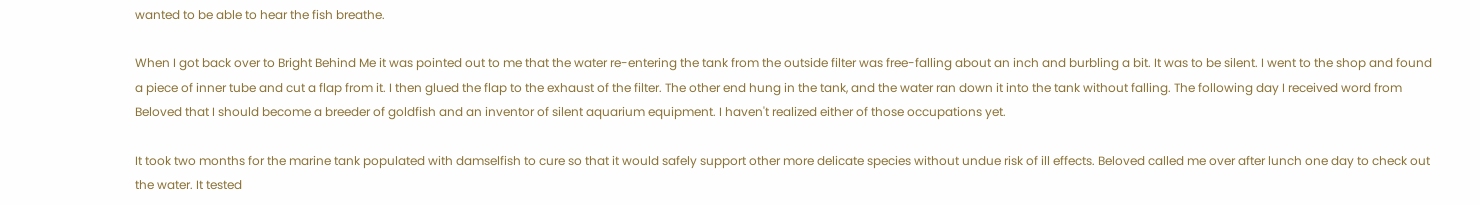wanted to be able to hear the fish breathe.

When I got back over to Bright Behind Me it was pointed out to me that the water re-entering the tank from the outside filter was free-falling about an inch and burbling a bit. It was to be silent. I went to the shop and found a piece of inner tube and cut a flap from it. I then glued the flap to the exhaust of the filter. The other end hung in the tank, and the water ran down it into the tank without falling. The following day I received word from Beloved that I should become a breeder of goldfish and an inventor of silent aquarium equipment. I haven't realized either of those occupations yet.

It took two months for the marine tank populated with damselfish to cure so that it would safely support other more delicate species without undue risk of ill effects. Beloved called me over after lunch one day to check out the water. It tested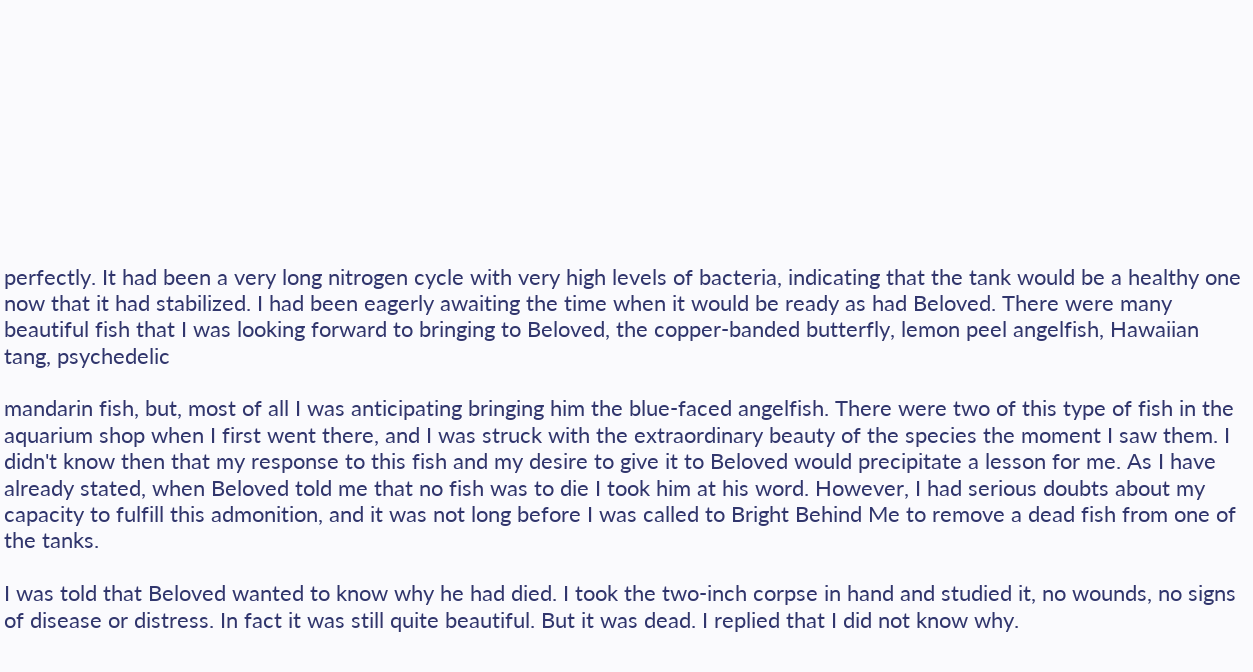perfectly. It had been a very long nitrogen cycle with very high levels of bacteria, indicating that the tank would be a healthy one now that it had stabilized. I had been eagerly awaiting the time when it would be ready as had Beloved. There were many beautiful fish that I was looking forward to bringing to Beloved, the copper-banded butterfly, lemon peel angelfish, Hawaiian tang, psychedelic

mandarin fish, but, most of all I was anticipating bringing him the blue-faced angelfish. There were two of this type of fish in the aquarium shop when I first went there, and I was struck with the extraordinary beauty of the species the moment I saw them. I didn't know then that my response to this fish and my desire to give it to Beloved would precipitate a lesson for me. As I have already stated, when Beloved told me that no fish was to die I took him at his word. However, I had serious doubts about my capacity to fulfill this admonition, and it was not long before I was called to Bright Behind Me to remove a dead fish from one of the tanks.

I was told that Beloved wanted to know why he had died. I took the two-inch corpse in hand and studied it, no wounds, no signs of disease or distress. In fact it was still quite beautiful. But it was dead. I replied that I did not know why.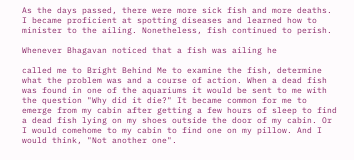As the days passed, there were more sick fish and more deaths. I became proficient at spotting diseases and learned how to minister to the ailing. Nonetheless, fish continued to perish.

Whenever Bhagavan noticed that a fish was ailing he

called me to Bright Behind Me to examine the fish, determine what the problem was and a course of action. When a dead fish was found in one of the aquariums it would be sent to me with the question "Why did it die?" It became common for me to emerge from my cabin after getting a few hours of sleep to find a dead fish lying on my shoes outside the door of my cabin. Or I would comehome to my cabin to find one on my pillow. And I would think, "Not another one".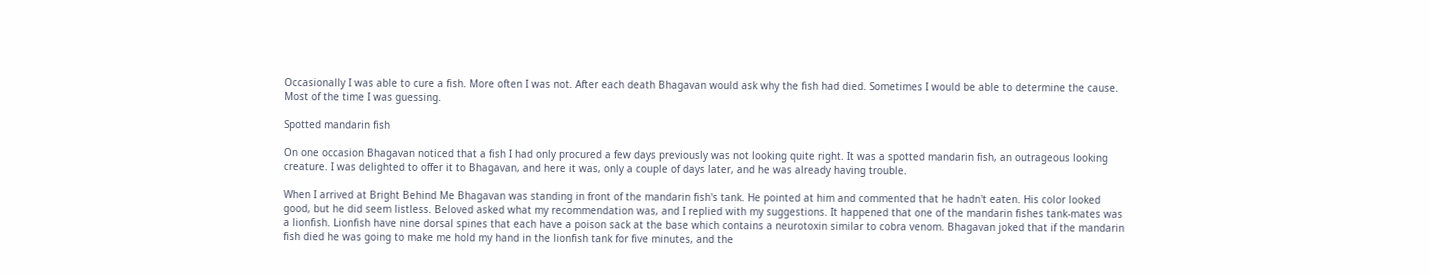Occasionally I was able to cure a fish. More often I was not. After each death Bhagavan would ask why the fish had died. Sometimes I would be able to determine the cause. Most of the time I was guessing.

Spotted mandarin fish

On one occasion Bhagavan noticed that a fish I had only procured a few days previously was not looking quite right. It was a spotted mandarin fish, an outrageous looking creature. I was delighted to offer it to Bhagavan, and here it was, only a couple of days later, and he was already having trouble.

When I arrived at Bright Behind Me Bhagavan was standing in front of the mandarin fish's tank. He pointed at him and commented that he hadn't eaten. His color looked good, but he did seem listless. Beloved asked what my recommendation was, and I replied with my suggestions. It happened that one of the mandarin fishes tank-mates was a lionfish. Lionfish have nine dorsal spines that each have a poison sack at the base which contains a neurotoxin similar to cobra venom. Bhagavan joked that if the mandarin fish died he was going to make me hold my hand in the lionfish tank for five minutes, and the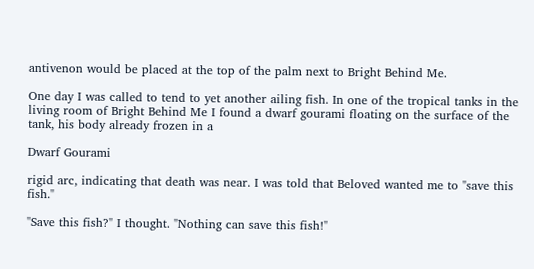antivenon would be placed at the top of the palm next to Bright Behind Me.

One day I was called to tend to yet another ailing fish. In one of the tropical tanks in the living room of Bright Behind Me I found a dwarf gourami floating on the surface of the tank, his body already frozen in a

Dwarf Gourami

rigid arc, indicating that death was near. I was told that Beloved wanted me to "save this fish."

"Save this fish?" I thought. "Nothing can save this fish!"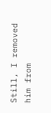Still, I removed him from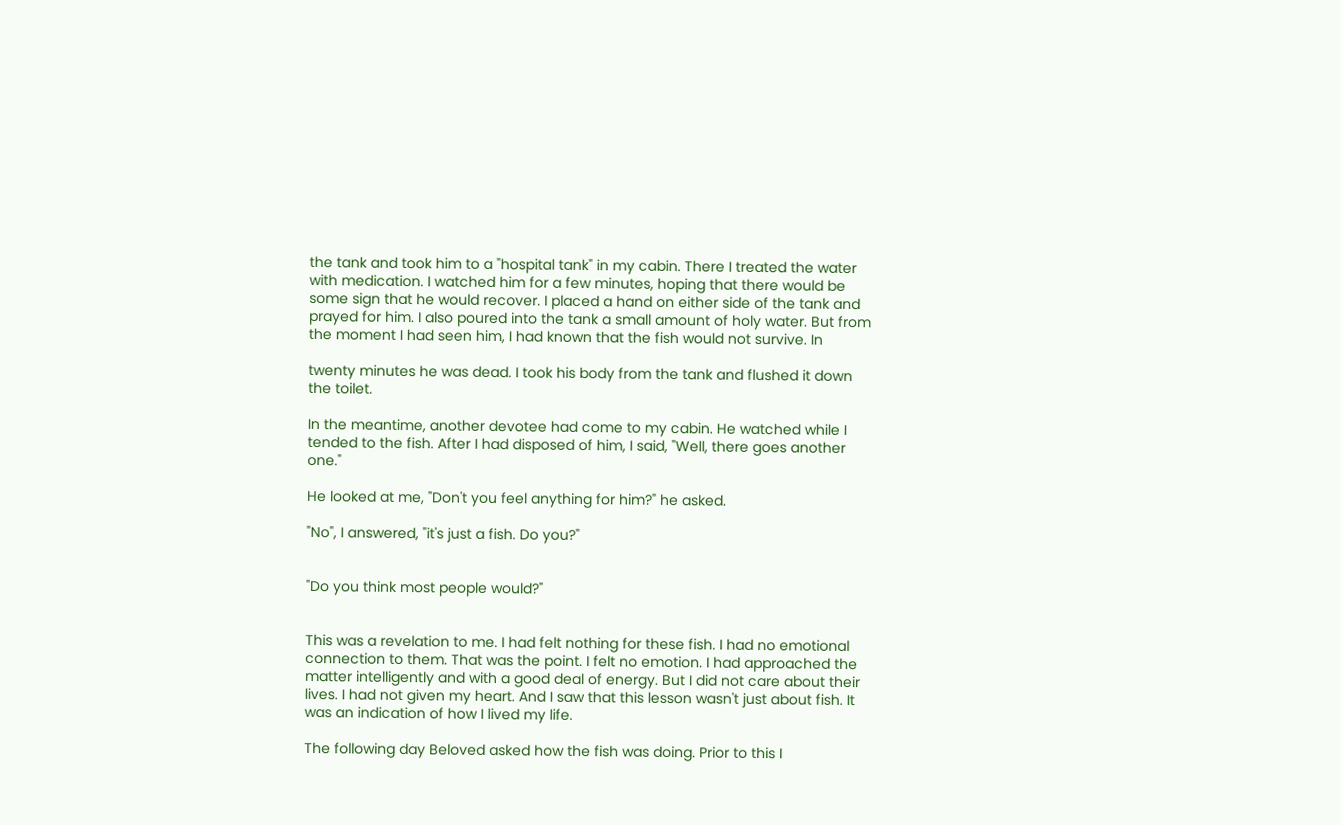the tank and took him to a "hospital tank" in my cabin. There I treated the water with medication. I watched him for a few minutes, hoping that there would be some sign that he would recover. I placed a hand on either side of the tank and prayed for him. I also poured into the tank a small amount of holy water. But from the moment I had seen him, I had known that the fish would not survive. In

twenty minutes he was dead. I took his body from the tank and flushed it down the toilet.

In the meantime, another devotee had come to my cabin. He watched while I tended to the fish. After I had disposed of him, I said, "Well, there goes another one."

He looked at me, "Don't you feel anything for him?" he asked.

"No", I answered, "it's just a fish. Do you?"


"Do you think most people would?"


This was a revelation to me. I had felt nothing for these fish. I had no emotional connection to them. That was the point. I felt no emotion. I had approached the matter intelligently and with a good deal of energy. But I did not care about their lives. I had not given my heart. And I saw that this lesson wasn't just about fish. It was an indication of how I lived my life.

The following day Beloved asked how the fish was doing. Prior to this I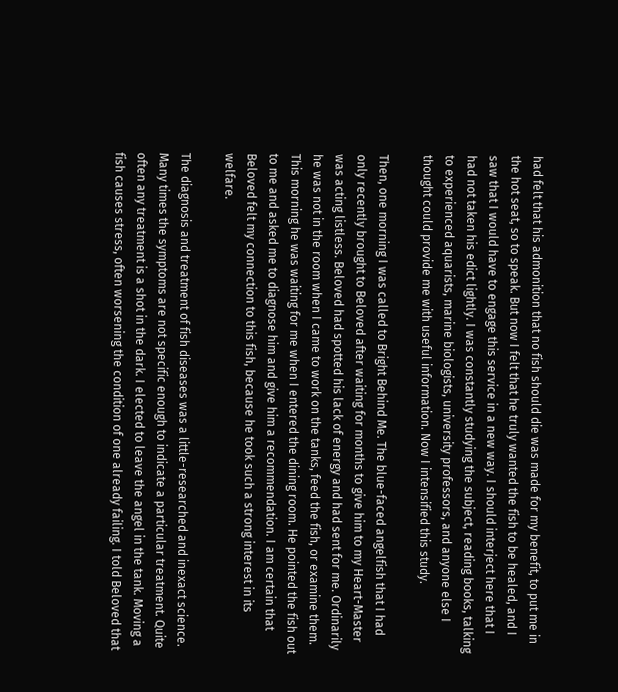had felt that his admonition that no fish should die was made for my benefit, to put me in the hot seat, so to speak. But now I felt that he truly wanted the fish to be healed, and I saw that I would have to engage this service in a new way. I should interject here that I had not taken his edict lightly. I was constantly studying the subject, reading books, talking to experienced aquarists, marine biologists, university professors, and anyone else I thought could provide me with useful information. Now I intensified this study.

Then, one morning I was called to Bright Behind Me. The blue-faced angelfish that I had only recently brought to Beloved after waiting for months to give him to my Heart-Master was acting listless. Beloved had spotted his lack of energy and had sent for me. Ordinarily he was not in the room when I came to work on the tanks, feed the fish, or examine them. This morning he was waiting for me when I entered the dining room. He pointed the fish out to me and asked me to diagnose him and give him a recommendation. I am certain that Beloved felt my connection to this fish, because he took such a strong interest in its welfare.

The diagnosis and treatment of fish diseases was a little-researched and inexact science. Many times the symptoms are not specific enough to indicate a particular treatment. Quite often any treatment is a shot in the dark. I elected to leave the angel in the tank. Moving a fish causes stress, often worsening the condition of one already failing. I told Beloved that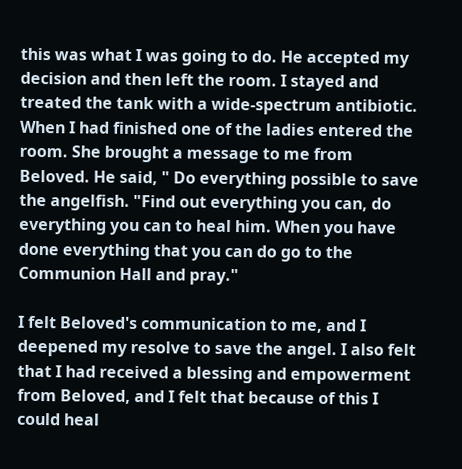this was what I was going to do. He accepted my decision and then left the room. I stayed and treated the tank with a wide-spectrum antibiotic. When I had finished one of the ladies entered the room. She brought a message to me from Beloved. He said, " Do everything possible to save the angelfish. "Find out everything you can, do everything you can to heal him. When you have done everything that you can do go to the Communion Hall and pray."

I felt Beloved's communication to me, and I deepened my resolve to save the angel. I also felt that I had received a blessing and empowerment from Beloved, and I felt that because of this I could heal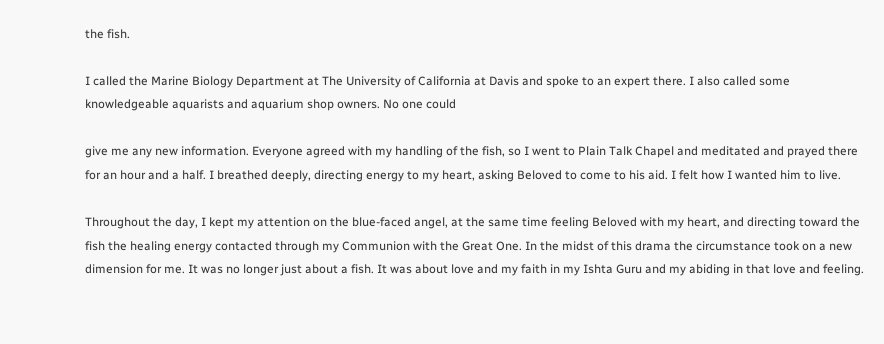the fish.

I called the Marine Biology Department at The University of California at Davis and spoke to an expert there. I also called some knowledgeable aquarists and aquarium shop owners. No one could

give me any new information. Everyone agreed with my handling of the fish, so I went to Plain Talk Chapel and meditated and prayed there for an hour and a half. I breathed deeply, directing energy to my heart, asking Beloved to come to his aid. I felt how I wanted him to live.

Throughout the day, I kept my attention on the blue-faced angel, at the same time feeling Beloved with my heart, and directing toward the fish the healing energy contacted through my Communion with the Great One. In the midst of this drama the circumstance took on a new dimension for me. It was no longer just about a fish. It was about love and my faith in my Ishta Guru and my abiding in that love and feeling.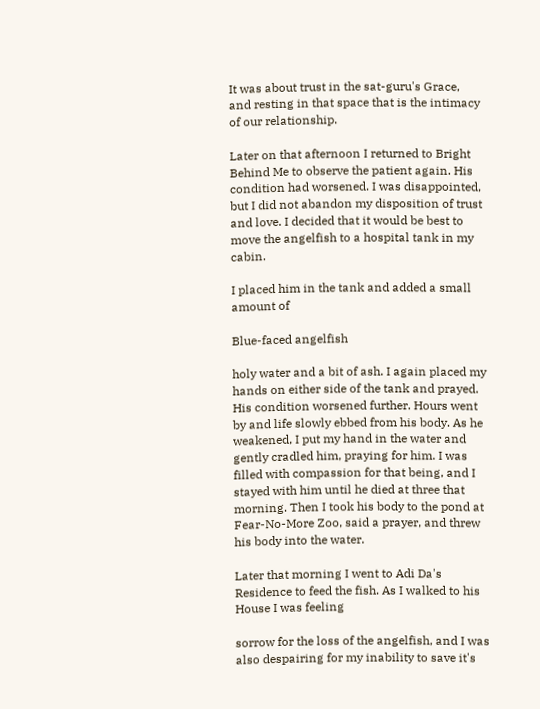It was about trust in the sat-guru's Grace, and resting in that space that is the intimacy of our relationship.

Later on that afternoon I returned to Bright Behind Me to observe the patient again. His condition had worsened. I was disappointed, but I did not abandon my disposition of trust and love. I decided that it would be best to move the angelfish to a hospital tank in my cabin.

I placed him in the tank and added a small amount of

Blue-faced angelfish

holy water and a bit of ash. I again placed my hands on either side of the tank and prayed. His condition worsened further. Hours went by and life slowly ebbed from his body. As he weakened, I put my hand in the water and gently cradled him, praying for him. I was filled with compassion for that being, and I stayed with him until he died at three that morning. Then I took his body to the pond at Fear-No-More Zoo, said a prayer, and threw his body into the water.

Later that morning I went to Adi Da's Residence to feed the fish. As I walked to his House I was feeling

sorrow for the loss of the angelfish, and I was also despairing for my inability to save it's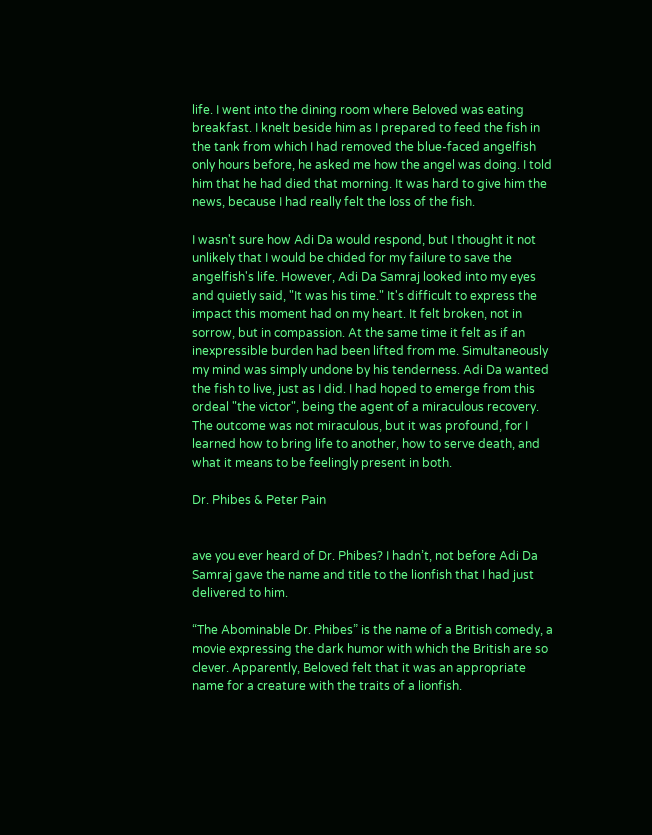life. I went into the dining room where Beloved was eating breakfast. I knelt beside him as I prepared to feed the fish in the tank from which I had removed the blue-faced angelfish only hours before, he asked me how the angel was doing. I told him that he had died that morning. It was hard to give him the news, because I had really felt the loss of the fish.

I wasn't sure how Adi Da would respond, but I thought it not unlikely that I would be chided for my failure to save the angelfish's life. However, Adi Da Samraj looked into my eyes and quietly said, "It was his time." It's difficult to express the impact this moment had on my heart. It felt broken, not in sorrow, but in compassion. At the same time it felt as if an inexpressible burden had been lifted from me. Simultaneously my mind was simply undone by his tenderness. Adi Da wanted the fish to live, just as I did. I had hoped to emerge from this ordeal "the victor", being the agent of a miraculous recovery. The outcome was not miraculous, but it was profound, for I learned how to bring life to another, how to serve death, and what it means to be feelingly present in both.

Dr. Phibes & Peter Pain


ave you ever heard of Dr. Phibes? I hadn’t, not before Adi Da Samraj gave the name and title to the lionfish that I had just delivered to him.

“The Abominable Dr. Phibes” is the name of a British comedy, a movie expressing the dark humor with which the British are so clever. Apparently, Beloved felt that it was an appropriate name for a creature with the traits of a lionfish.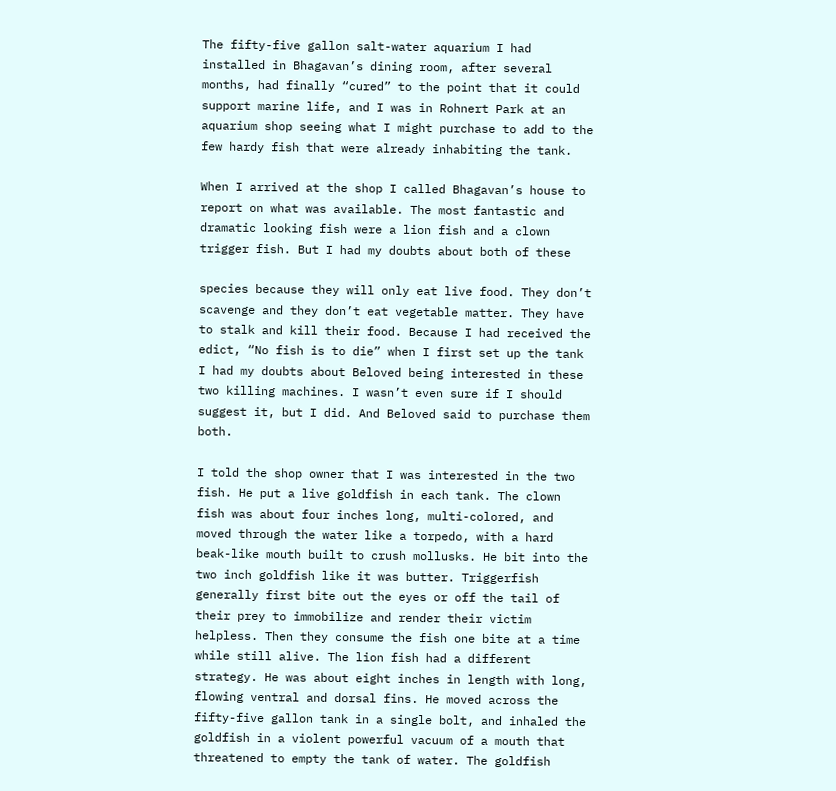The fifty-five gallon salt-water aquarium I had installed in Bhagavan’s dining room, after several months, had finally “cured” to the point that it could support marine life, and I was in Rohnert Park at an aquarium shop seeing what I might purchase to add to the few hardy fish that were already inhabiting the tank.

When I arrived at the shop I called Bhagavan’s house to report on what was available. The most fantastic and dramatic looking fish were a lion fish and a clown trigger fish. But I had my doubts about both of these

species because they will only eat live food. They don’t scavenge and they don’t eat vegetable matter. They have to stalk and kill their food. Because I had received the edict, “No fish is to die” when I first set up the tank I had my doubts about Beloved being interested in these two killing machines. I wasn’t even sure if I should suggest it, but I did. And Beloved said to purchase them both.

I told the shop owner that I was interested in the two fish. He put a live goldfish in each tank. The clown fish was about four inches long, multi-colored, and moved through the water like a torpedo, with a hard beak-like mouth built to crush mollusks. He bit into the two inch goldfish like it was butter. Triggerfish generally first bite out the eyes or off the tail of their prey to immobilize and render their victim helpless. Then they consume the fish one bite at a time while still alive. The lion fish had a different strategy. He was about eight inches in length with long, flowing ventral and dorsal fins. He moved across the fifty-five gallon tank in a single bolt, and inhaled the goldfish in a violent powerful vacuum of a mouth that threatened to empty the tank of water. The goldfish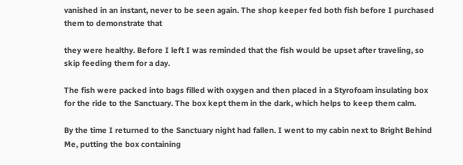vanished in an instant, never to be seen again. The shop keeper fed both fish before I purchased them to demonstrate that

they were healthy. Before I left I was reminded that the fish would be upset after traveling, so skip feeding them for a day.

The fish were packed into bags filled with oxygen and then placed in a Styrofoam insulating box for the ride to the Sanctuary. The box kept them in the dark, which helps to keep them calm.

By the time I returned to the Sanctuary night had fallen. I went to my cabin next to Bright Behind Me, putting the box containing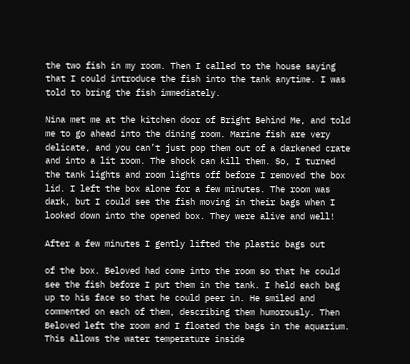the two fish in my room. Then I called to the house saying that I could introduce the fish into the tank anytime. I was told to bring the fish immediately.

Nina met me at the kitchen door of Bright Behind Me, and told me to go ahead into the dining room. Marine fish are very delicate, and you can’t just pop them out of a darkened crate and into a lit room. The shock can kill them. So, I turned the tank lights and room lights off before I removed the box lid. I left the box alone for a few minutes. The room was dark, but I could see the fish moving in their bags when I looked down into the opened box. They were alive and well!

After a few minutes I gently lifted the plastic bags out

of the box. Beloved had come into the room so that he could see the fish before I put them in the tank. I held each bag up to his face so that he could peer in. He smiled and commented on each of them, describing them humorously. Then Beloved left the room and I floated the bags in the aquarium. This allows the water temperature inside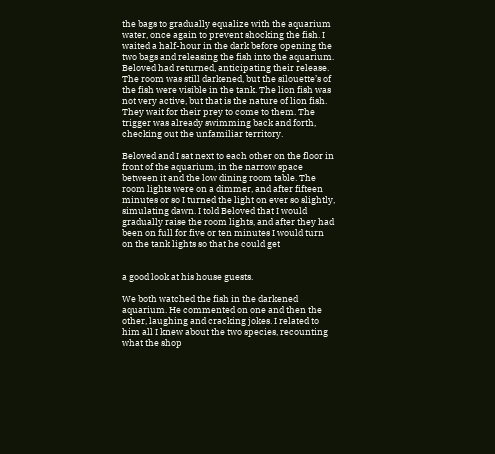the bags to gradually equalize with the aquarium water, once again to prevent shocking the fish. I waited a half-hour in the dark before opening the two bags and releasing the fish into the aquarium. Beloved had returned, anticipating their release. The room was still darkened, but the silouette’s of the fish were visible in the tank. The lion fish was not very active, but that is the nature of lion fish. They wait for their prey to come to them. The trigger was already swimming back and forth, checking out the unfamiliar territory.

Beloved and I sat next to each other on the floor in front of the aquarium, in the narrow space between it and the low dining room table. The room lights were on a dimmer, and after fifteen minutes or so I turned the light on ever so slightly, simulating dawn. I told Beloved that I would gradually raise the room lights, and after they had been on full for five or ten minutes I would turn on the tank lights so that he could get


a good look at his house guests.

We both watched the fish in the darkened aquarium. He commented on one and then the other, laughing and cracking jokes. I related to him all I knew about the two species, recounting what the shop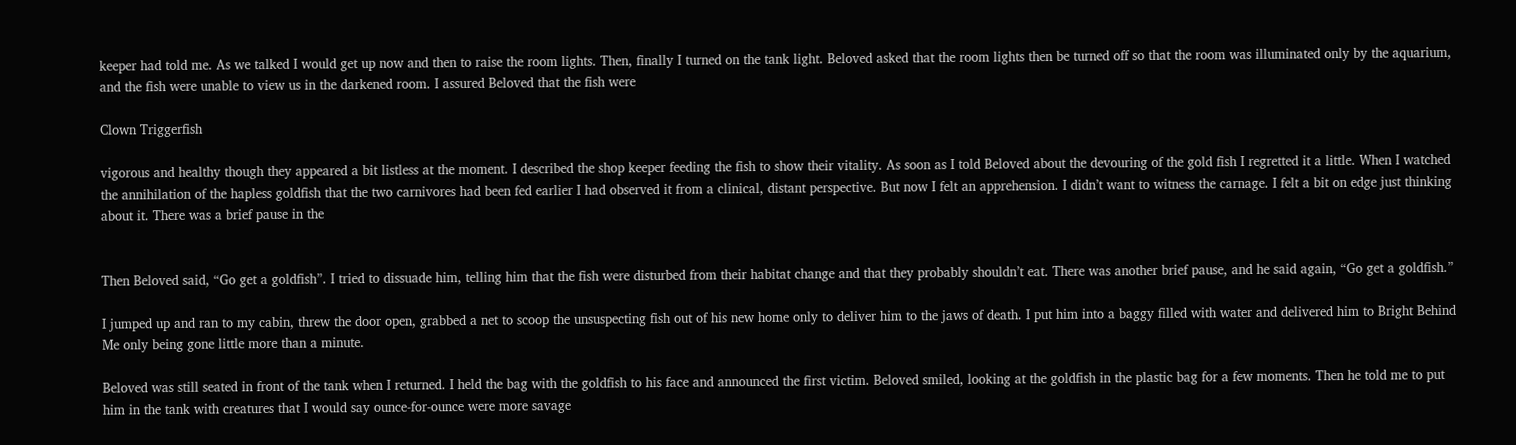keeper had told me. As we talked I would get up now and then to raise the room lights. Then, finally I turned on the tank light. Beloved asked that the room lights then be turned off so that the room was illuminated only by the aquarium, and the fish were unable to view us in the darkened room. I assured Beloved that the fish were

Clown Triggerfish

vigorous and healthy though they appeared a bit listless at the moment. I described the shop keeper feeding the fish to show their vitality. As soon as I told Beloved about the devouring of the gold fish I regretted it a little. When I watched the annihilation of the hapless goldfish that the two carnivores had been fed earlier I had observed it from a clinical, distant perspective. But now I felt an apprehension. I didn’t want to witness the carnage. I felt a bit on edge just thinking about it. There was a brief pause in the


Then Beloved said, “Go get a goldfish”. I tried to dissuade him, telling him that the fish were disturbed from their habitat change and that they probably shouldn’t eat. There was another brief pause, and he said again, “Go get a goldfish.”

I jumped up and ran to my cabin, threw the door open, grabbed a net to scoop the unsuspecting fish out of his new home only to deliver him to the jaws of death. I put him into a baggy filled with water and delivered him to Bright Behind Me only being gone little more than a minute.

Beloved was still seated in front of the tank when I returned. I held the bag with the goldfish to his face and announced the first victim. Beloved smiled, looking at the goldfish in the plastic bag for a few moments. Then he told me to put him in the tank with creatures that I would say ounce-for-ounce were more savage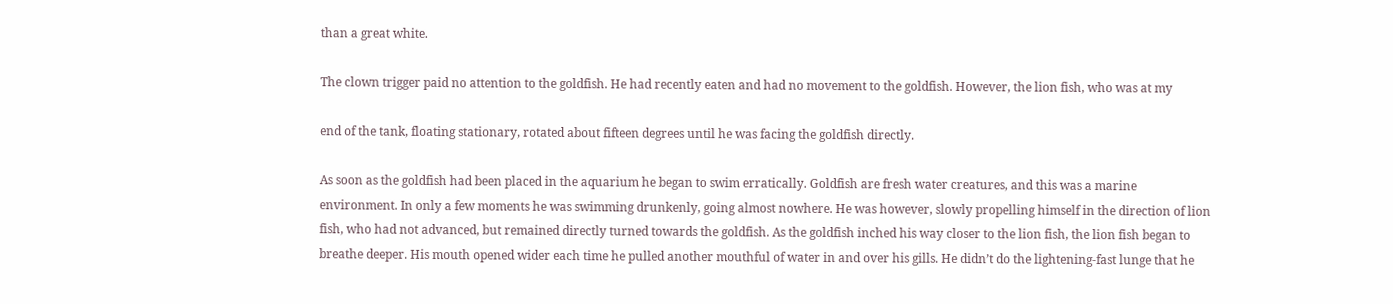than a great white.

The clown trigger paid no attention to the goldfish. He had recently eaten and had no movement to the goldfish. However, the lion fish, who was at my

end of the tank, floating stationary, rotated about fifteen degrees until he was facing the goldfish directly.

As soon as the goldfish had been placed in the aquarium he began to swim erratically. Goldfish are fresh water creatures, and this was a marine environment. In only a few moments he was swimming drunkenly, going almost nowhere. He was however, slowly propelling himself in the direction of lion fish, who had not advanced, but remained directly turned towards the goldfish. As the goldfish inched his way closer to the lion fish, the lion fish began to breathe deeper. His mouth opened wider each time he pulled another mouthful of water in and over his gills. He didn’t do the lightening-fast lunge that he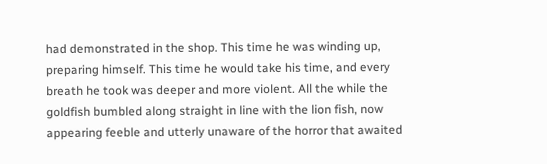had demonstrated in the shop. This time he was winding up, preparing himself. This time he would take his time, and every breath he took was deeper and more violent. All the while the goldfish bumbled along straight in line with the lion fish, now appearing feeble and utterly unaware of the horror that awaited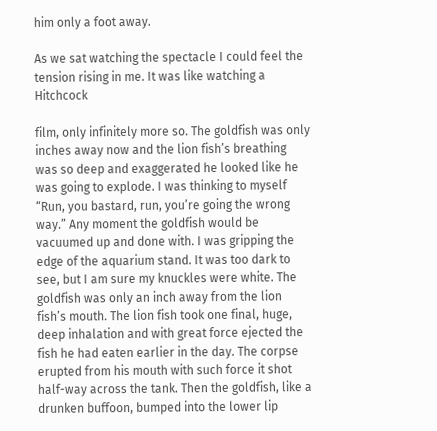him only a foot away.

As we sat watching the spectacle I could feel the tension rising in me. It was like watching a Hitchcock

film, only infinitely more so. The goldfish was only inches away now and the lion fish’s breathing was so deep and exaggerated he looked like he was going to explode. I was thinking to myself “Run, you bastard, run, you’re going the wrong way.” Any moment the goldfish would be vacuumed up and done with. I was gripping the edge of the aquarium stand. It was too dark to see, but I am sure my knuckles were white. The goldfish was only an inch away from the lion fish’s mouth. The lion fish took one final, huge, deep inhalation and with great force ejected the fish he had eaten earlier in the day. The corpse erupted from his mouth with such force it shot half-way across the tank. Then the goldfish, like a drunken buffoon, bumped into the lower lip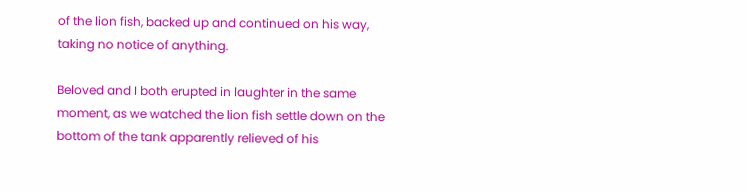of the lion fish, backed up and continued on his way, taking no notice of anything.

Beloved and I both erupted in laughter in the same moment, as we watched the lion fish settle down on the bottom of the tank apparently relieved of his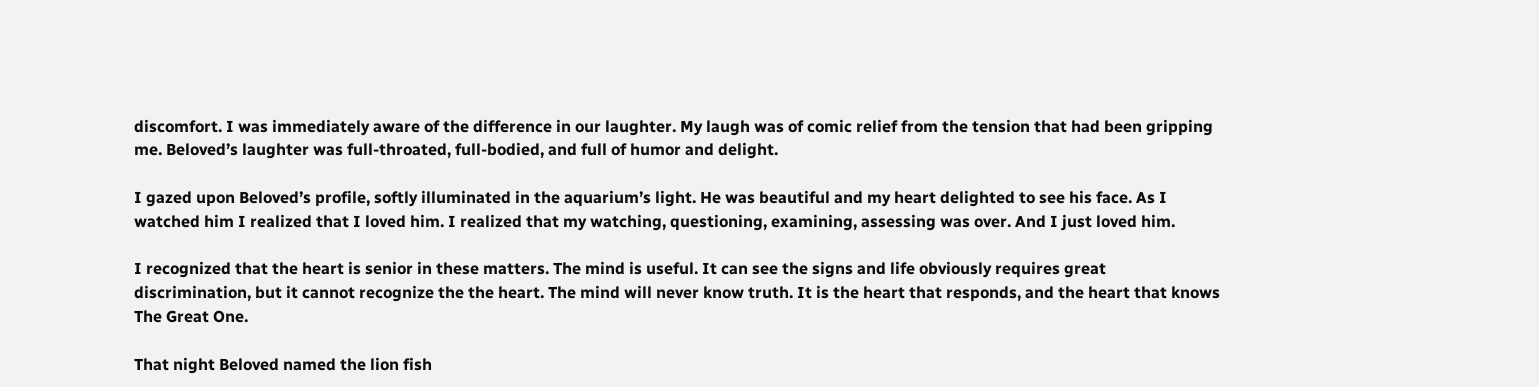discomfort. I was immediately aware of the difference in our laughter. My laugh was of comic relief from the tension that had been gripping me. Beloved’s laughter was full-throated, full-bodied, and full of humor and delight.

I gazed upon Beloved’s profile, softly illuminated in the aquarium’s light. He was beautiful and my heart delighted to see his face. As I watched him I realized that I loved him. I realized that my watching, questioning, examining, assessing was over. And I just loved him.

I recognized that the heart is senior in these matters. The mind is useful. It can see the signs and life obviously requires great discrimination, but it cannot recognize the the heart. The mind will never know truth. It is the heart that responds, and the heart that knows The Great One.

That night Beloved named the lion fish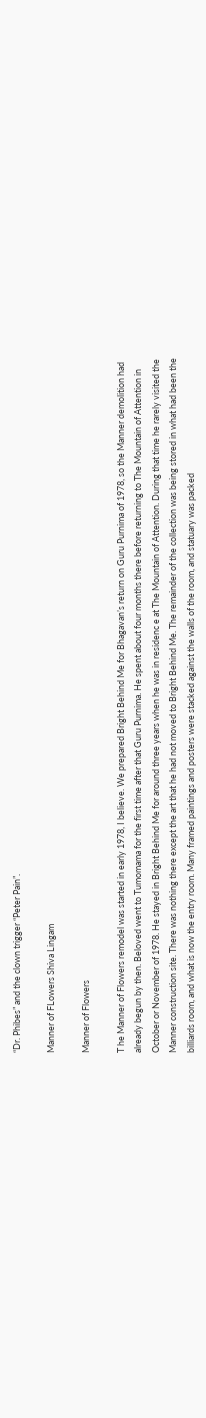“Dr. Phibes” and the clown trigger “Peter Pain”.

Manner of FLowers Shiva Lingam

Manner of Flowers

T he Manner of Flowers remodel was started in early 1978, I believe. We prepared Bright Behind Me for Bhagavan’s return on Guru Purnima of 1978, so the Manner demolition had already begun by then. Beloved went to Tumomama for the first time after that Guru Purnima. He spent about four months there before returning to The Mountain of Attention in October or November of 1978. He stayed in Bright Behind Me for around three years when he was in residenc e at The Mountain of Attention. During that time he rarely visited the Manner construction site. There was nothing there except the art that he had not moved to Bright Behind Me. The remainder of the collection was being stored in what had been the billiards room, and what is now the entry room. Many framed paintings and posters were stacked against the walls of the room, and statuary was packed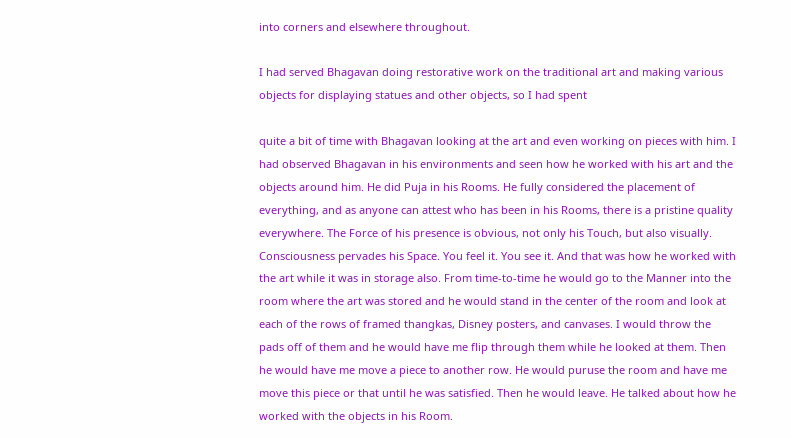into corners and elsewhere throughout.

I had served Bhagavan doing restorative work on the traditional art and making various objects for displaying statues and other objects, so I had spent

quite a bit of time with Bhagavan looking at the art and even working on pieces with him. I had observed Bhagavan in his environments and seen how he worked with his art and the objects around him. He did Puja in his Rooms. He fully considered the placement of everything, and as anyone can attest who has been in his Rooms, there is a pristine quality everywhere. The Force of his presence is obvious, not only his Touch, but also visually. Consciousness pervades his Space. You feel it. You see it. And that was how he worked with the art while it was in storage also. From time-to-time he would go to the Manner into the room where the art was stored and he would stand in the center of the room and look at each of the rows of framed thangkas, Disney posters, and canvases. I would throw the pads off of them and he would have me flip through them while he looked at them. Then he would have me move a piece to another row. He would puruse the room and have me move this piece or that until he was satisfied. Then he would leave. He talked about how he worked with the objects in his Room.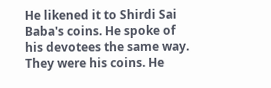He likened it to Shirdi Sai Baba's coins. He spoke of his devotees the same way. They were his coins. He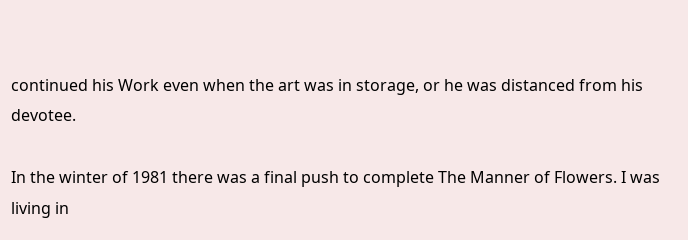continued his Work even when the art was in storage, or he was distanced from his devotee.

In the winter of 1981 there was a final push to complete The Manner of Flowers. I was living in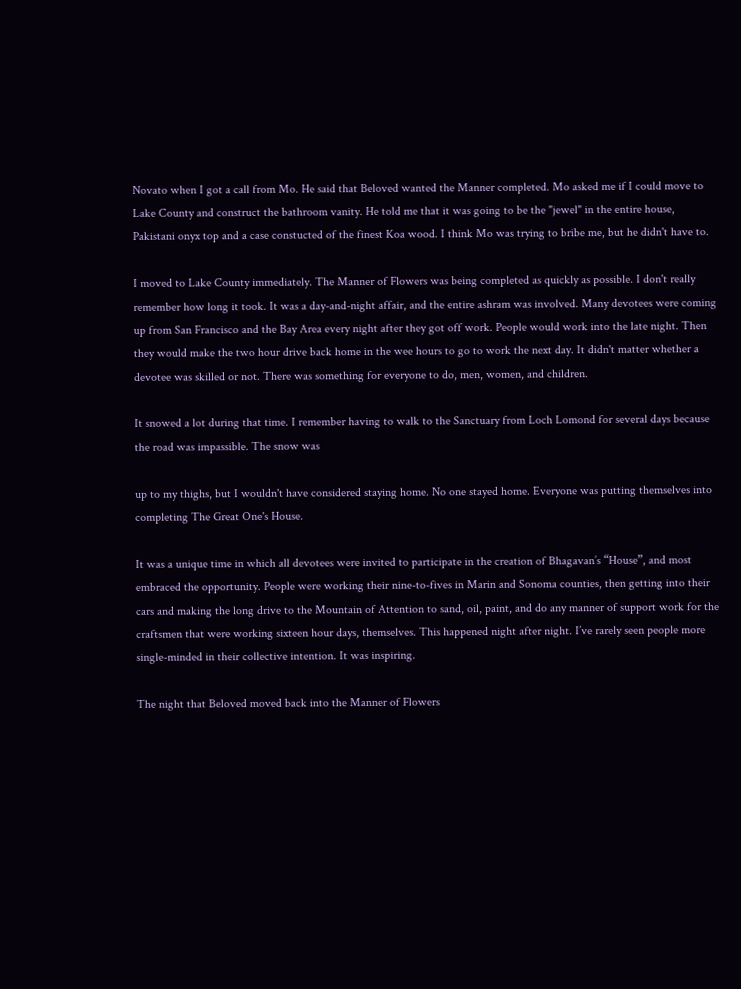Novato when I got a call from Mo. He said that Beloved wanted the Manner completed. Mo asked me if I could move to Lake County and construct the bathroom vanity. He told me that it was going to be the "jewel" in the entire house, Pakistani onyx top and a case constucted of the finest Koa wood. I think Mo was trying to bribe me, but he didn't have to.

I moved to Lake County immediately. The Manner of Flowers was being completed as quickly as possible. I don't really remember how long it took. It was a day-and-night affair, and the entire ashram was involved. Many devotees were coming up from San Francisco and the Bay Area every night after they got off work. People would work into the late night. Then they would make the two hour drive back home in the wee hours to go to work the next day. It didn't matter whether a devotee was skilled or not. There was something for everyone to do, men, women, and children.

It snowed a lot during that time. I remember having to walk to the Sanctuary from Loch Lomond for several days because the road was impassible. The snow was

up to my thighs, but I wouldn't have considered staying home. No one stayed home. Everyone was putting themselves into completing The Great One's House.

It was a unique time in which all devotees were invited to participate in the creation of Bhagavan’s “House”, and most embraced the opportunity. People were working their nine-to-fives in Marin and Sonoma counties, then getting into their cars and making the long drive to the Mountain of Attention to sand, oil, paint, and do any manner of support work for the craftsmen that were working sixteen hour days, themselves. This happened night after night. I’ve rarely seen people more single-minded in their collective intention. It was inspiring.

The night that Beloved moved back into the Manner of Flowers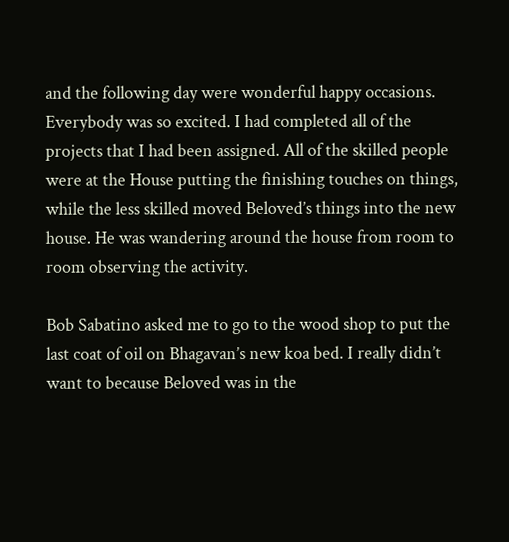and the following day were wonderful happy occasions. Everybody was so excited. I had completed all of the projects that I had been assigned. All of the skilled people were at the House putting the finishing touches on things, while the less skilled moved Beloved’s things into the new house. He was wandering around the house from room to room observing the activity.

Bob Sabatino asked me to go to the wood shop to put the last coat of oil on Bhagavan’s new koa bed. I really didn’t want to because Beloved was in the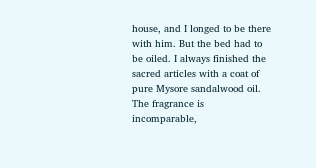house, and I longed to be there with him. But the bed had to be oiled. I always finished the sacred articles with a coat of pure Mysore sandalwood oil. The fragrance is incomparable,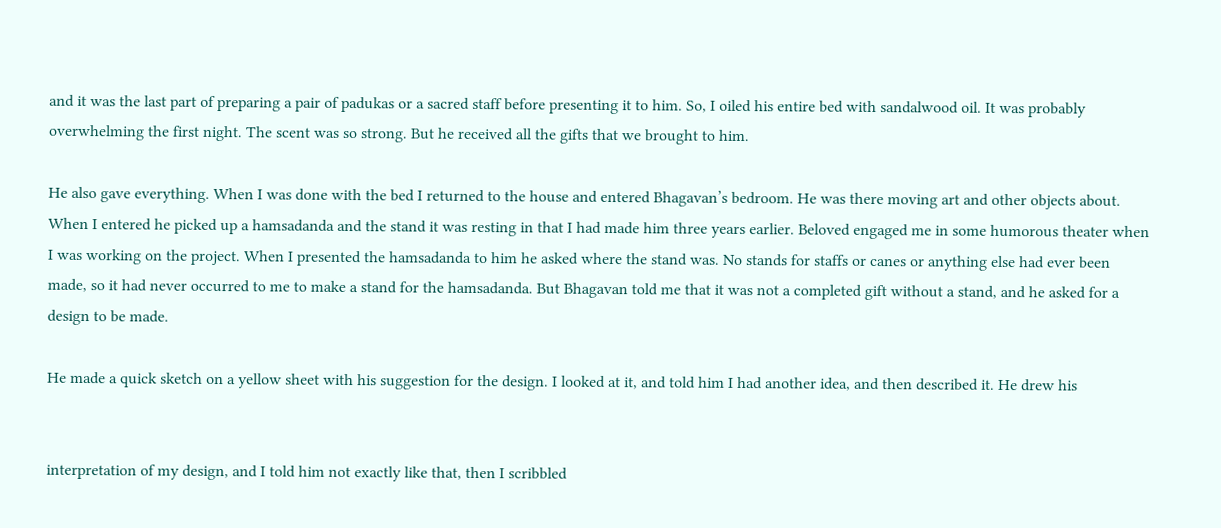and it was the last part of preparing a pair of padukas or a sacred staff before presenting it to him. So, I oiled his entire bed with sandalwood oil. It was probably overwhelming the first night. The scent was so strong. But he received all the gifts that we brought to him.

He also gave everything. When I was done with the bed I returned to the house and entered Bhagavan’s bedroom. He was there moving art and other objects about. When I entered he picked up a hamsadanda and the stand it was resting in that I had made him three years earlier. Beloved engaged me in some humorous theater when I was working on the project. When I presented the hamsadanda to him he asked where the stand was. No stands for staffs or canes or anything else had ever been made, so it had never occurred to me to make a stand for the hamsadanda. But Bhagavan told me that it was not a completed gift without a stand, and he asked for a design to be made.

He made a quick sketch on a yellow sheet with his suggestion for the design. I looked at it, and told him I had another idea, and then described it. He drew his


interpretation of my design, and I told him not exactly like that, then I scribbled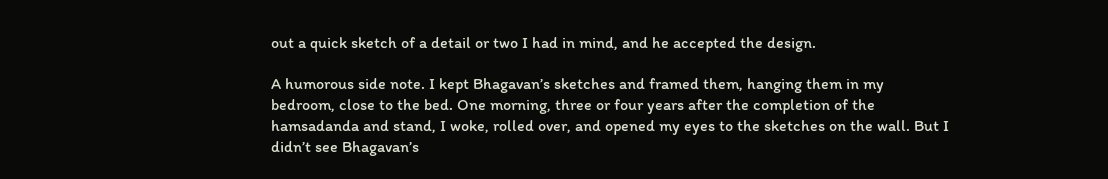out a quick sketch of a detail or two I had in mind, and he accepted the design.

A humorous side note. I kept Bhagavan’s sketches and framed them, hanging them in my bedroom, close to the bed. One morning, three or four years after the completion of the hamsadanda and stand, I woke, rolled over, and opened my eyes to the sketches on the wall. But I didn’t see Bhagavan’s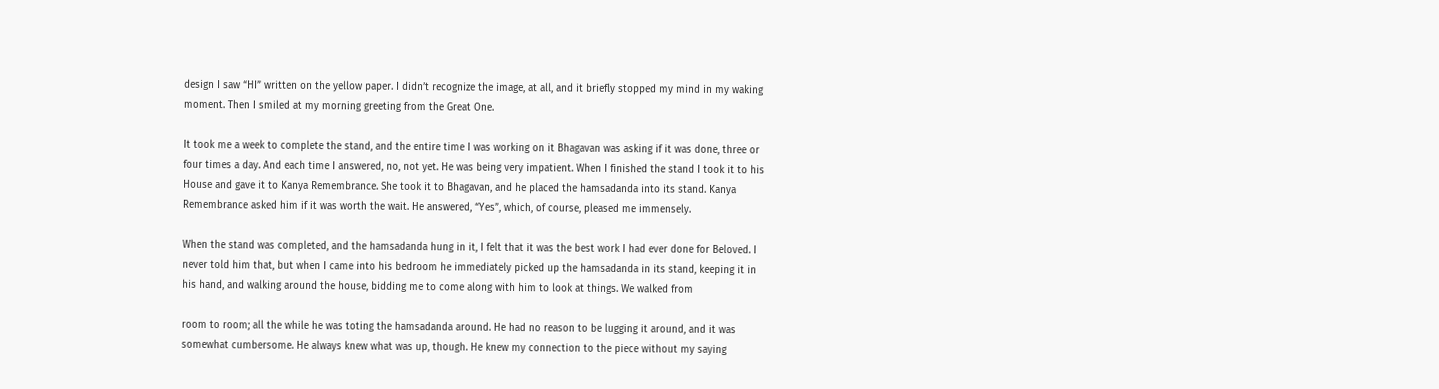design I saw “HI” written on the yellow paper. I didn’t recognize the image, at all, and it briefly stopped my mind in my waking moment. Then I smiled at my morning greeting from the Great One.

It took me a week to complete the stand, and the entire time I was working on it Bhagavan was asking if it was done, three or four times a day. And each time I answered, no, not yet. He was being very impatient. When I finished the stand I took it to his House and gave it to Kanya Remembrance. She took it to Bhagavan, and he placed the hamsadanda into its stand. Kanya Remembrance asked him if it was worth the wait. He answered, “Yes”, which, of course, pleased me immensely.

When the stand was completed, and the hamsadanda hung in it, I felt that it was the best work I had ever done for Beloved. I never told him that, but when I came into his bedroom he immediately picked up the hamsadanda in its stand, keeping it in his hand, and walking around the house, bidding me to come along with him to look at things. We walked from

room to room; all the while he was toting the hamsadanda around. He had no reason to be lugging it around, and it was somewhat cumbersome. He always knew what was up, though. He knew my connection to the piece without my saying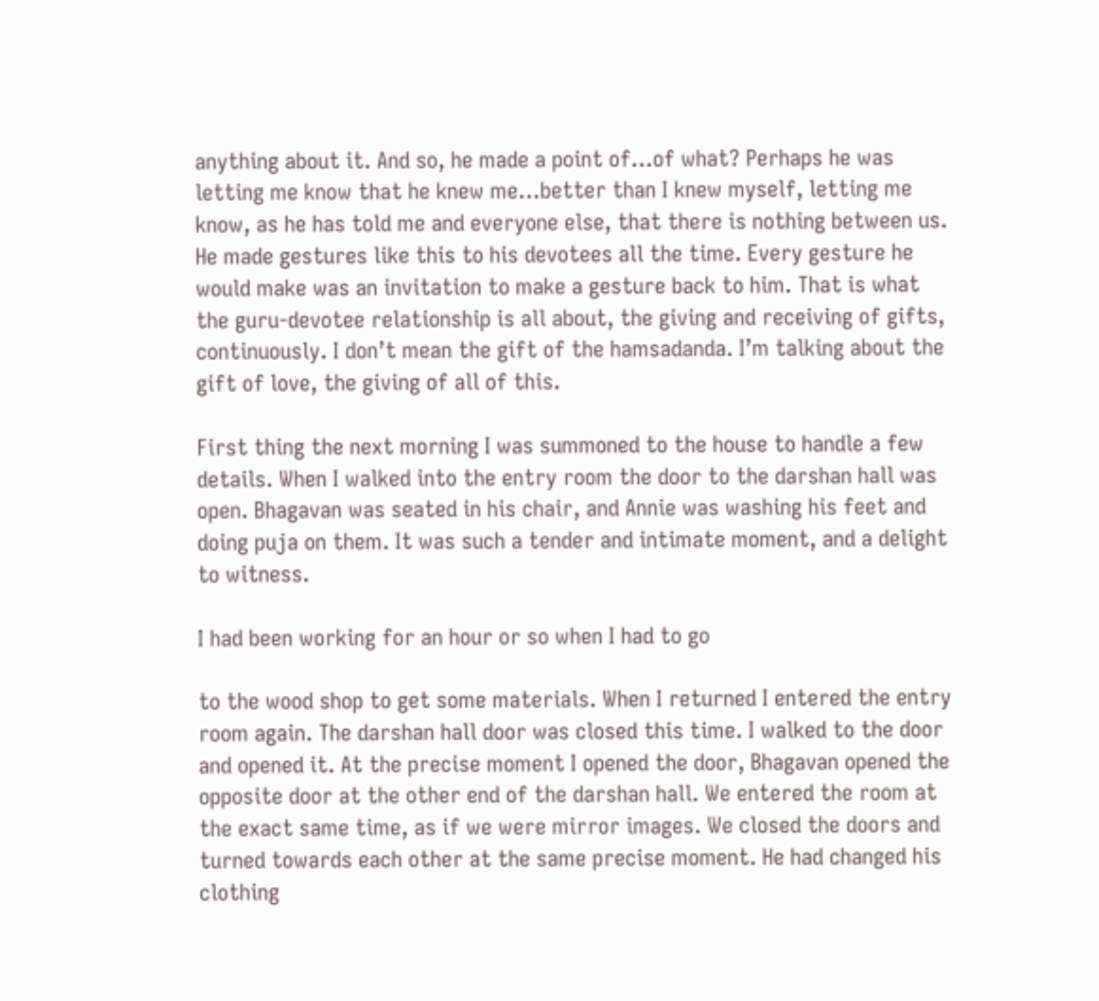anything about it. And so, he made a point of…of what? Perhaps he was letting me know that he knew me…better than I knew myself, letting me know, as he has told me and everyone else, that there is nothing between us. He made gestures like this to his devotees all the time. Every gesture he would make was an invitation to make a gesture back to him. That is what the guru-devotee relationship is all about, the giving and receiving of gifts, continuously. I don’t mean the gift of the hamsadanda. I’m talking about the gift of love, the giving of all of this.

First thing the next morning I was summoned to the house to handle a few details. When I walked into the entry room the door to the darshan hall was open. Bhagavan was seated in his chair, and Annie was washing his feet and doing puja on them. It was such a tender and intimate moment, and a delight to witness.

I had been working for an hour or so when I had to go

to the wood shop to get some materials. When I returned I entered the entry room again. The darshan hall door was closed this time. I walked to the door and opened it. At the precise moment I opened the door, Bhagavan opened the opposite door at the other end of the darshan hall. We entered the room at the exact same time, as if we were mirror images. We closed the doors and turned towards each other at the same precise moment. He had changed his clothing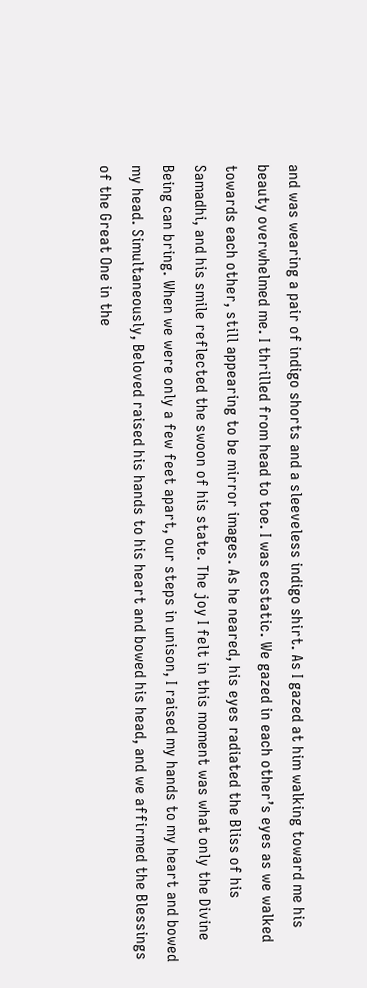and was wearing a pair of indigo shorts and a sleeveless indigo shirt. As I gazed at him walking toward me his beauty overwhelmed me. I thrilled from head to toe. I was ecstatic. We gazed in each other’s eyes as we walked towards each other, still appearing to be mirror images. As he neared, his eyes radiated the Bliss of his Samadhi, and his smile reflected the swoon of his state. The joy I felt in this moment was what only the Divine Being can bring. When we were only a few feet apart, our steps in unison, I raised my hands to my heart and bowed my head. Simultaneously, Beloved raised his hands to his heart and bowed his head, and we affirmed the Blessings of the Great One in the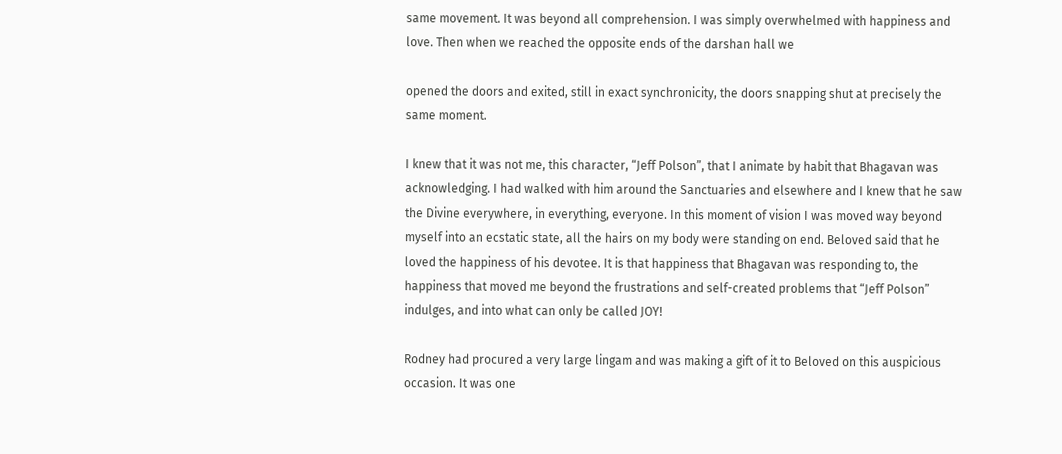same movement. It was beyond all comprehension. I was simply overwhelmed with happiness and love. Then when we reached the opposite ends of the darshan hall we

opened the doors and exited, still in exact synchronicity, the doors snapping shut at precisely the same moment.

I knew that it was not me, this character, “Jeff Polson”, that I animate by habit that Bhagavan was acknowledging. I had walked with him around the Sanctuaries and elsewhere and I knew that he saw the Divine everywhere, in everything, everyone. In this moment of vision I was moved way beyond myself into an ecstatic state, all the hairs on my body were standing on end. Beloved said that he loved the happiness of his devotee. It is that happiness that Bhagavan was responding to, the happiness that moved me beyond the frustrations and self-created problems that “Jeff Polson” indulges, and into what can only be called JOY!

Rodney had procured a very large lingam and was making a gift of it to Beloved on this auspicious occasion. It was one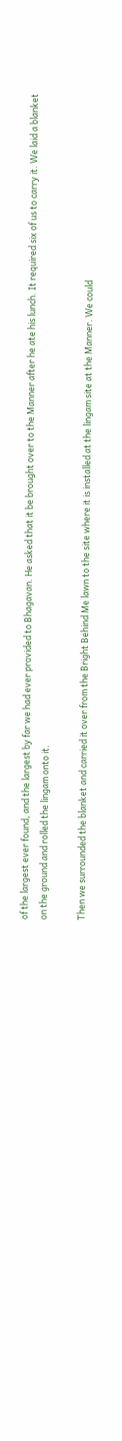of the largest ever found, and the largest by far we had ever provided to Bhagavan. He asked that it be brought over to the Manner after he ate his lunch. It required six of us to carry it. We laid a blanket on the ground and rolled the lingam onto it.

Then we surrounded the blanket and carried it over from the Bright Behind Me lawn to the site where it is installed at the lingam site at the Manner. We could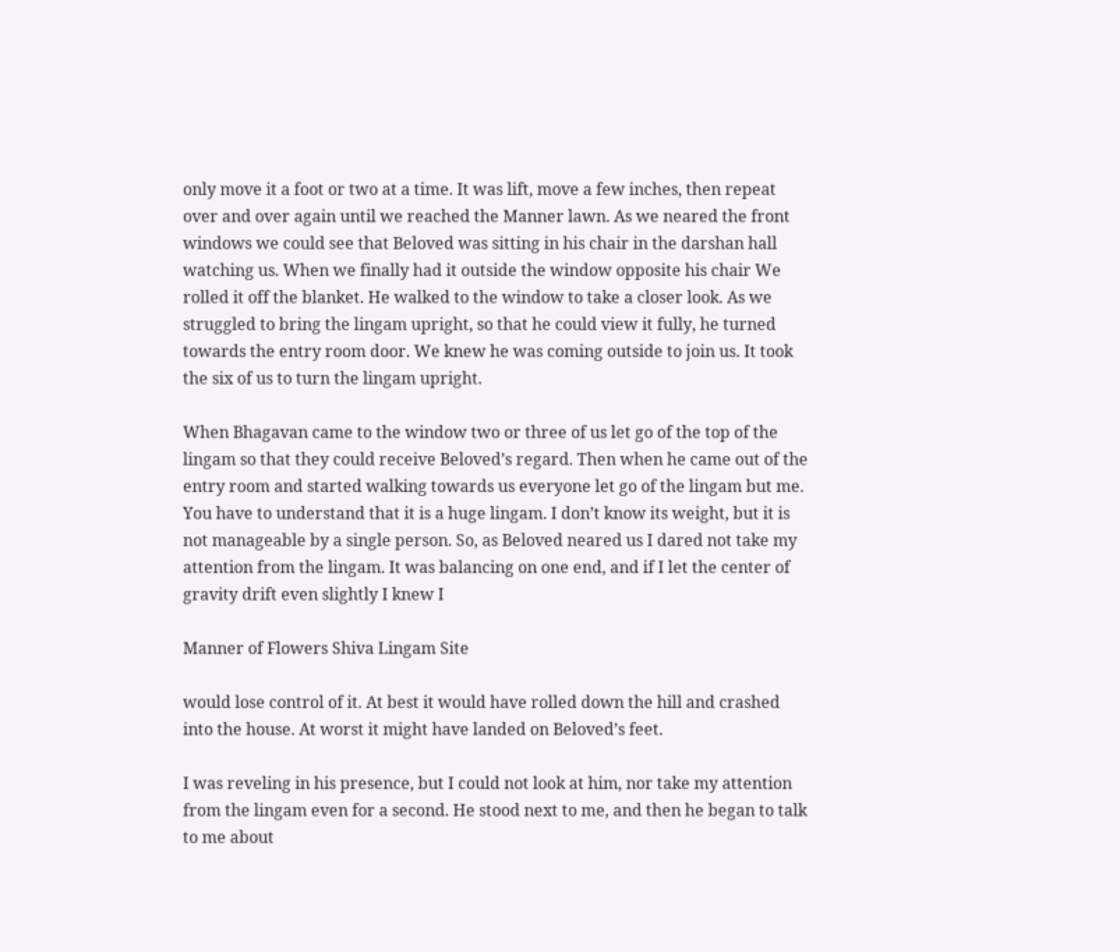only move it a foot or two at a time. It was lift, move a few inches, then repeat over and over again until we reached the Manner lawn. As we neared the front windows we could see that Beloved was sitting in his chair in the darshan hall watching us. When we finally had it outside the window opposite his chair We rolled it off the blanket. He walked to the window to take a closer look. As we struggled to bring the lingam upright, so that he could view it fully, he turned towards the entry room door. We knew he was coming outside to join us. It took the six of us to turn the lingam upright.

When Bhagavan came to the window two or three of us let go of the top of the lingam so that they could receive Beloved’s regard. Then when he came out of the entry room and started walking towards us everyone let go of the lingam but me. You have to understand that it is a huge lingam. I don’t know its weight, but it is not manageable by a single person. So, as Beloved neared us I dared not take my attention from the lingam. It was balancing on one end, and if I let the center of gravity drift even slightly I knew I

Manner of Flowers Shiva Lingam Site

would lose control of it. At best it would have rolled down the hill and crashed into the house. At worst it might have landed on Beloved’s feet.

I was reveling in his presence, but I could not look at him, nor take my attention from the lingam even for a second. He stood next to me, and then he began to talk to me about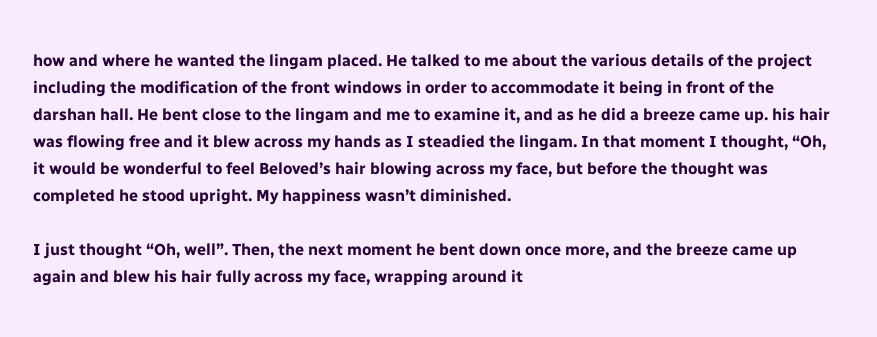how and where he wanted the lingam placed. He talked to me about the various details of the project including the modification of the front windows in order to accommodate it being in front of the darshan hall. He bent close to the lingam and me to examine it, and as he did a breeze came up. his hair was flowing free and it blew across my hands as I steadied the lingam. In that moment I thought, “Oh, it would be wonderful to feel Beloved’s hair blowing across my face, but before the thought was completed he stood upright. My happiness wasn’t diminished.

I just thought “Oh, well”. Then, the next moment he bent down once more, and the breeze came up again and blew his hair fully across my face, wrapping around it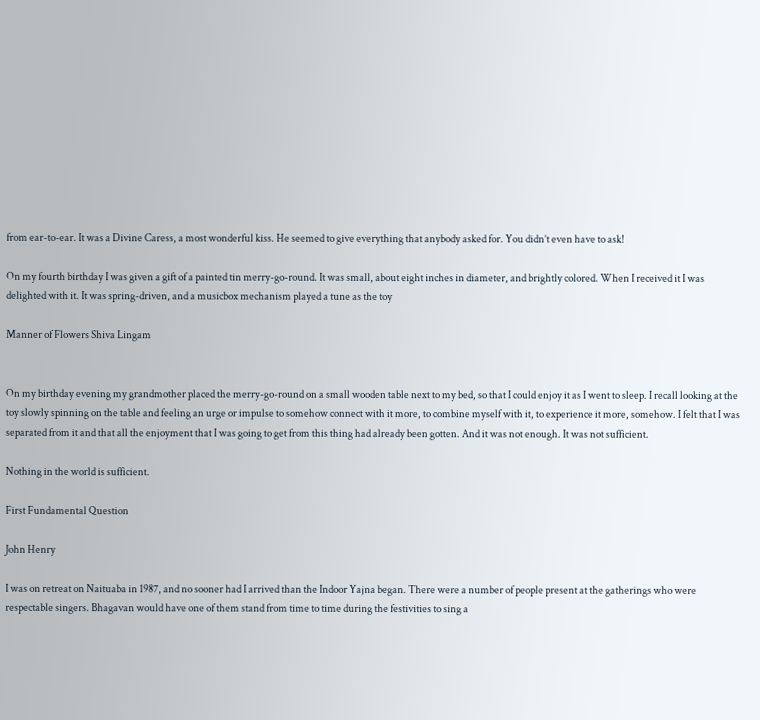from ear-to-ear. It was a Divine Caress, a most wonderful kiss. He seemed to give everything that anybody asked for. You didn’t even have to ask!

On my fourth birthday I was given a gift of a painted tin merry-go-round. It was small, about eight inches in diameter, and brightly colored. When I received it I was delighted with it. It was spring-driven, and a musicbox mechanism played a tune as the toy

Manner of Flowers Shiva Lingam


On my birthday evening my grandmother placed the merry-go-round on a small wooden table next to my bed, so that I could enjoy it as I went to sleep. I recall looking at the toy slowly spinning on the table and feeling an urge or impulse to somehow connect with it more, to combine myself with it, to experience it more, somehow. I felt that I was separated from it and that all the enjoyment that I was going to get from this thing had already been gotten. And it was not enough. It was not sufficient.

Nothing in the world is sufficient.

First Fundamental Question

John Henry

I was on retreat on Naituaba in 1987, and no sooner had I arrived than the Indoor Yajna began. There were a number of people present at the gatherings who were respectable singers. Bhagavan would have one of them stand from time to time during the festivities to sing a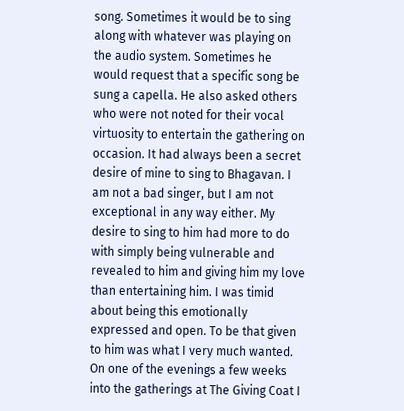song. Sometimes it would be to sing along with whatever was playing on the audio system. Sometimes he would request that a specific song be sung a capella. He also asked others who were not noted for their vocal virtuosity to entertain the gathering on occasion. It had always been a secret desire of mine to sing to Bhagavan. I am not a bad singer, but I am not exceptional in any way either. My desire to sing to him had more to do with simply being vulnerable and revealed to him and giving him my love than entertaining him. I was timid about being this emotionally expressed and open. To be that given to him was what I very much wanted. On one of the evenings a few weeks into the gatherings at The Giving Coat I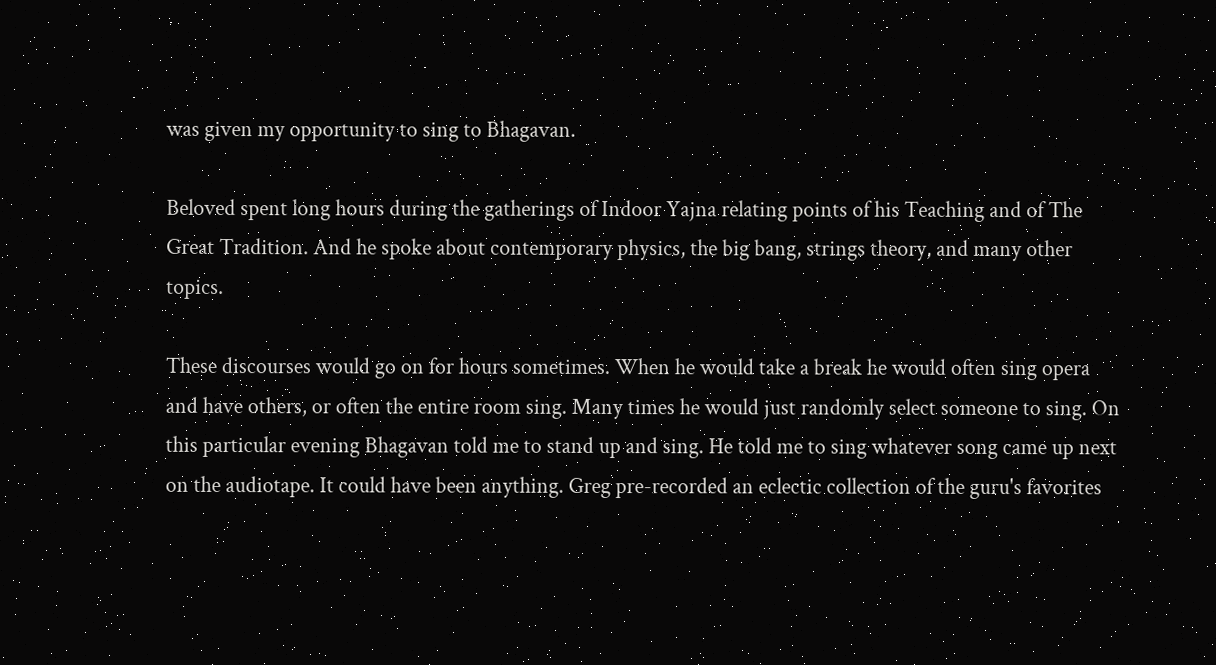was given my opportunity to sing to Bhagavan.

Beloved spent long hours during the gatherings of Indoor Yajna relating points of his Teaching and of The Great Tradition. And he spoke about contemporary physics, the big bang, strings theory, and many other topics.

These discourses would go on for hours sometimes. When he would take a break he would often sing opera and have others, or often the entire room sing. Many times he would just randomly select someone to sing. On this particular evening Bhagavan told me to stand up and sing. He told me to sing whatever song came up next on the audiotape. It could have been anything. Greg pre-recorded an eclectic collection of the guru's favorites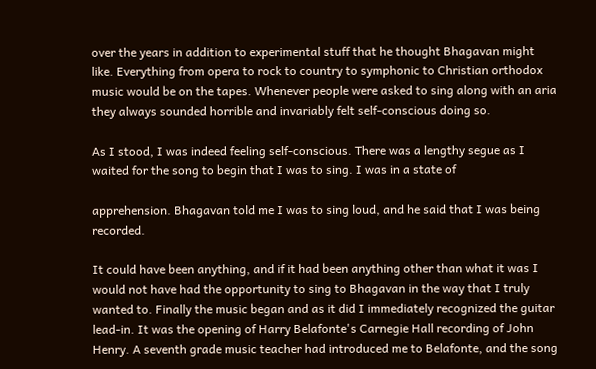over the years in addition to experimental stuff that he thought Bhagavan might like. Everything from opera to rock to country to symphonic to Christian orthodox music would be on the tapes. Whenever people were asked to sing along with an aria they always sounded horrible and invariably felt self-conscious doing so.

As I stood, I was indeed feeling self-conscious. There was a lengthy segue as I waited for the song to begin that I was to sing. I was in a state of

apprehension. Bhagavan told me I was to sing loud, and he said that I was being recorded.

It could have been anything, and if it had been anything other than what it was I would not have had the opportunity to sing to Bhagavan in the way that I truly wanted to. Finally the music began and as it did I immediately recognized the guitar lead-in. It was the opening of Harry Belafonte's Carnegie Hall recording of John Henry. A seventh grade music teacher had introduced me to Belafonte, and the song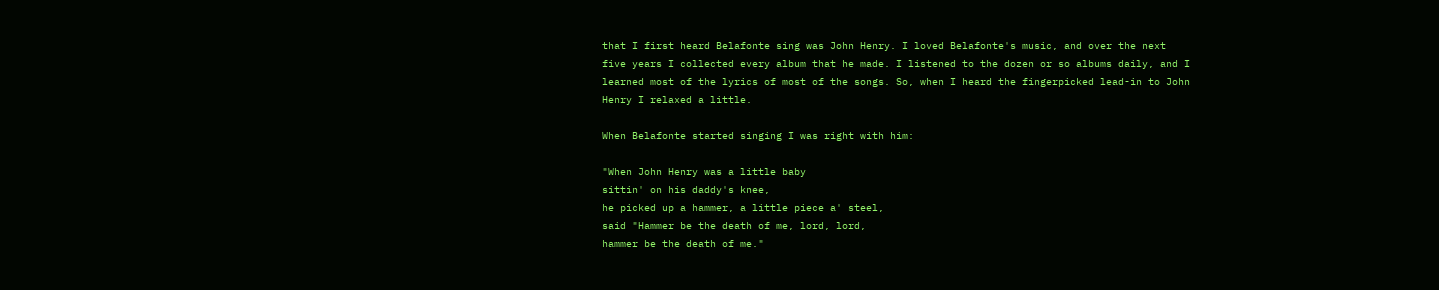that I first heard Belafonte sing was John Henry. I loved Belafonte's music, and over the next five years I collected every album that he made. I listened to the dozen or so albums daily, and I learned most of the lyrics of most of the songs. So, when I heard the fingerpicked lead-in to John Henry I relaxed a little.

When Belafonte started singing I was right with him:

"When John Henry was a little baby
sittin' on his daddy's knee,
he picked up a hammer, a little piece a' steel,
said "Hammer be the death of me, lord, lord,
hammer be the death of me."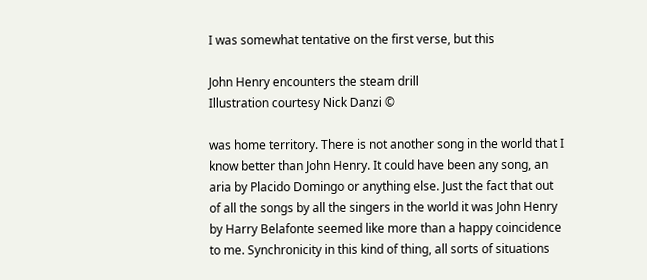I was somewhat tentative on the first verse, but this

John Henry encounters the steam drill
Illustration courtesy Nick Danzi ©

was home territory. There is not another song in the world that I know better than John Henry. It could have been any song, an aria by Placido Domingo or anything else. Just the fact that out of all the songs by all the singers in the world it was John Henry by Harry Belafonte seemed like more than a happy coincidence to me. Synchronicity in this kind of thing, all sorts of situations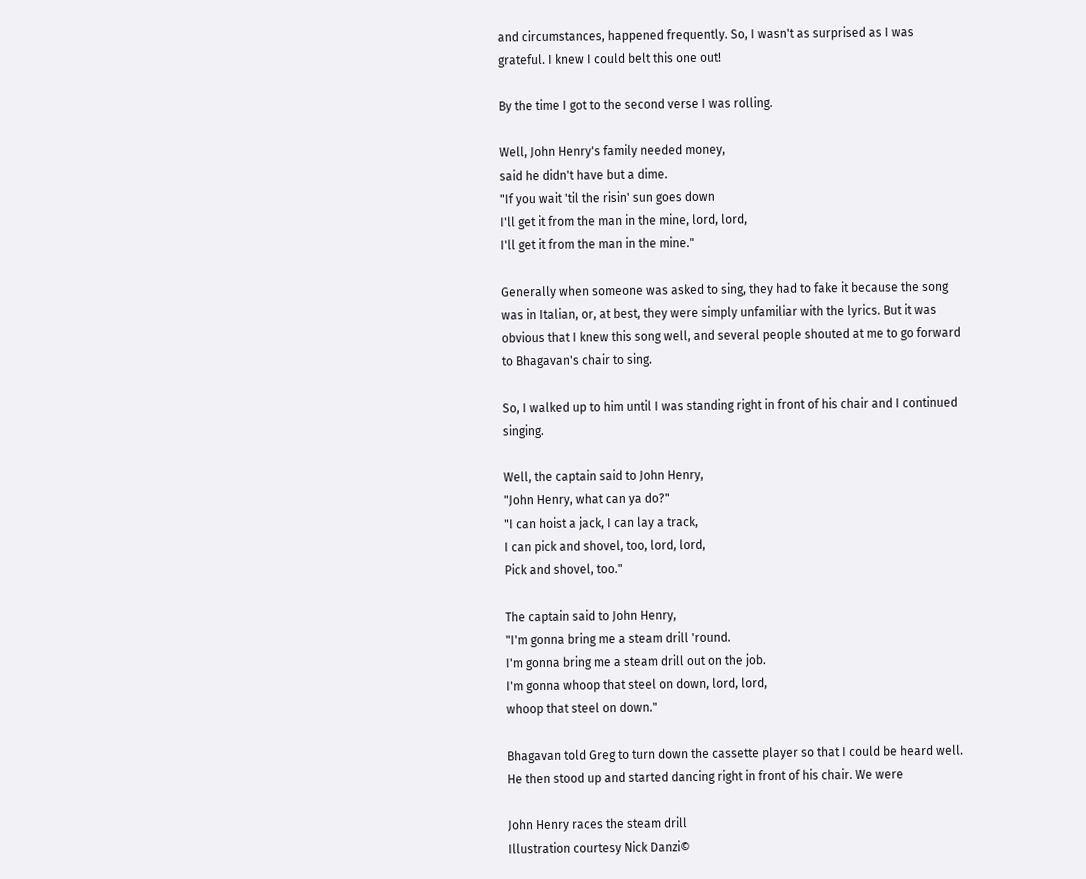and circumstances, happened frequently. So, I wasn't as surprised as I was grateful. I knew I could belt this one out!

By the time I got to the second verse I was rolling.

Well, John Henry's family needed money,
said he didn't have but a dime.
"If you wait 'til the risin' sun goes down
I'll get it from the man in the mine, lord, lord,
I'll get it from the man in the mine."

Generally when someone was asked to sing, they had to fake it because the song was in Italian, or, at best, they were simply unfamiliar with the lyrics. But it was obvious that I knew this song well, and several people shouted at me to go forward to Bhagavan's chair to sing.

So, I walked up to him until I was standing right in front of his chair and I continued singing.

Well, the captain said to John Henry,
"John Henry, what can ya do?"
"I can hoist a jack, I can lay a track,
I can pick and shovel, too, lord, lord,
Pick and shovel, too."

The captain said to John Henry,
"I'm gonna bring me a steam drill 'round.
I'm gonna bring me a steam drill out on the job.
I'm gonna whoop that steel on down, lord, lord,
whoop that steel on down."

Bhagavan told Greg to turn down the cassette player so that I could be heard well. He then stood up and started dancing right in front of his chair. We were

John Henry races the steam drill
Illustration courtesy Nick Danzi©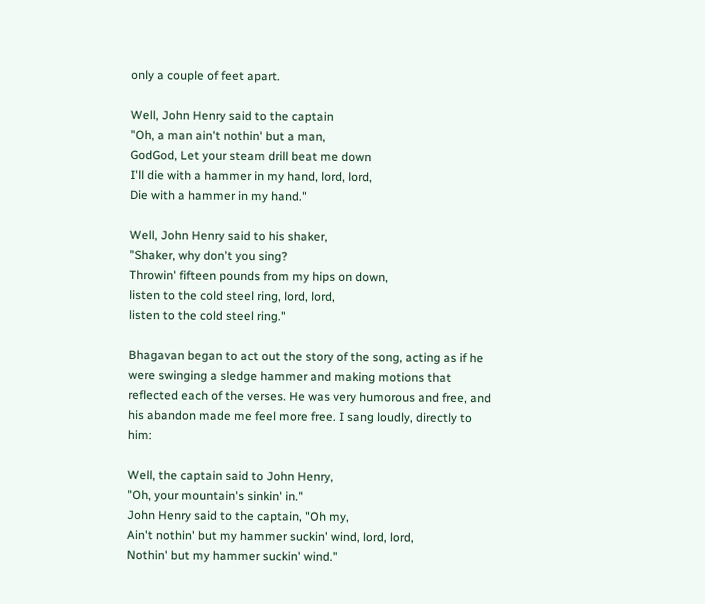only a couple of feet apart.

Well, John Henry said to the captain
"Oh, a man ain't nothin' but a man,
GodGod, Let your steam drill beat me down
I'll die with a hammer in my hand, lord, lord,
Die with a hammer in my hand."

Well, John Henry said to his shaker,
"Shaker, why don't you sing?
Throwin' fifteen pounds from my hips on down,
listen to the cold steel ring, lord, lord,
listen to the cold steel ring."

Bhagavan began to act out the story of the song, acting as if he were swinging a sledge hammer and making motions that reflected each of the verses. He was very humorous and free, and his abandon made me feel more free. I sang loudly, directly to him:

Well, the captain said to John Henry,
"Oh, your mountain's sinkin' in."
John Henry said to the captain, "Oh my,
Ain't nothin' but my hammer suckin' wind, lord, lord,
Nothin' but my hammer suckin' wind."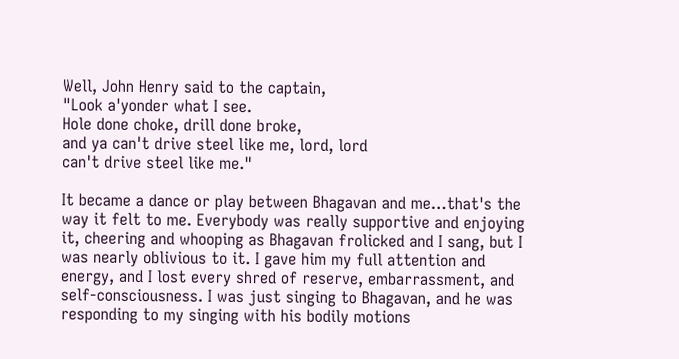Well, John Henry said to the captain,
"Look a'yonder what I see.
Hole done choke, drill done broke,
and ya can't drive steel like me, lord, lord
can't drive steel like me."

It became a dance or play between Bhagavan and me…that's the way it felt to me. Everybody was really supportive and enjoying it, cheering and whooping as Bhagavan frolicked and I sang, but I was nearly oblivious to it. I gave him my full attention and energy, and I lost every shred of reserve, embarrassment, and self-consciousness. I was just singing to Bhagavan, and he was responding to my singing with his bodily motions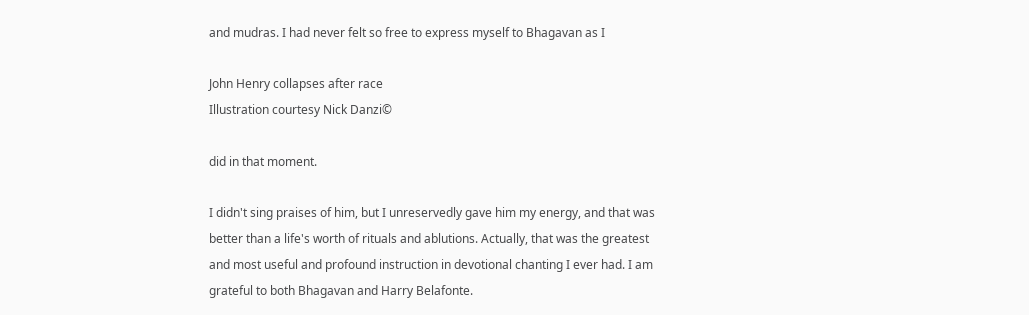and mudras. I had never felt so free to express myself to Bhagavan as I

John Henry collapses after race
Illustration courtesy Nick Danzi©

did in that moment.

I didn't sing praises of him, but I unreservedly gave him my energy, and that was better than a life's worth of rituals and ablutions. Actually, that was the greatest and most useful and profound instruction in devotional chanting I ever had. I am grateful to both Bhagavan and Harry Belafonte.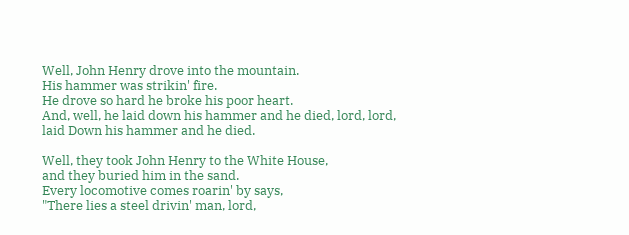Well, John Henry drove into the mountain.
His hammer was strikin' fire.
He drove so hard he broke his poor heart.
And, well, he laid down his hammer and he died, lord, lord,
laid Down his hammer and he died.

Well, they took John Henry to the White House,
and they buried him in the sand.
Every locomotive comes roarin' by says,
"There lies a steel drivin' man, lord,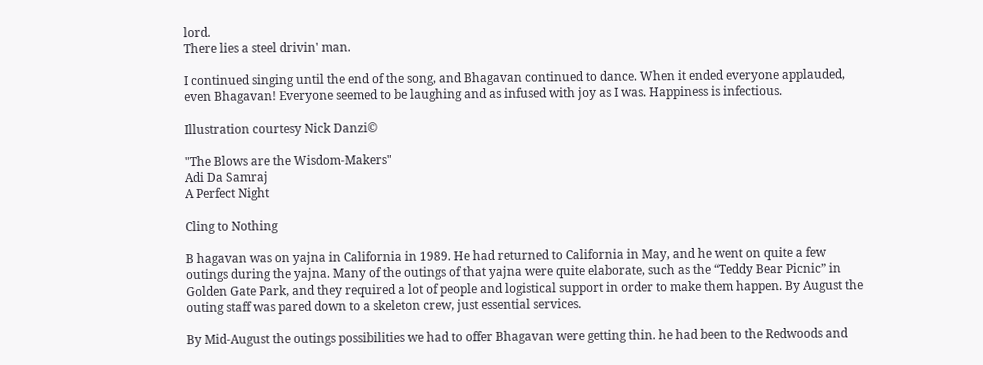lord.
There lies a steel drivin' man.

I continued singing until the end of the song, and Bhagavan continued to dance. When it ended everyone applauded, even Bhagavan! Everyone seemed to be laughing and as infused with joy as I was. Happiness is infectious.

Illustration courtesy Nick Danzi©

"The Blows are the Wisdom-Makers"
Adi Da Samraj
A Perfect Night

Cling to Nothing

B hagavan was on yajna in California in 1989. He had returned to California in May, and he went on quite a few outings during the yajna. Many of the outings of that yajna were quite elaborate, such as the “Teddy Bear Picnic” in Golden Gate Park, and they required a lot of people and logistical support in order to make them happen. By August the outing staff was pared down to a skeleton crew, just essential services.

By Mid-August the outings possibilities we had to offer Bhagavan were getting thin. he had been to the Redwoods and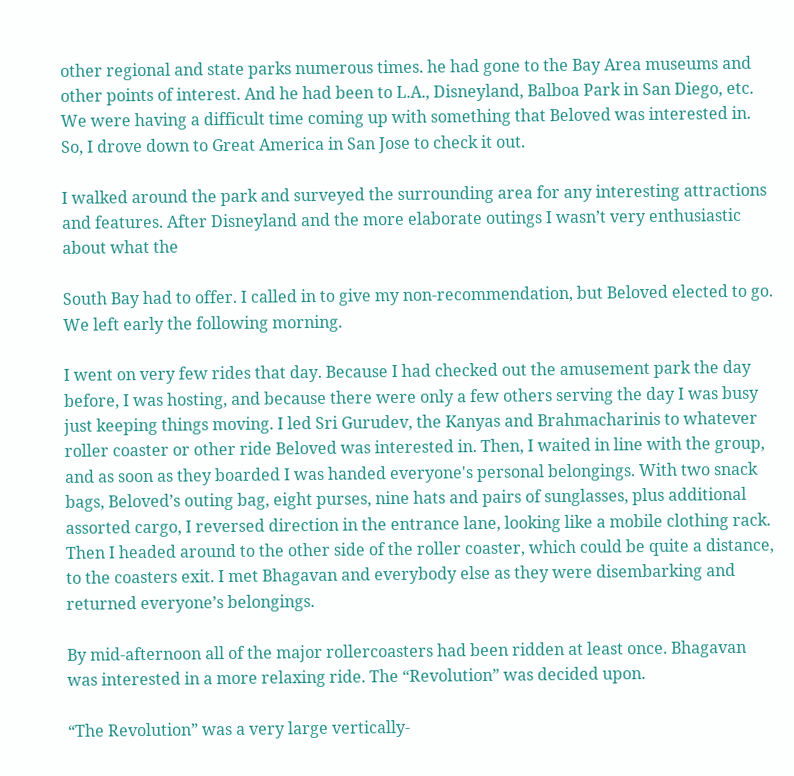other regional and state parks numerous times. he had gone to the Bay Area museums and other points of interest. And he had been to L.A., Disneyland, Balboa Park in San Diego, etc. We were having a difficult time coming up with something that Beloved was interested in. So, I drove down to Great America in San Jose to check it out.

I walked around the park and surveyed the surrounding area for any interesting attractions and features. After Disneyland and the more elaborate outings I wasn’t very enthusiastic about what the

South Bay had to offer. I called in to give my non-recommendation, but Beloved elected to go. We left early the following morning.

I went on very few rides that day. Because I had checked out the amusement park the day before, I was hosting, and because there were only a few others serving the day I was busy just keeping things moving. I led Sri Gurudev, the Kanyas and Brahmacharinis to whatever roller coaster or other ride Beloved was interested in. Then, I waited in line with the group, and as soon as they boarded I was handed everyone's personal belongings. With two snack bags, Beloved’s outing bag, eight purses, nine hats and pairs of sunglasses, plus additional assorted cargo, I reversed direction in the entrance lane, looking like a mobile clothing rack. Then I headed around to the other side of the roller coaster, which could be quite a distance, to the coasters exit. I met Bhagavan and everybody else as they were disembarking and returned everyone’s belongings.

By mid-afternoon all of the major rollercoasters had been ridden at least once. Bhagavan was interested in a more relaxing ride. The “Revolution” was decided upon.

“The Revolution” was a very large vertically-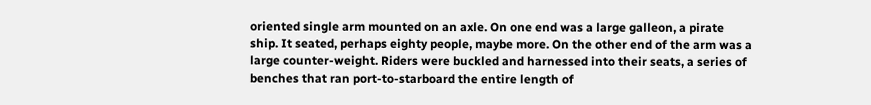oriented single arm mounted on an axle. On one end was a large galleon, a pirate ship. It seated, perhaps eighty people, maybe more. On the other end of the arm was a large counter-weight. Riders were buckled and harnessed into their seats, a series of benches that ran port-to-starboard the entire length of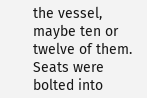the vessel, maybe ten or twelve of them. Seats were bolted into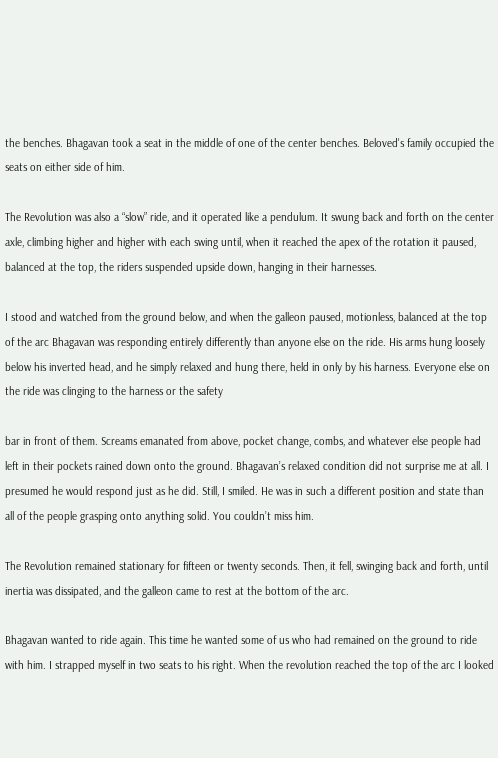the benches. Bhagavan took a seat in the middle of one of the center benches. Beloved's family occupied the seats on either side of him.

The Revolution was also a “slow” ride, and it operated like a pendulum. It swung back and forth on the center axle, climbing higher and higher with each swing until, when it reached the apex of the rotation it paused, balanced at the top, the riders suspended upside down, hanging in their harnesses.

I stood and watched from the ground below, and when the galleon paused, motionless, balanced at the top of the arc Bhagavan was responding entirely differently than anyone else on the ride. His arms hung loosely below his inverted head, and he simply relaxed and hung there, held in only by his harness. Everyone else on the ride was clinging to the harness or the safety

bar in front of them. Screams emanated from above, pocket change, combs, and whatever else people had left in their pockets rained down onto the ground. Bhagavan’s relaxed condition did not surprise me at all. I presumed he would respond just as he did. Still, I smiled. He was in such a different position and state than all of the people grasping onto anything solid. You couldn’t miss him.

The Revolution remained stationary for fifteen or twenty seconds. Then, it fell, swinging back and forth, until inertia was dissipated, and the galleon came to rest at the bottom of the arc.

Bhagavan wanted to ride again. This time he wanted some of us who had remained on the ground to ride with him. I strapped myself in two seats to his right. When the revolution reached the top of the arc I looked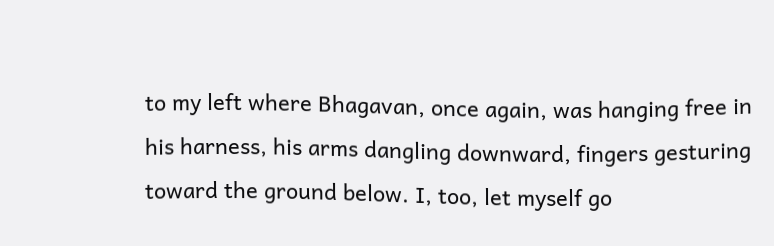to my left where Bhagavan, once again, was hanging free in his harness, his arms dangling downward, fingers gesturing toward the ground below. I, too, let myself go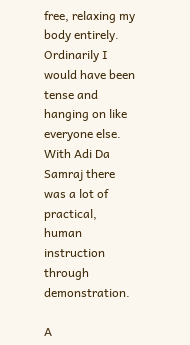free, relaxing my body entirely. Ordinarily I would have been tense and hanging on like everyone else. With Adi Da Samraj there was a lot of practical, human instruction through demonstration.

A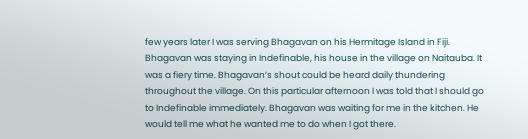few years later I was serving Bhagavan on his Hermitage Island in Fiji. Bhagavan was staying in Indefinable, his house in the village on Naitauba. It was a fiery time. Bhagavan’s shout could be heard daily thundering throughout the village. On this particular afternoon I was told that I should go to Indefinable immediately. Bhagavan was waiting for me in the kitchen. He would tell me what he wanted me to do when I got there.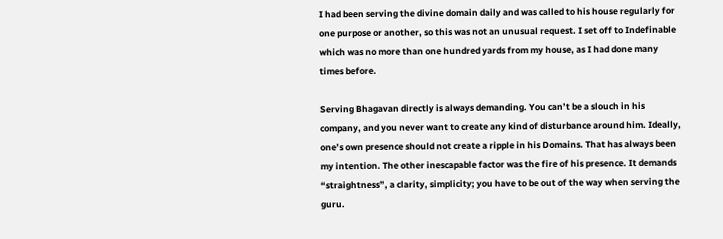I had been serving the divine domain daily and was called to his house regularly for one purpose or another, so this was not an unusual request. I set off to Indefinable which was no more than one hundred yards from my house, as I had done many times before.

Serving Bhagavan directly is always demanding. You can’t be a slouch in his company, and you never want to create any kind of disturbance around him. Ideally, one’s own presence should not create a ripple in his Domains. That has always been my intention. The other inescapable factor was the fire of his presence. It demands “straightness”, a clarity, simplicity; you have to be out of the way when serving the guru.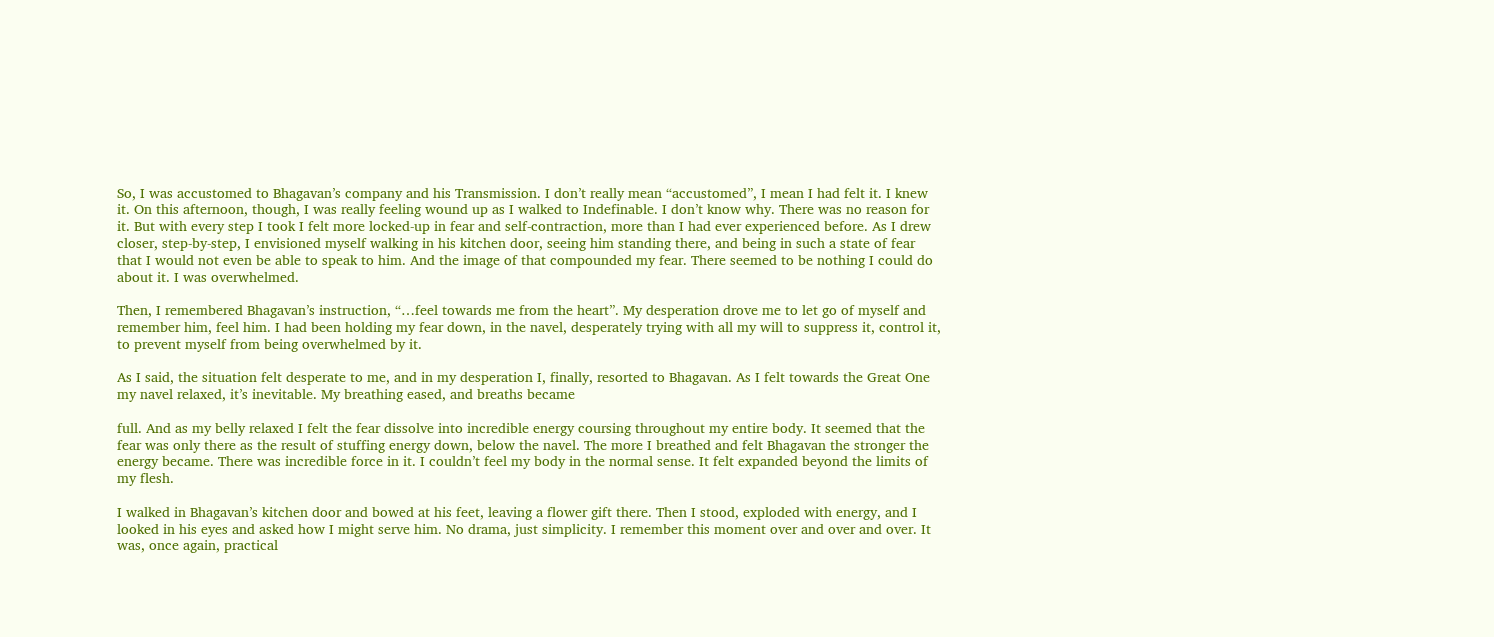So, I was accustomed to Bhagavan’s company and his Transmission. I don’t really mean “accustomed”, I mean I had felt it. I knew it. On this afternoon, though, I was really feeling wound up as I walked to Indefinable. I don’t know why. There was no reason for it. But with every step I took I felt more locked-up in fear and self-contraction, more than I had ever experienced before. As I drew closer, step-by-step, I envisioned myself walking in his kitchen door, seeing him standing there, and being in such a state of fear that I would not even be able to speak to him. And the image of that compounded my fear. There seemed to be nothing I could do about it. I was overwhelmed.

Then, I remembered Bhagavan’s instruction, “…feel towards me from the heart”. My desperation drove me to let go of myself and remember him, feel him. I had been holding my fear down, in the navel, desperately trying with all my will to suppress it, control it, to prevent myself from being overwhelmed by it.

As I said, the situation felt desperate to me, and in my desperation I, finally, resorted to Bhagavan. As I felt towards the Great One my navel relaxed, it’s inevitable. My breathing eased, and breaths became

full. And as my belly relaxed I felt the fear dissolve into incredible energy coursing throughout my entire body. It seemed that the fear was only there as the result of stuffing energy down, below the navel. The more I breathed and felt Bhagavan the stronger the energy became. There was incredible force in it. I couldn’t feel my body in the normal sense. It felt expanded beyond the limits of my flesh.

I walked in Bhagavan’s kitchen door and bowed at his feet, leaving a flower gift there. Then I stood, exploded with energy, and I looked in his eyes and asked how I might serve him. No drama, just simplicity. I remember this moment over and over and over. It was, once again, practical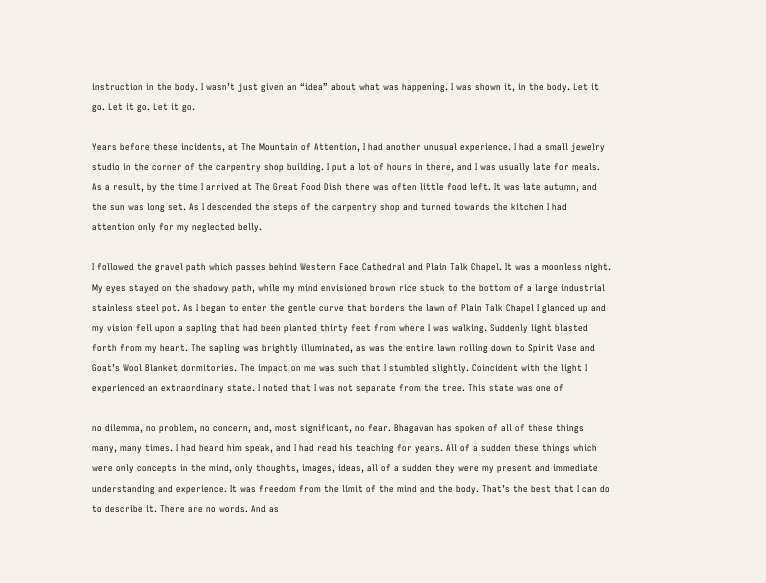instruction in the body. I wasn’t just given an “idea” about what was happening. I was shown it, in the body. Let it go. Let it go. Let it go.

Years before these incidents, at The Mountain of Attention, I had another unusual experience. I had a small jewelry studio in the corner of the carpentry shop building. I put a lot of hours in there, and I was usually late for meals. As a result, by the time I arrived at The Great Food Dish there was often little food left. It was late autumn, and the sun was long set. As I descended the steps of the carpentry shop and turned towards the kitchen I had attention only for my neglected belly.

I followed the gravel path which passes behind Western Face Cathedral and Plain Talk Chapel. It was a moonless night. My eyes stayed on the shadowy path, while my mind envisioned brown rice stuck to the bottom of a large industrial stainless steel pot. As I began to enter the gentle curve that borders the lawn of Plain Talk Chapel I glanced up and my vision fell upon a sapling that had been planted thirty feet from where I was walking. Suddenly light blasted forth from my heart. The sapling was brightly illuminated, as was the entire lawn rolling down to Spirit Vase and Goat’s Wool Blanket dormitories. The impact on me was such that I stumbled slightly. Coincident with the light I experienced an extraordinary state. I noted that I was not separate from the tree. This state was one of

no dilemma, no problem, no concern, and, most significant, no fear. Bhagavan has spoken of all of these things many, many times. I had heard him speak, and I had read his teaching for years. All of a sudden these things which were only concepts in the mind, only thoughts, images, ideas, all of a sudden they were my present and immediate understanding and experience. It was freedom from the limit of the mind and the body. That’s the best that I can do to describe it. There are no words. And as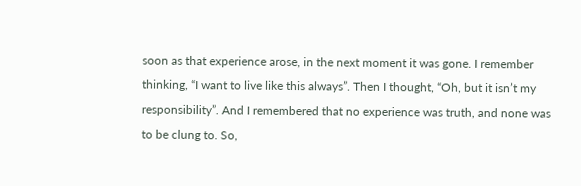soon as that experience arose, in the next moment it was gone. I remember thinking, “I want to live like this always”. Then I thought, “Oh, but it isn’t my responsibility”. And I remembered that no experience was truth, and none was to be clung to. So,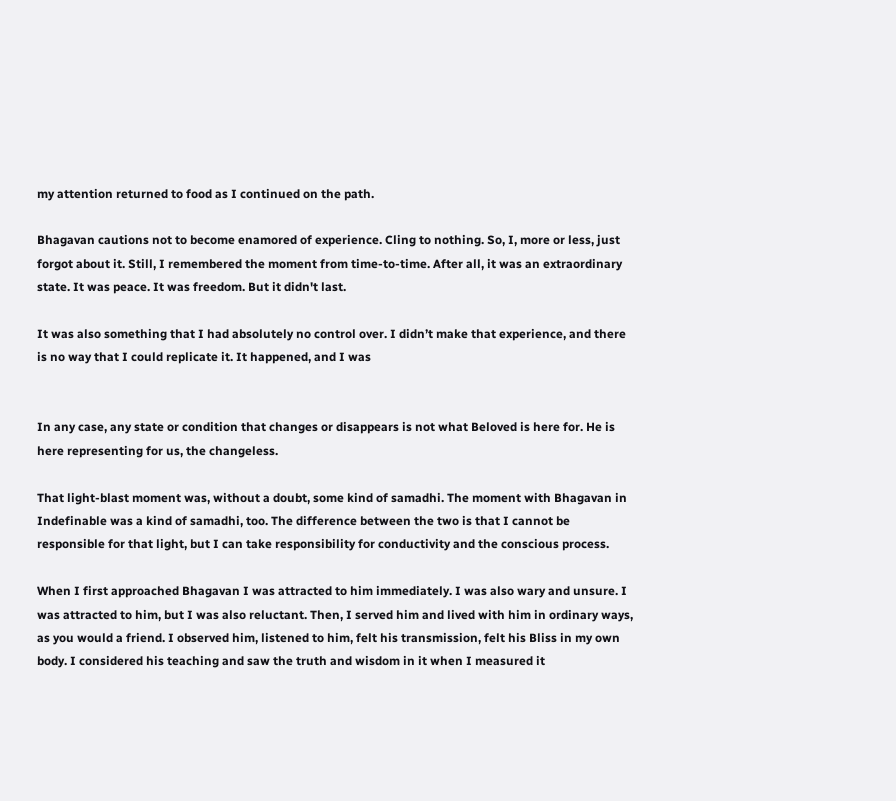my attention returned to food as I continued on the path.

Bhagavan cautions not to become enamored of experience. Cling to nothing. So, I, more or less, just forgot about it. Still, I remembered the moment from time-to-time. After all, it was an extraordinary state. It was peace. It was freedom. But it didn't last.

It was also something that I had absolutely no control over. I didn’t make that experience, and there is no way that I could replicate it. It happened, and I was


In any case, any state or condition that changes or disappears is not what Beloved is here for. He is here representing for us, the changeless.

That light-blast moment was, without a doubt, some kind of samadhi. The moment with Bhagavan in Indefinable was a kind of samadhi, too. The difference between the two is that I cannot be responsible for that light, but I can take responsibility for conductivity and the conscious process.

When I first approached Bhagavan I was attracted to him immediately. I was also wary and unsure. I was attracted to him, but I was also reluctant. Then, I served him and lived with him in ordinary ways, as you would a friend. I observed him, listened to him, felt his transmission, felt his Bliss in my own body. I considered his teaching and saw the truth and wisdom in it when I measured it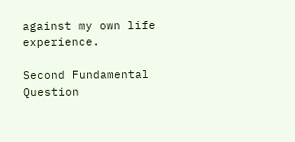against my own life experience.

Second Fundamental Question